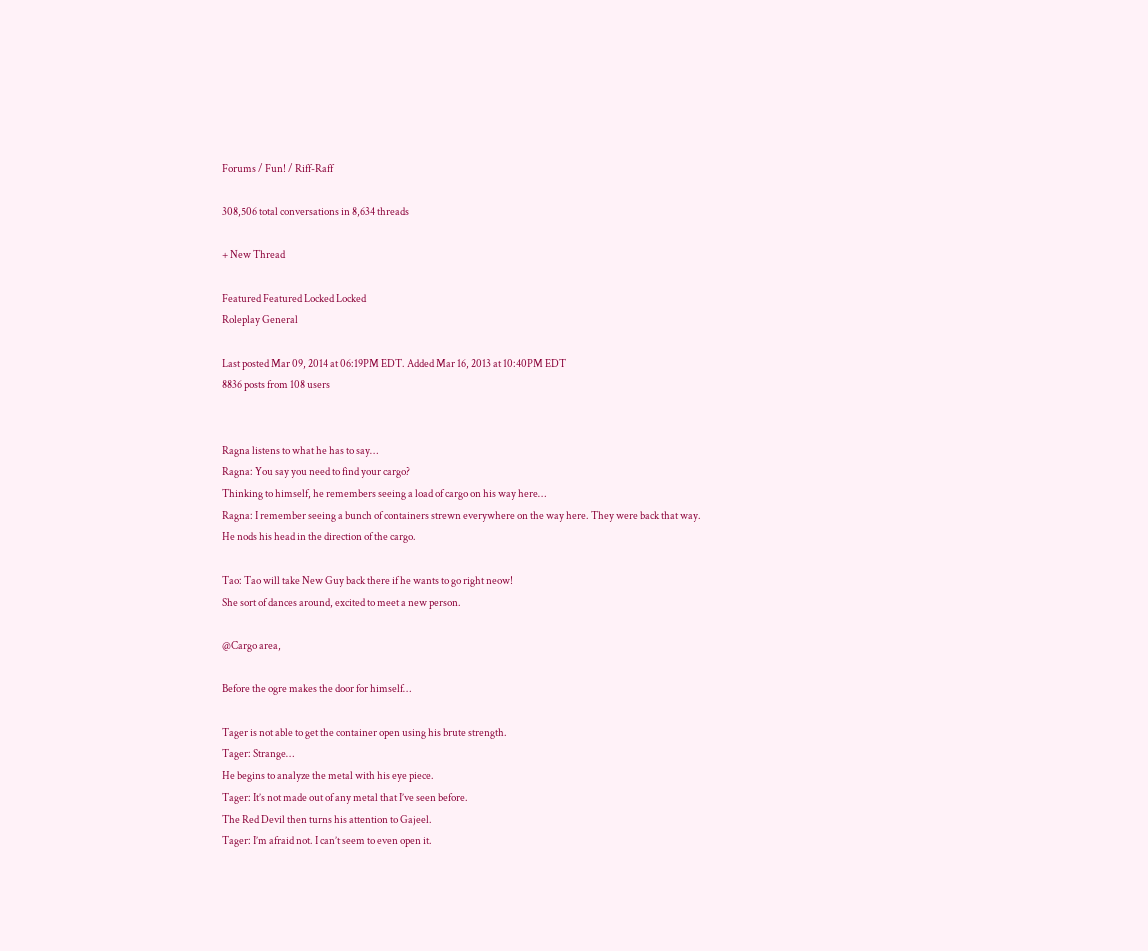Forums / Fun! / Riff-Raff

308,506 total conversations in 8,634 threads

+ New Thread

Featured Featured Locked Locked
Roleplay General

Last posted Mar 09, 2014 at 06:19PM EDT. Added Mar 16, 2013 at 10:40PM EDT
8836 posts from 108 users


Ragna listens to what he has to say…
Ragna: You say you need to find your cargo?
Thinking to himself, he remembers seeing a load of cargo on his way here…
Ragna: I remember seeing a bunch of containers strewn everywhere on the way here. They were back that way.
He nods his head in the direction of the cargo.

Tao: Tao will take New Guy back there if he wants to go right neow!
She sort of dances around, excited to meet a new person.

@Cargo area,

Before the ogre makes the door for himself…

Tager is not able to get the container open using his brute strength.
Tager: Strange…
He begins to analyze the metal with his eye piece.
Tager: It’s not made out of any metal that I’ve seen before.
The Red Devil then turns his attention to Gajeel.
Tager: I’m afraid not. I can’t seem to even open it.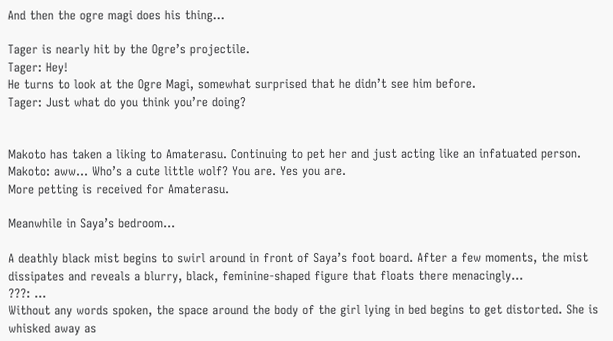And then the ogre magi does his thing…

Tager is nearly hit by the Ogre’s projectile.
Tager: Hey!
He turns to look at the Ogre Magi, somewhat surprised that he didn’t see him before.
Tager: Just what do you think you’re doing?


Makoto has taken a liking to Amaterasu. Continuing to pet her and just acting like an infatuated person.
Makoto: aww… Who’s a cute little wolf? You are. Yes you are.
More petting is received for Amaterasu.

Meanwhile in Saya’s bedroom…

A deathly black mist begins to swirl around in front of Saya’s foot board. After a few moments, the mist dissipates and reveals a blurry, black, feminine-shaped figure that floats there menacingly…
???: …
Without any words spoken, the space around the body of the girl lying in bed begins to get distorted. She is whisked away as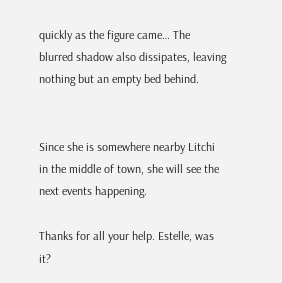quickly as the figure came… The blurred shadow also dissipates, leaving nothing but an empty bed behind.


Since she is somewhere nearby Litchi in the middle of town, she will see the next events happening.

Thanks for all your help. Estelle, was it?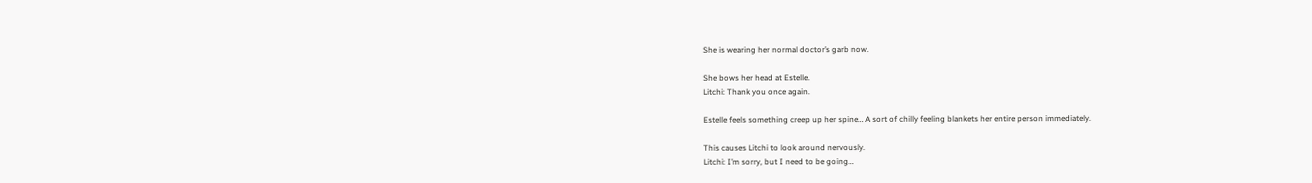She is wearing her normal doctor’s garb now.

She bows her head at Estelle.
Litchi: Thank you once again.

Estelle feels something creep up her spine… A sort of chilly feeling blankets her entire person immediately.

This causes Litchi to look around nervously.
Litchi: I’m sorry, but I need to be going…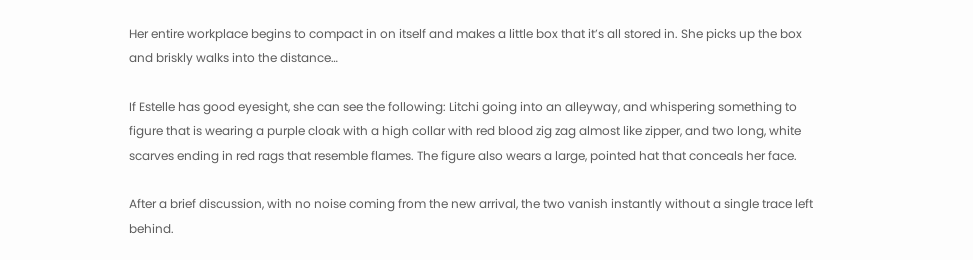Her entire workplace begins to compact in on itself and makes a little box that it’s all stored in. She picks up the box and briskly walks into the distance…

If Estelle has good eyesight, she can see the following: Litchi going into an alleyway, and whispering something to figure that is wearing a purple cloak with a high collar with red blood zig zag almost like zipper, and two long, white scarves ending in red rags that resemble flames. The figure also wears a large, pointed hat that conceals her face.

After a brief discussion, with no noise coming from the new arrival, the two vanish instantly without a single trace left behind.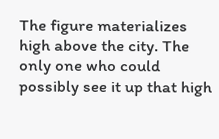The figure materializes high above the city. The only one who could possibly see it up that high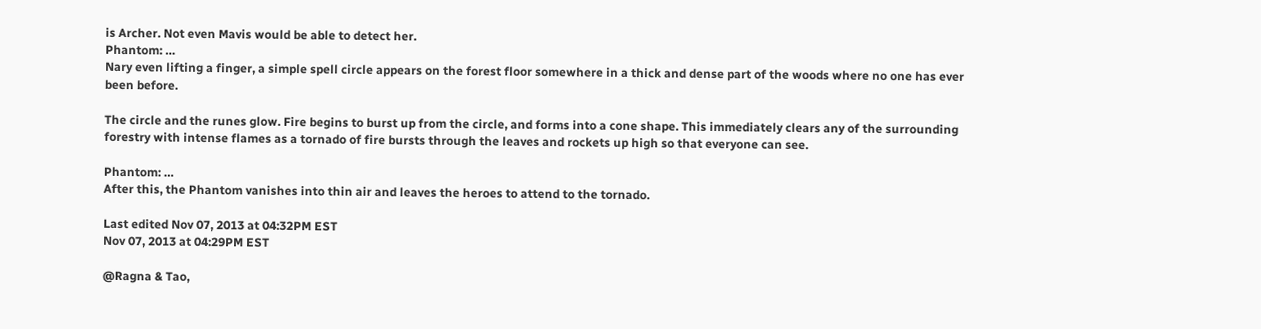is Archer. Not even Mavis would be able to detect her.
Phantom: …
Nary even lifting a finger, a simple spell circle appears on the forest floor somewhere in a thick and dense part of the woods where no one has ever been before.

The circle and the runes glow. Fire begins to burst up from the circle, and forms into a cone shape. This immediately clears any of the surrounding forestry with intense flames as a tornado of fire bursts through the leaves and rockets up high so that everyone can see.

Phantom: …
After this, the Phantom vanishes into thin air and leaves the heroes to attend to the tornado.

Last edited Nov 07, 2013 at 04:32PM EST
Nov 07, 2013 at 04:29PM EST

@Ragna & Tao,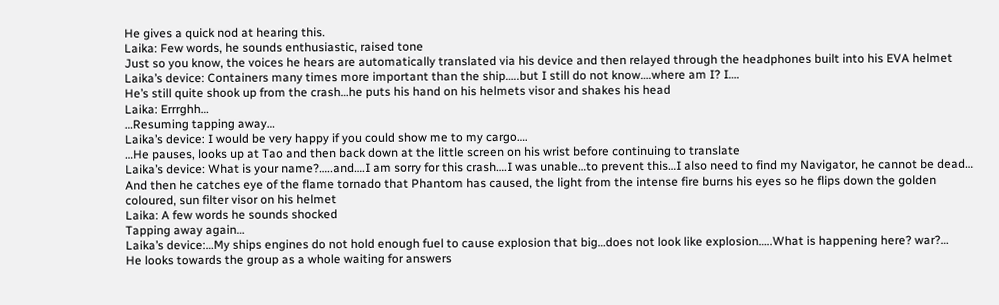He gives a quick nod at hearing this.
Laika: Few words, he sounds enthusiastic, raised tone
Just so you know, the voices he hears are automatically translated via his device and then relayed through the headphones built into his EVA helmet
Laika’s device: Containers many times more important than the ship…..but I still do not know….where am I? I….
He’s still quite shook up from the crash…he puts his hand on his helmets visor and shakes his head
Laika: Errrghh…
…Resuming tapping away…
Laika’s device: I would be very happy if you could show me to my cargo….
…He pauses, looks up at Tao and then back down at the little screen on his wrist before continuing to translate
Laika’s device: What is your name?…..and….I am sorry for this crash….I was unable…to prevent this…I also need to find my Navigator, he cannot be dead…
And then he catches eye of the flame tornado that Phantom has caused, the light from the intense fire burns his eyes so he flips down the golden coloured, sun filter visor on his helmet
Laika: A few words he sounds shocked
Tapping away again…
Laika’s device:…My ships engines do not hold enough fuel to cause explosion that big…does not look like explosion…..What is happening here? war?…
He looks towards the group as a whole waiting for answers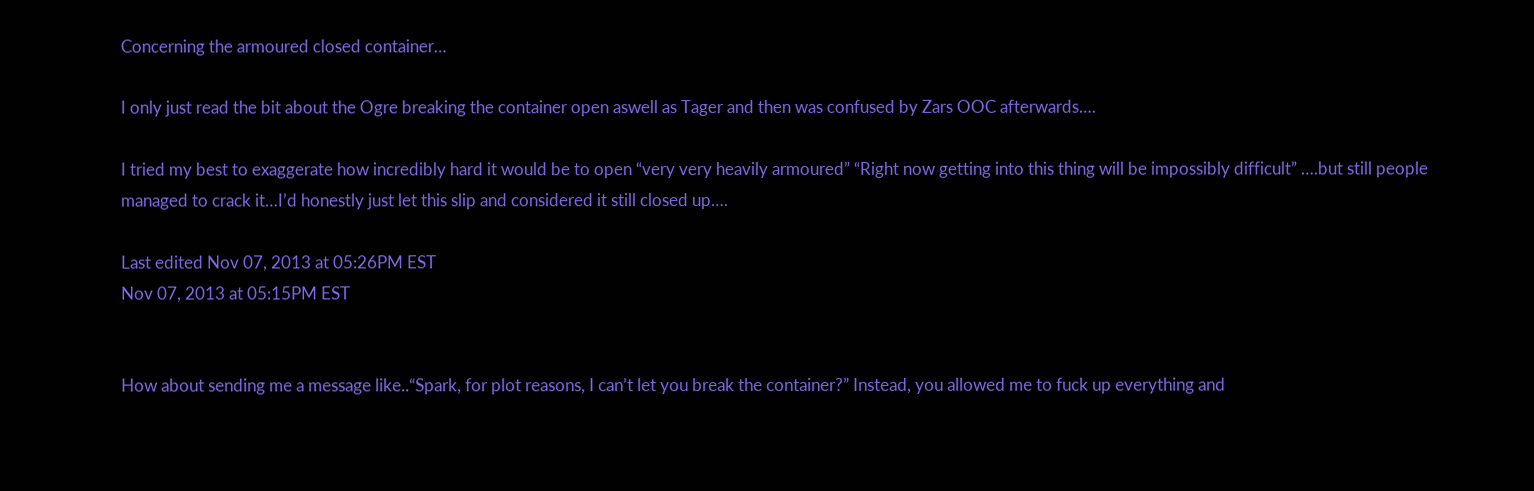Concerning the armoured closed container…

I only just read the bit about the Ogre breaking the container open aswell as Tager and then was confused by Zars OOC afterwards….

I tried my best to exaggerate how incredibly hard it would be to open “very very heavily armoured” “Right now getting into this thing will be impossibly difficult” ….but still people managed to crack it…I’d honestly just let this slip and considered it still closed up….

Last edited Nov 07, 2013 at 05:26PM EST
Nov 07, 2013 at 05:15PM EST


How about sending me a message like..“Spark, for plot reasons, I can’t let you break the container?” Instead, you allowed me to fuck up everything and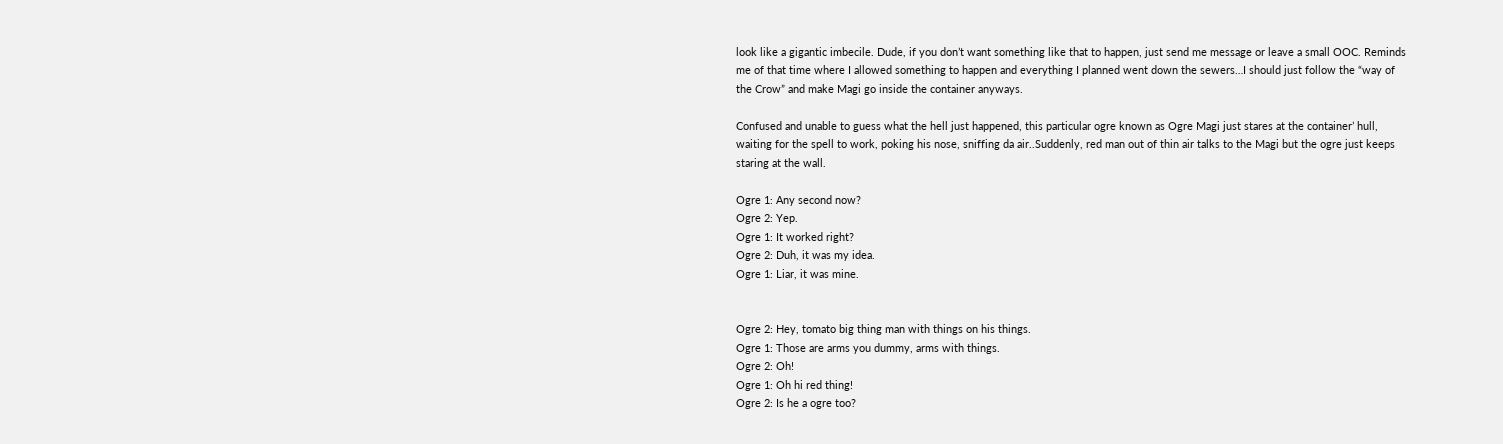look like a gigantic imbecile. Dude, if you don’t want something like that to happen, just send me message or leave a small OOC. Reminds me of that time where I allowed something to happen and everything I planned went down the sewers…I should just follow the “way of the Crow” and make Magi go inside the container anyways.

Confused and unable to guess what the hell just happened, this particular ogre known as Ogre Magi just stares at the container’ hull, waiting for the spell to work, poking his nose, sniffing da air..Suddenly, red man out of thin air talks to the Magi but the ogre just keeps staring at the wall.

Ogre 1: Any second now?
Ogre 2: Yep.
Ogre 1: It worked right?
Ogre 2: Duh, it was my idea.
Ogre 1: Liar, it was mine.


Ogre 2: Hey, tomato big thing man with things on his things.
Ogre 1: Those are arms you dummy, arms with things.
Ogre 2: Oh!
Ogre 1: Oh hi red thing!
Ogre 2: Is he a ogre too?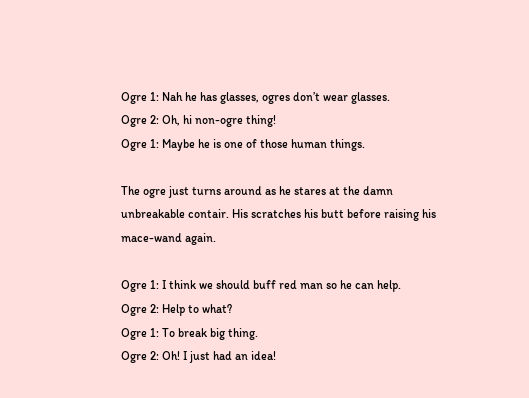Ogre 1: Nah he has glasses, ogres don’t wear glasses.
Ogre 2: Oh, hi non-ogre thing!
Ogre 1: Maybe he is one of those human things.

The ogre just turns around as he stares at the damn unbreakable contair. His scratches his butt before raising his mace-wand again.

Ogre 1: I think we should buff red man so he can help.
Ogre 2: Help to what?
Ogre 1: To break big thing.
Ogre 2: Oh! I just had an idea!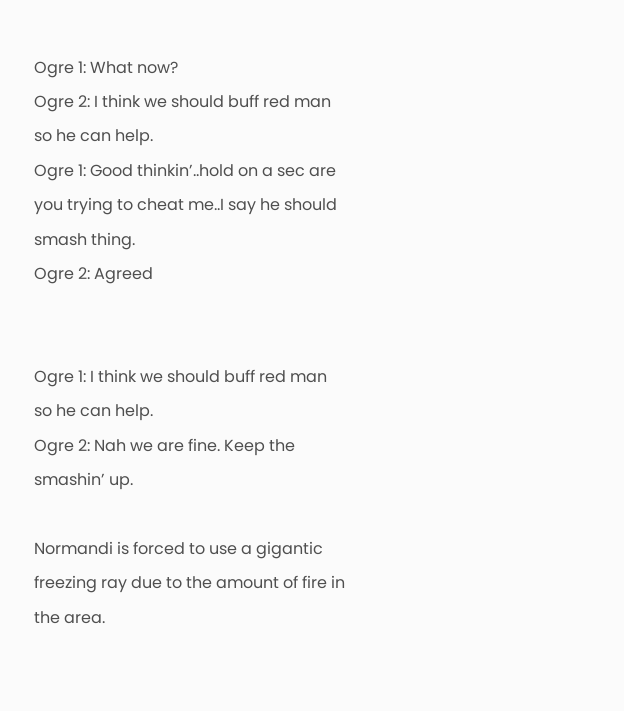Ogre 1: What now?
Ogre 2: I think we should buff red man so he can help.
Ogre 1: Good thinkin’..hold on a sec are you trying to cheat me..I say he should smash thing.
Ogre 2: Agreed


Ogre 1: I think we should buff red man so he can help.
Ogre 2: Nah we are fine. Keep the smashin’ up.

Normandi is forced to use a gigantic freezing ray due to the amount of fire in the area.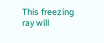This freezing ray will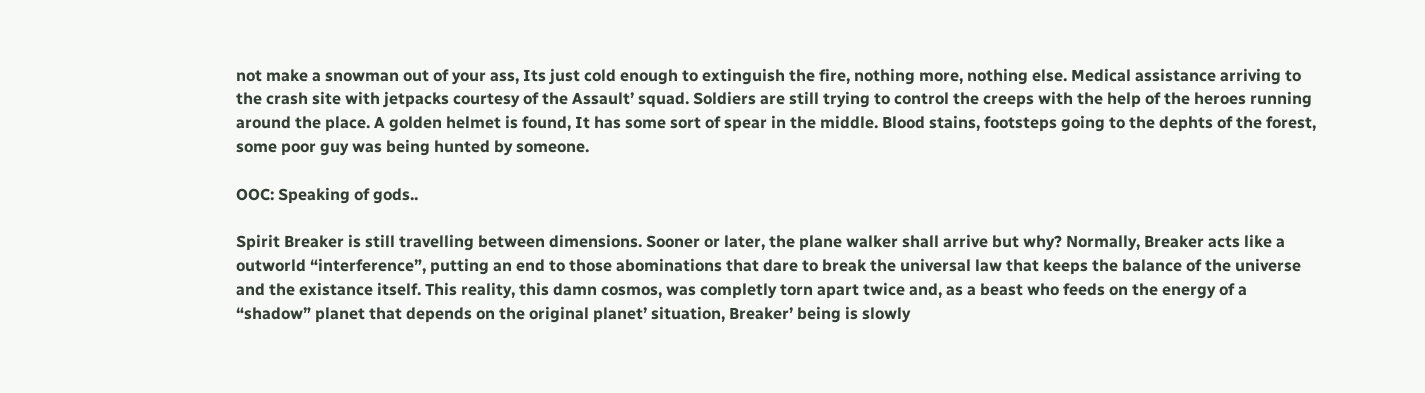not make a snowman out of your ass, Its just cold enough to extinguish the fire, nothing more, nothing else. Medical assistance arriving to the crash site with jetpacks courtesy of the Assault’ squad. Soldiers are still trying to control the creeps with the help of the heroes running around the place. A golden helmet is found, It has some sort of spear in the middle. Blood stains, footsteps going to the dephts of the forest, some poor guy was being hunted by someone.

OOC: Speaking of gods..

Spirit Breaker is still travelling between dimensions. Sooner or later, the plane walker shall arrive but why? Normally, Breaker acts like a outworld “interference”, putting an end to those abominations that dare to break the universal law that keeps the balance of the universe and the existance itself. This reality, this damn cosmos, was completly torn apart twice and, as a beast who feeds on the energy of a “shadow” planet that depends on the original planet’ situation, Breaker’ being is slowly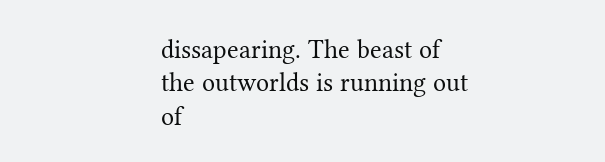dissapearing. The beast of the outworlds is running out of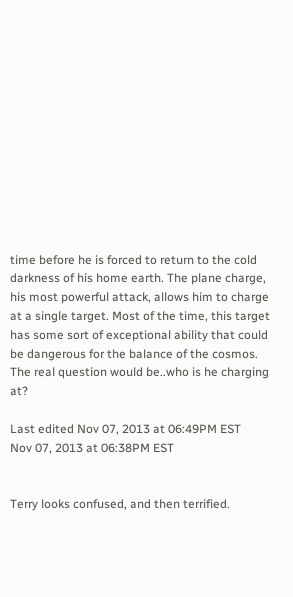time before he is forced to return to the cold darkness of his home earth. The plane charge, his most powerful attack, allows him to charge at a single target. Most of the time, this target has some sort of exceptional ability that could be dangerous for the balance of the cosmos. The real question would be..who is he charging at?

Last edited Nov 07, 2013 at 06:49PM EST
Nov 07, 2013 at 06:38PM EST


Terry looks confused, and then terrified.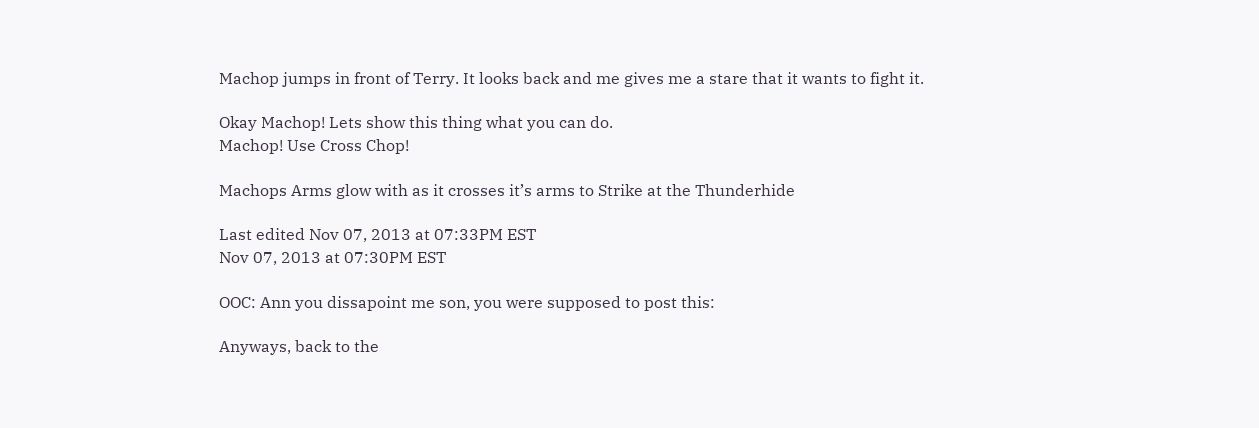Machop jumps in front of Terry. It looks back and me gives me a stare that it wants to fight it.

Okay Machop! Lets show this thing what you can do.
Machop! Use Cross Chop!

Machops Arms glow with as it crosses it’s arms to Strike at the Thunderhide

Last edited Nov 07, 2013 at 07:33PM EST
Nov 07, 2013 at 07:30PM EST

OOC: Ann you dissapoint me son, you were supposed to post this:

Anyways, back to the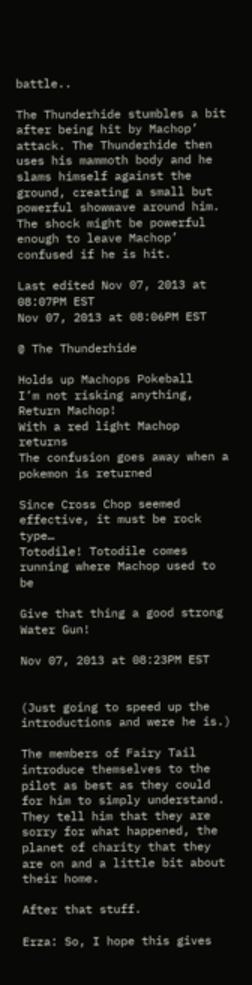battle..

The Thunderhide stumbles a bit after being hit by Machop’ attack. The Thunderhide then uses his mammoth body and he slams himself against the ground, creating a small but powerful showwave around him. The shock might be powerful enough to leave Machop’ confused if he is hit.

Last edited Nov 07, 2013 at 08:07PM EST
Nov 07, 2013 at 08:06PM EST

@ The Thunderhide

Holds up Machops Pokeball
I’m not risking anything, Return Machop!
With a red light Machop returns
The confusion goes away when a pokemon is returned

Since Cross Chop seemed effective, it must be rock type…
Totodile! Totodile comes running where Machop used to be

Give that thing a good strong Water Gun!

Nov 07, 2013 at 08:23PM EST


(Just going to speed up the introductions and were he is.)

The members of Fairy Tail introduce themselves to the pilot as best as they could for him to simply understand. They tell him that they are sorry for what happened, the planet of charity that they are on and a little bit about their home.

After that stuff.

Erza: So, I hope this gives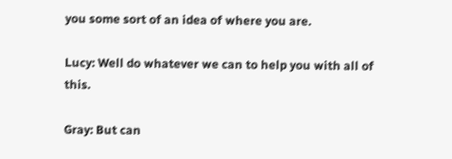you some sort of an idea of where you are.

Lucy: Well do whatever we can to help you with all of this.

Gray: But can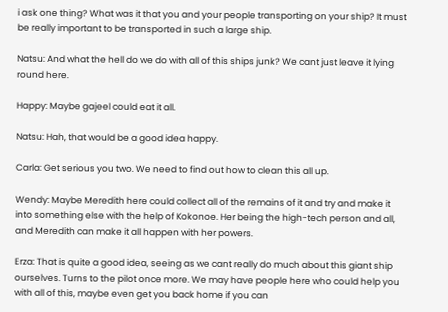i ask one thing? What was it that you and your people transporting on your ship? It must be really important to be transported in such a large ship.

Natsu: And what the hell do we do with all of this ships junk? We cant just leave it lying round here.

Happy: Maybe gajeel could eat it all.

Natsu: Hah, that would be a good idea happy.

Carla: Get serious you two. We need to find out how to clean this all up.

Wendy: Maybe Meredith here could collect all of the remains of it and try and make it into something else with the help of Kokonoe. Her being the high-tech person and all, and Meredith can make it all happen with her powers.

Erza: That is quite a good idea, seeing as we cant really do much about this giant ship ourselves. Turns to the pilot once more. We may have people here who could help you with all of this, maybe even get you back home if you can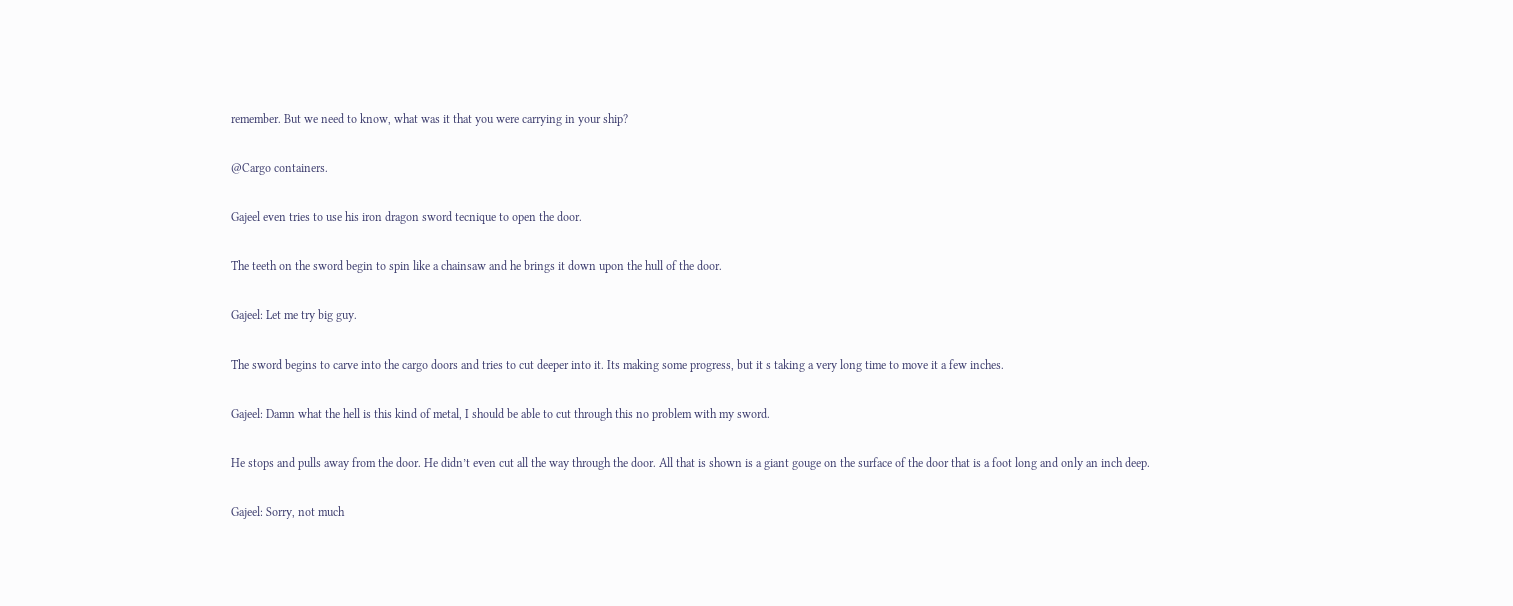remember. But we need to know, what was it that you were carrying in your ship?

@Cargo containers.

Gajeel even tries to use his iron dragon sword tecnique to open the door.

The teeth on the sword begin to spin like a chainsaw and he brings it down upon the hull of the door.

Gajeel: Let me try big guy.

The sword begins to carve into the cargo doors and tries to cut deeper into it. Its making some progress, but it s taking a very long time to move it a few inches.

Gajeel: Damn what the hell is this kind of metal, I should be able to cut through this no problem with my sword.

He stops and pulls away from the door. He didn’t even cut all the way through the door. All that is shown is a giant gouge on the surface of the door that is a foot long and only an inch deep.

Gajeel: Sorry, not much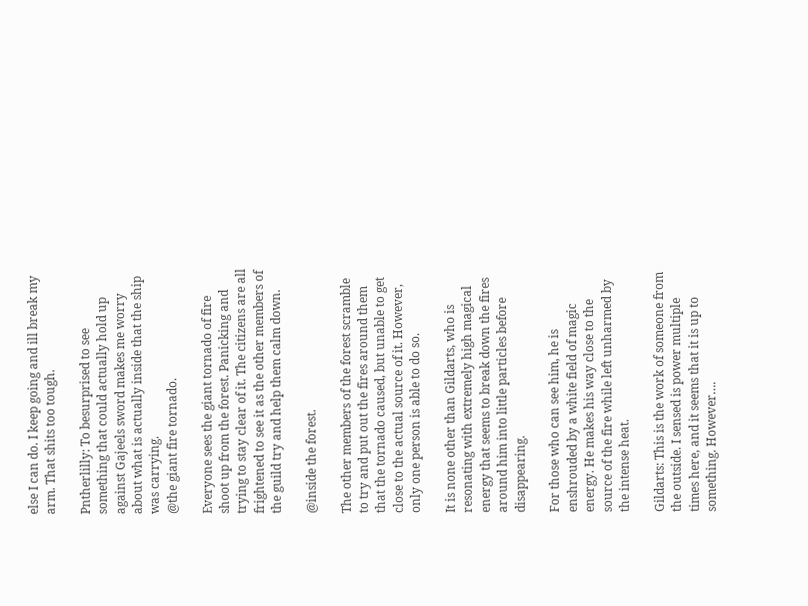else I can do. I keep going and ill break my arm. That shits too tough.

Pntherlilly: To besurprised to see something that could actually hold up against Gajeels sword makes me worry about what is actually inside that the ship was carrying.
@the giant fire tornado.

Everyone sees the giant tornado of fire shoot up from the forest. Panicking and trying to stay clear of it. The citizens are all frightened to see it as the other members of the guild try and help them calm down.

@inside the forest.

The other members of the forest scramble to try and put out the fires around them that the tornado caused, but unable to get close to the actual source of it. However, only one person is able to do so.

It is none other than Gildarts, who is resonating with extremely high magical energy that seems to break down the fires around him into little particles before disappearing.

For those who can see him, he is enshrouded by a white field of magic energy. He makes his way close to the source of the fire while left unharmed by the intense heat.

Gildarts: This is the work of someone from the outside. I sensed is power multiple times here, and it seems that it is up to something. However….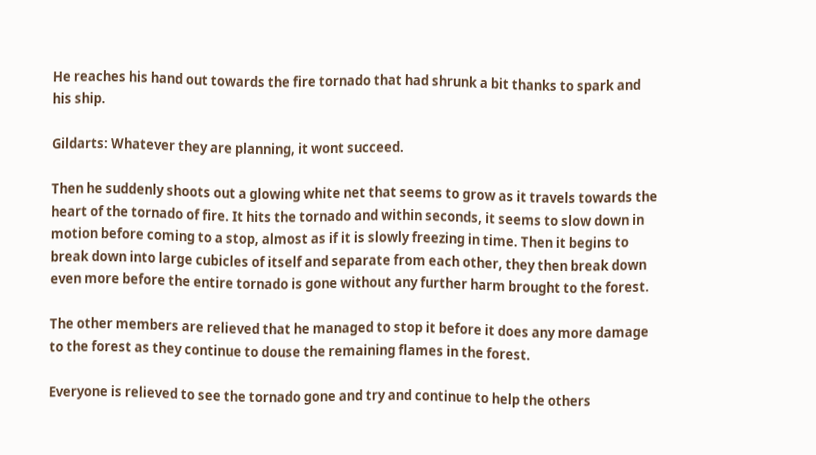He reaches his hand out towards the fire tornado that had shrunk a bit thanks to spark and his ship.

Gildarts: Whatever they are planning, it wont succeed.

Then he suddenly shoots out a glowing white net that seems to grow as it travels towards the heart of the tornado of fire. It hits the tornado and within seconds, it seems to slow down in motion before coming to a stop, almost as if it is slowly freezing in time. Then it begins to break down into large cubicles of itself and separate from each other, they then break down even more before the entire tornado is gone without any further harm brought to the forest.

The other members are relieved that he managed to stop it before it does any more damage to the forest as they continue to douse the remaining flames in the forest.

Everyone is relieved to see the tornado gone and try and continue to help the others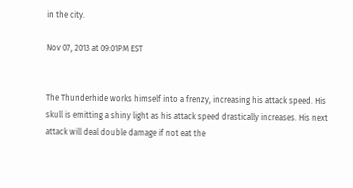in the city.

Nov 07, 2013 at 09:01PM EST


The Thunderhide works himself into a frenzy, increasing his attack speed. His skull is emitting a shiny light as his attack speed drastically increases. His next attack will deal double damage if not eat the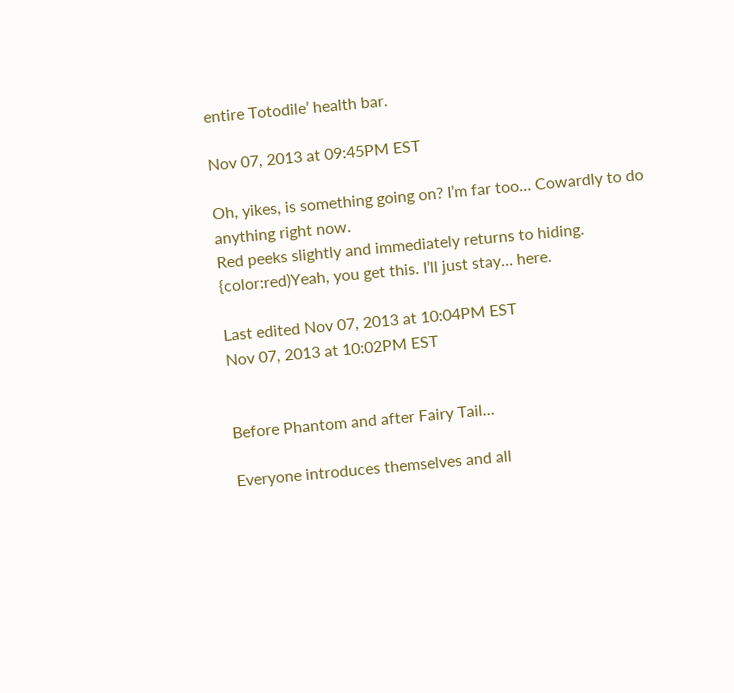entire Totodile’ health bar.

Nov 07, 2013 at 09:45PM EST

Oh, yikes, is something going on? I’m far too… Cowardly to do anything right now.
Red peeks slightly and immediately returns to hiding.
{color:red)Yeah, you get this. I’ll just stay… here.

Last edited Nov 07, 2013 at 10:04PM EST
Nov 07, 2013 at 10:02PM EST


Before Phantom and after Fairy Tail…

Everyone introduces themselves and all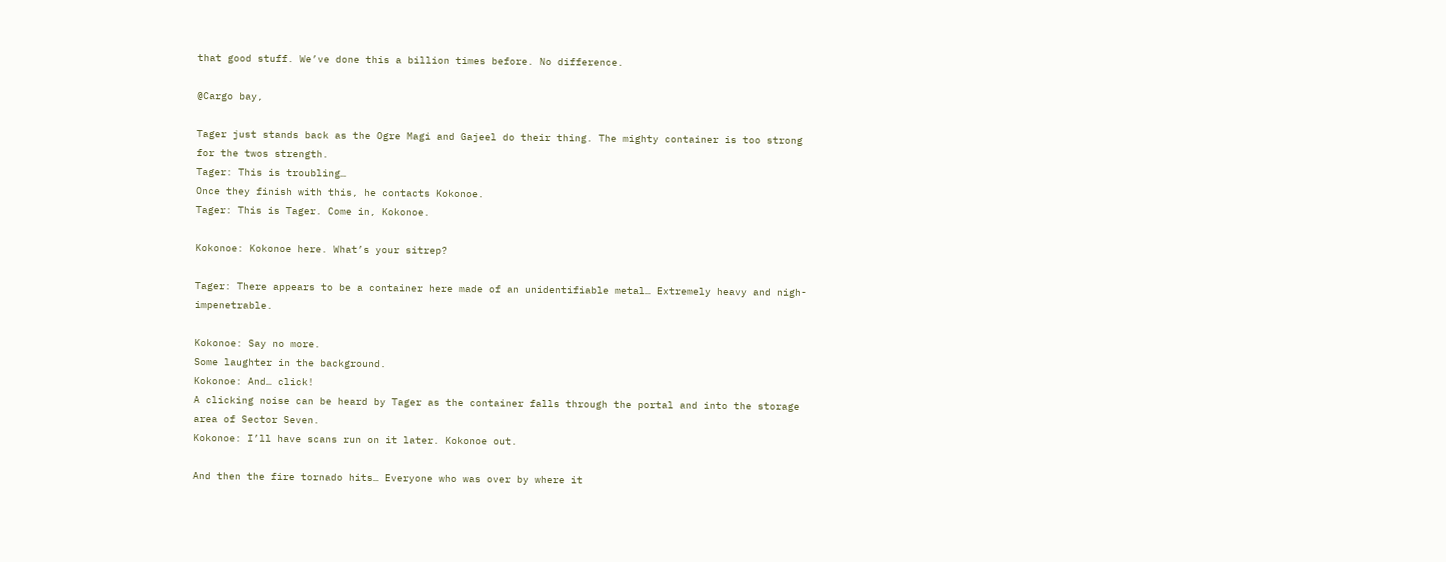that good stuff. We’ve done this a billion times before. No difference.

@Cargo bay,

Tager just stands back as the Ogre Magi and Gajeel do their thing. The mighty container is too strong for the twos strength.
Tager: This is troubling…
Once they finish with this, he contacts Kokonoe.
Tager: This is Tager. Come in, Kokonoe.

Kokonoe: Kokonoe here. What’s your sitrep?

Tager: There appears to be a container here made of an unidentifiable metal… Extremely heavy and nigh-impenetrable.

Kokonoe: Say no more.
Some laughter in the background.
Kokonoe: And… click!
A clicking noise can be heard by Tager as the container falls through the portal and into the storage area of Sector Seven.
Kokonoe: I’ll have scans run on it later. Kokonoe out.

And then the fire tornado hits… Everyone who was over by where it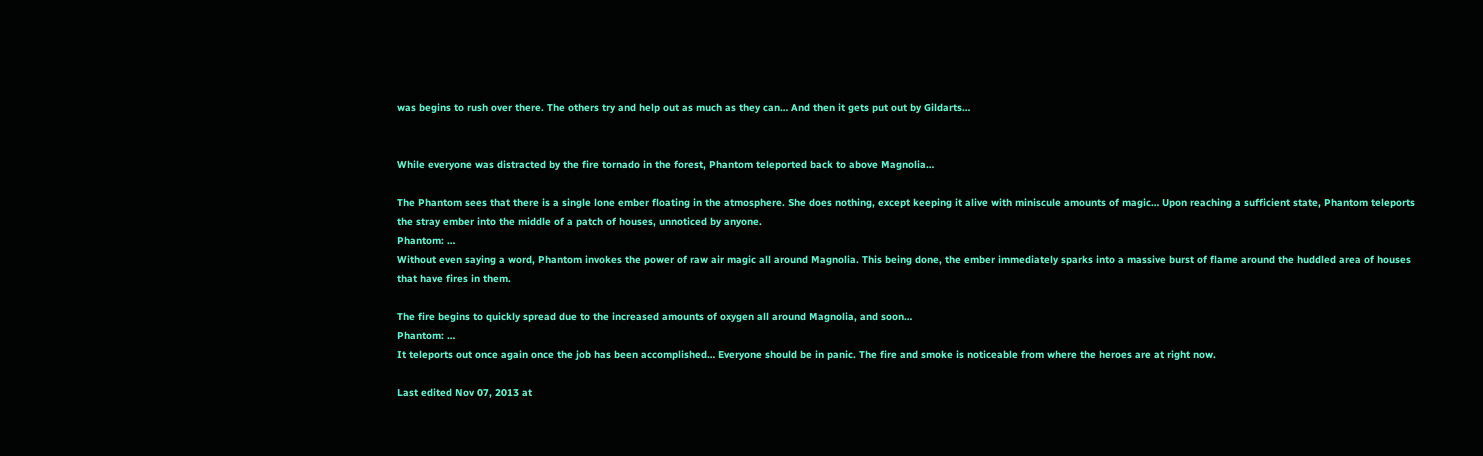was begins to rush over there. The others try and help out as much as they can… And then it gets put out by Gildarts…


While everyone was distracted by the fire tornado in the forest, Phantom teleported back to above Magnolia…

The Phantom sees that there is a single lone ember floating in the atmosphere. She does nothing, except keeping it alive with miniscule amounts of magic… Upon reaching a sufficient state, Phantom teleports the stray ember into the middle of a patch of houses, unnoticed by anyone.
Phantom: …
Without even saying a word, Phantom invokes the power of raw air magic all around Magnolia. This being done, the ember immediately sparks into a massive burst of flame around the huddled area of houses that have fires in them.

The fire begins to quickly spread due to the increased amounts of oxygen all around Magnolia, and soon…
Phantom: …
It teleports out once again once the job has been accomplished… Everyone should be in panic. The fire and smoke is noticeable from where the heroes are at right now.

Last edited Nov 07, 2013 at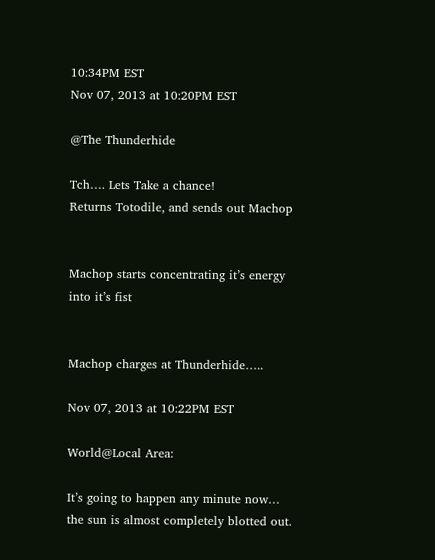10:34PM EST
Nov 07, 2013 at 10:20PM EST

@The Thunderhide

Tch…. Lets Take a chance!
Returns Totodile, and sends out Machop


Machop starts concentrating it’s energy into it’s fist


Machop charges at Thunderhide…..

Nov 07, 2013 at 10:22PM EST

World@Local Area:

It’s going to happen any minute now… the sun is almost completely blotted out.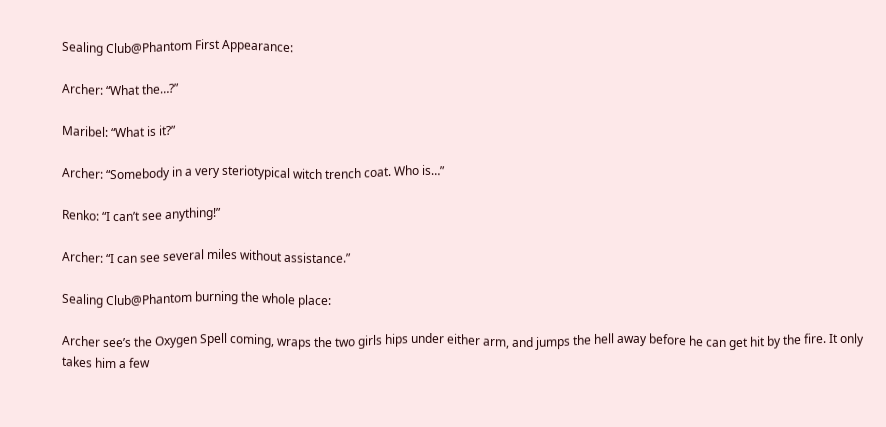Sealing Club@Phantom First Appearance:

Archer: “What the…?”

Maribel: “What is it?”

Archer: “Somebody in a very steriotypical witch trench coat. Who is…”

Renko: “I can’t see anything!”

Archer: “I can see several miles without assistance.”

Sealing Club@Phantom burning the whole place:

Archer see’s the Oxygen Spell coming, wraps the two girls hips under either arm, and jumps the hell away before he can get hit by the fire. It only takes him a few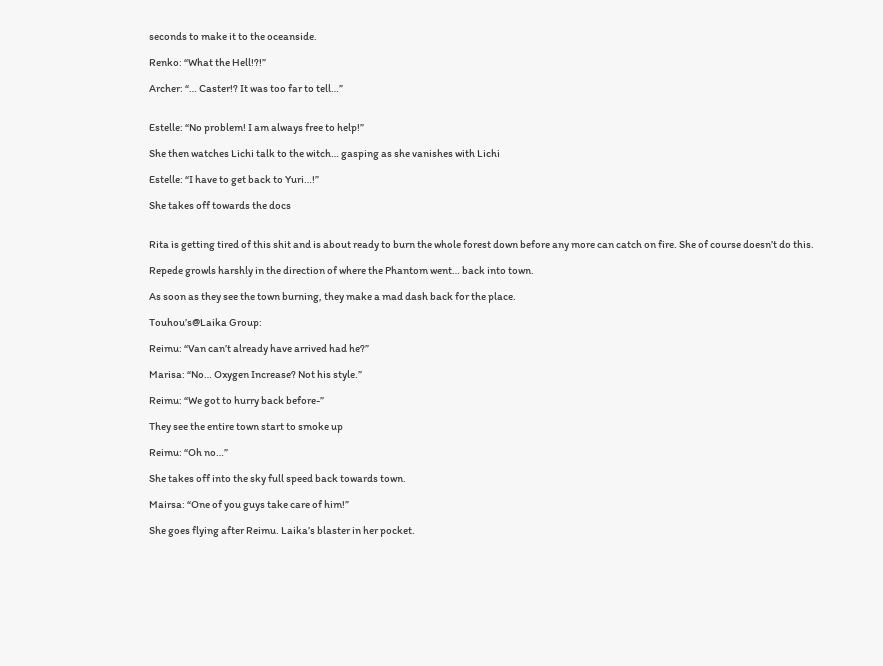seconds to make it to the oceanside.

Renko: “What the Hell!?!”

Archer: “… Caster!? It was too far to tell…”


Estelle: “No problem! I am always free to help!”

She then watches Lichi talk to the witch… gasping as she vanishes with Lichi

Estelle: “I have to get back to Yuri…!”

She takes off towards the docs


Rita is getting tired of this shit and is about ready to burn the whole forest down before any more can catch on fire. She of course doesn’t do this.

Repede growls harshly in the direction of where the Phantom went… back into town.

As soon as they see the town burning, they make a mad dash back for the place.

Touhou’s@Laika Group:

Reimu: “Van can’t already have arrived had he?”

Marisa: “No… Oxygen Increase? Not his style.”

Reimu: “We got to hurry back before-”

They see the entire town start to smoke up

Reimu: “Oh no…”

She takes off into the sky full speed back towards town.

Mairsa: “One of you guys take care of him!”

She goes flying after Reimu. Laika’s blaster in her pocket.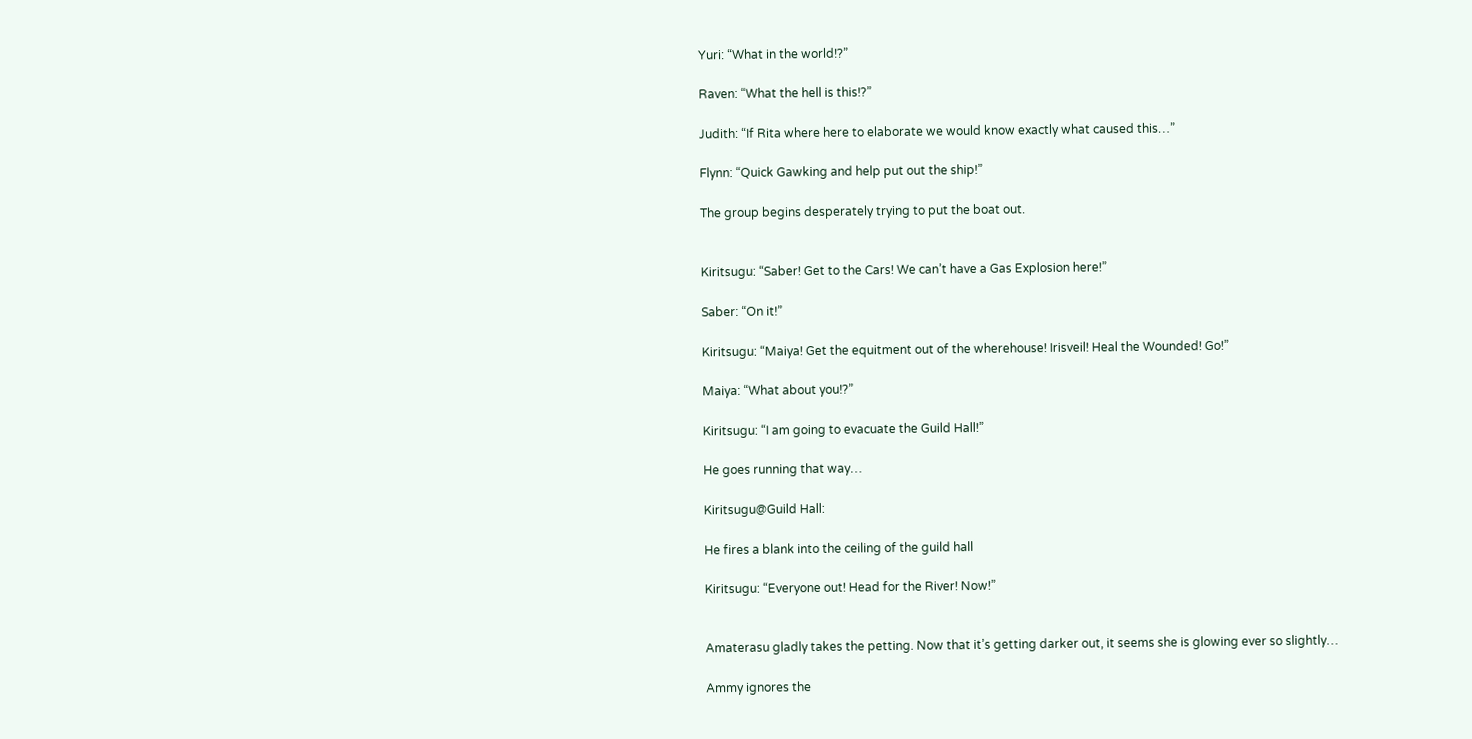Yuri: “What in the world!?”

Raven: “What the hell is this!?”

Judith: “If Rita where here to elaborate we would know exactly what caused this…”

Flynn: “Quick Gawking and help put out the ship!”

The group begins desperately trying to put the boat out.


Kiritsugu: “Saber! Get to the Cars! We can’t have a Gas Explosion here!”

Saber: “On it!”

Kiritsugu: “Maiya! Get the equitment out of the wherehouse! Irisveil! Heal the Wounded! Go!”

Maiya: “What about you!?”

Kiritsugu: “I am going to evacuate the Guild Hall!”

He goes running that way…

Kiritsugu@Guild Hall:

He fires a blank into the ceiling of the guild hall

Kiritsugu: “Everyone out! Head for the River! Now!”


Amaterasu gladly takes the petting. Now that it’s getting darker out, it seems she is glowing ever so slightly…

Ammy ignores the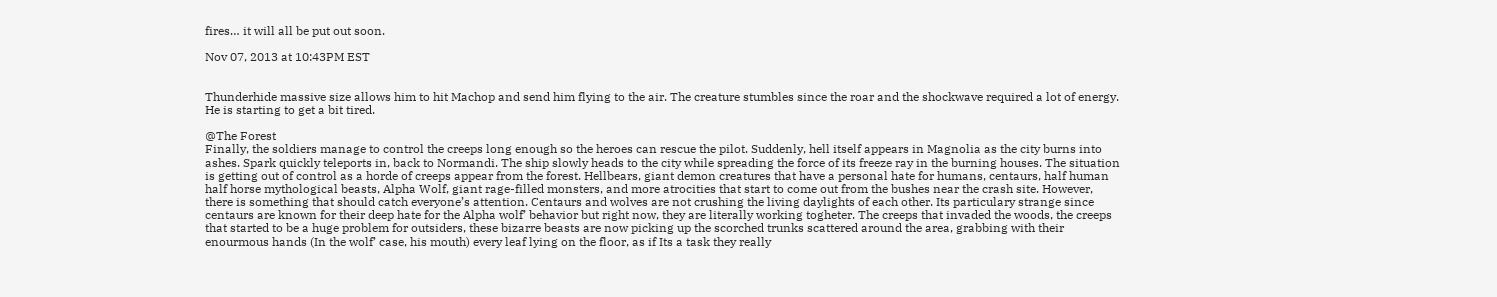fires… it will all be put out soon.

Nov 07, 2013 at 10:43PM EST


Thunderhide massive size allows him to hit Machop and send him flying to the air. The creature stumbles since the roar and the shockwave required a lot of energy. He is starting to get a bit tired.

@The Forest
Finally, the soldiers manage to control the creeps long enough so the heroes can rescue the pilot. Suddenly, hell itself appears in Magnolia as the city burns into ashes. Spark quickly teleports in, back to Normandi. The ship slowly heads to the city while spreading the force of its freeze ray in the burning houses. The situation is getting out of control as a horde of creeps appear from the forest. Hellbears, giant demon creatures that have a personal hate for humans, centaurs, half human half horse mythological beasts, Alpha Wolf, giant rage-filled monsters, and more atrocities that start to come out from the bushes near the crash site. However, there is something that should catch everyone’s attention. Centaurs and wolves are not crushing the living daylights of each other. Its particulary strange since centaurs are known for their deep hate for the Alpha wolf’ behavior but right now, they are literally working togheter. The creeps that invaded the woods, the creeps that started to be a huge problem for outsiders, these bizarre beasts are now picking up the scorched trunks scattered around the area, grabbing with their enourmous hands (In the wolf’ case, his mouth) every leaf lying on the floor, as if Its a task they really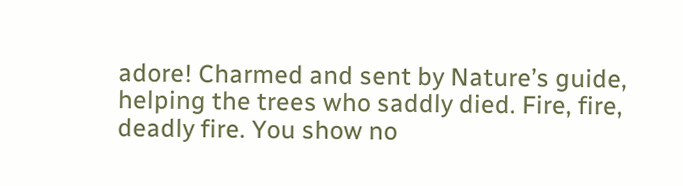adore! Charmed and sent by Nature’s guide, helping the trees who saddly died. Fire, fire, deadly fire. You show no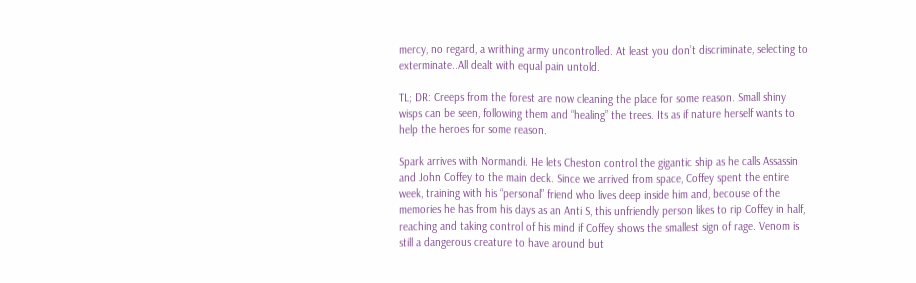mercy, no regard, a writhing army uncontrolled. At least you don’t discriminate, selecting to exterminate..All dealt with equal pain untold.

TL; DR: Creeps from the forest are now cleaning the place for some reason. Small shiny wisps can be seen, following them and “healing” the trees. Its as if nature herself wants to help the heroes for some reason.

Spark arrives with Normandi. He lets Cheston control the gigantic ship as he calls Assassin and John Coffey to the main deck. Since we arrived from space, Coffey spent the entire week, training with his “personal” friend who lives deep inside him and, becouse of the memories he has from his days as an Anti S, this unfriendly person likes to rip Coffey in half, reaching and taking control of his mind if Coffey shows the smallest sign of rage. Venom is still a dangerous creature to have around but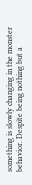something is slowly changing in the monster behavior. Despite being nothing but a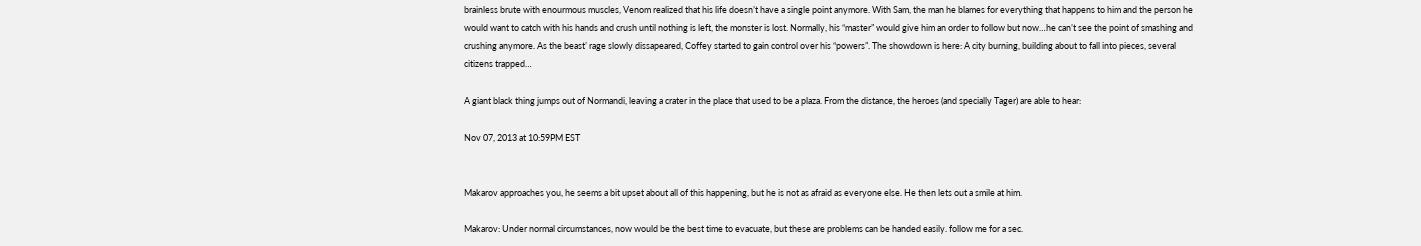brainless brute with enourmous muscles, Venom realized that his life doesn’t have a single point anymore. With Sam, the man he blames for everything that happens to him and the person he would want to catch with his hands and crush until nothing is left, the monster is lost. Normally, his “master” would give him an order to follow but now…he can’t see the point of smashing and crushing anymore. As the beast’ rage slowly dissapeared, Coffey started to gain control over his “powers”. The showdown is here: A city burning, building about to fall into pieces, several citizens trapped…

A giant black thing jumps out of Normandi, leaving a crater in the place that used to be a plaza. From the distance, the heroes (and specially Tager) are able to hear:

Nov 07, 2013 at 10:59PM EST


Makarov approaches you, he seems a bit upset about all of this happening, but he is not as afraid as everyone else. He then lets out a smile at him.

Makarov: Under normal circumstances, now would be the best time to evacuate, but these are problems can be handed easily. follow me for a sec.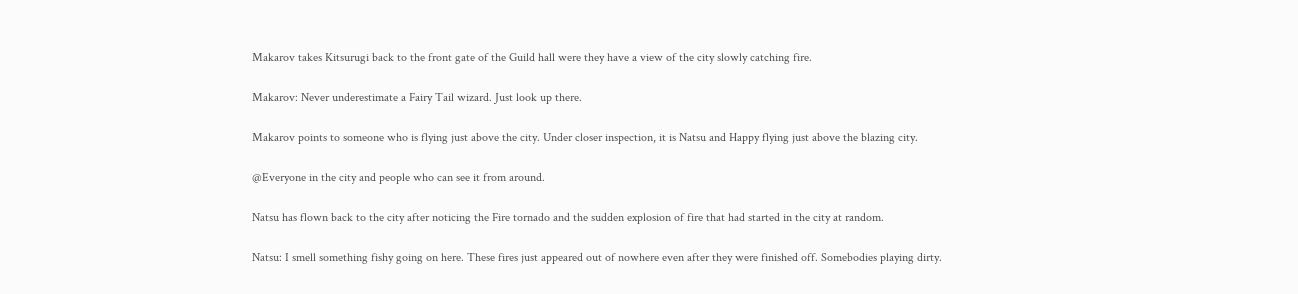Makarov takes Kitsurugi back to the front gate of the Guild hall were they have a view of the city slowly catching fire.

Makarov: Never underestimate a Fairy Tail wizard. Just look up there.

Makarov points to someone who is flying just above the city. Under closer inspection, it is Natsu and Happy flying just above the blazing city.

@Everyone in the city and people who can see it from around.

Natsu has flown back to the city after noticing the Fire tornado and the sudden explosion of fire that had started in the city at random.

Natsu: I smell something fishy going on here. These fires just appeared out of nowhere even after they were finished off. Somebodies playing dirty.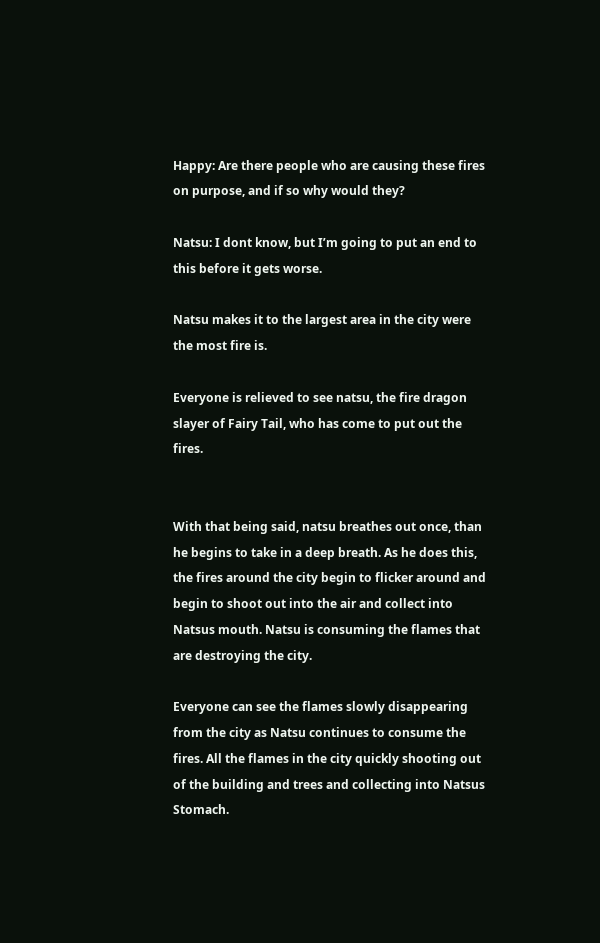Happy: Are there people who are causing these fires on purpose, and if so why would they?

Natsu: I dont know, but I’m going to put an end to this before it gets worse.

Natsu makes it to the largest area in the city were the most fire is.

Everyone is relieved to see natsu, the fire dragon slayer of Fairy Tail, who has come to put out the fires.


With that being said, natsu breathes out once, than he begins to take in a deep breath. As he does this, the fires around the city begin to flicker around and begin to shoot out into the air and collect into Natsus mouth. Natsu is consuming the flames that are destroying the city.

Everyone can see the flames slowly disappearing from the city as Natsu continues to consume the fires. All the flames in the city quickly shooting out of the building and trees and collecting into Natsus Stomach.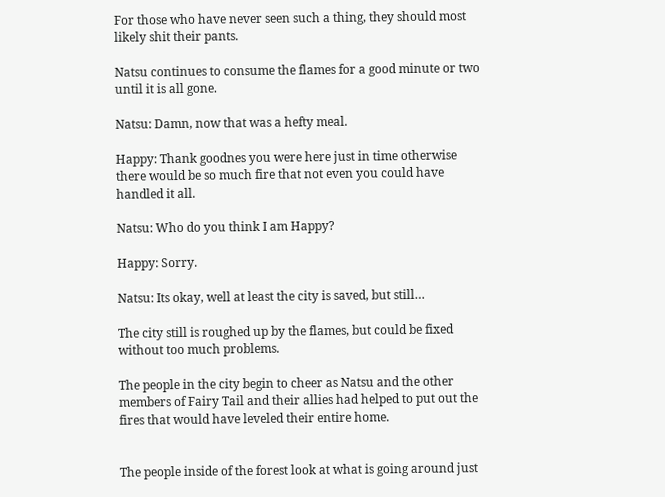For those who have never seen such a thing, they should most likely shit their pants.

Natsu continues to consume the flames for a good minute or two until it is all gone.

Natsu: Damn, now that was a hefty meal.

Happy: Thank goodnes you were here just in time otherwise there would be so much fire that not even you could have handled it all.

Natsu: Who do you think I am Happy?

Happy: Sorry.

Natsu: Its okay, well at least the city is saved, but still…

The city still is roughed up by the flames, but could be fixed without too much problems.

The people in the city begin to cheer as Natsu and the other members of Fairy Tail and their allies had helped to put out the fires that would have leveled their entire home.


The people inside of the forest look at what is going around just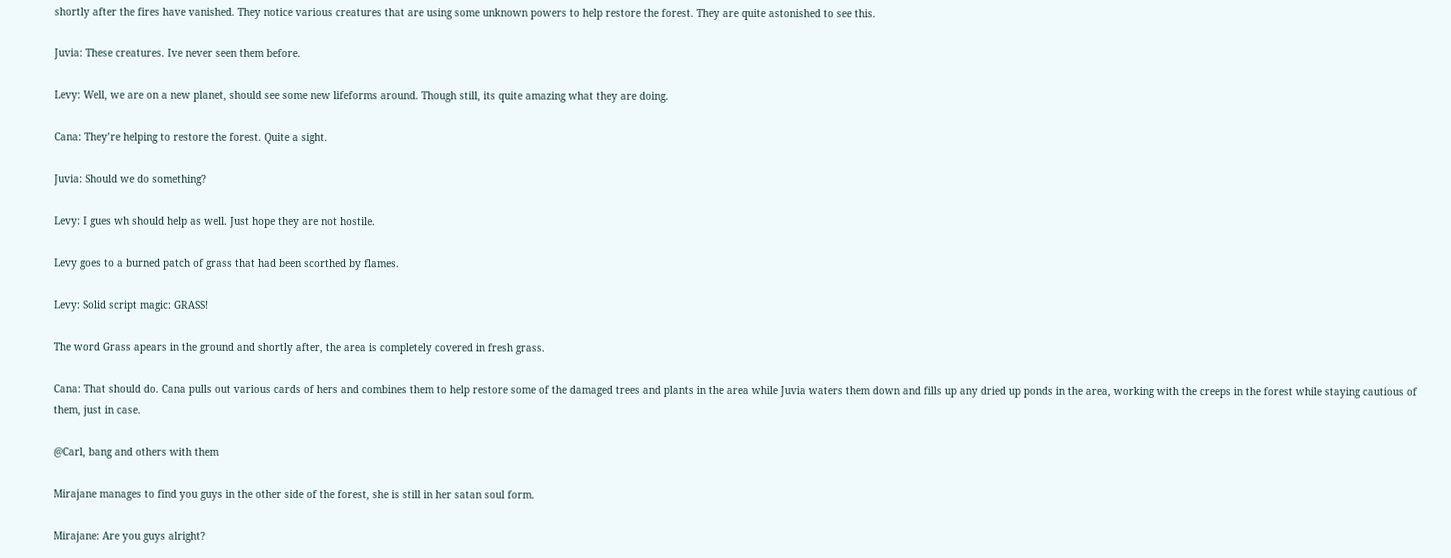shortly after the fires have vanished. They notice various creatures that are using some unknown powers to help restore the forest. They are quite astonished to see this.

Juvia: These creatures. Ive never seen them before.

Levy: Well, we are on a new planet, should see some new lifeforms around. Though still, its quite amazing what they are doing.

Cana: They’re helping to restore the forest. Quite a sight.

Juvia: Should we do something?

Levy: I gues wh should help as well. Just hope they are not hostile.

Levy goes to a burned patch of grass that had been scorthed by flames.

Levy: Solid script magic: GRASS!

The word Grass apears in the ground and shortly after, the area is completely covered in fresh grass.

Cana: That should do. Cana pulls out various cards of hers and combines them to help restore some of the damaged trees and plants in the area while Juvia waters them down and fills up any dried up ponds in the area, working with the creeps in the forest while staying cautious of them, just in case.

@Carl, bang and others with them

Mirajane manages to find you guys in the other side of the forest, she is still in her satan soul form.

Mirajane: Are you guys alright?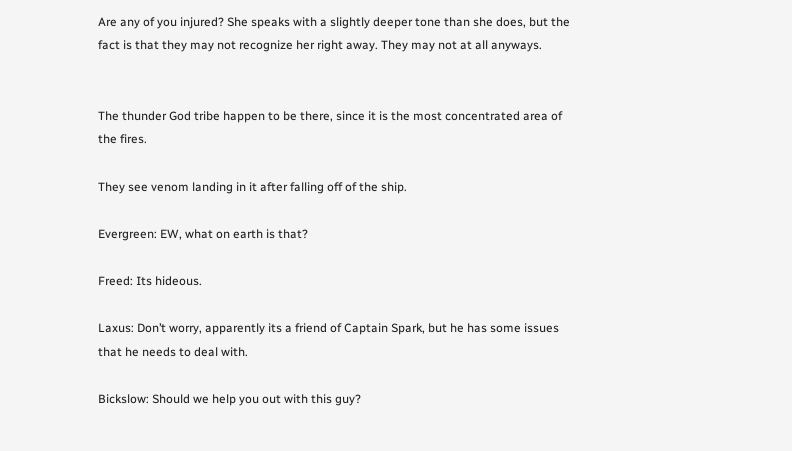Are any of you injured? She speaks with a slightly deeper tone than she does, but the fact is that they may not recognize her right away. They may not at all anyways.


The thunder God tribe happen to be there, since it is the most concentrated area of the fires.

They see venom landing in it after falling off of the ship.

Evergreen: EW, what on earth is that?

Freed: Its hideous.

Laxus: Don’t worry, apparently its a friend of Captain Spark, but he has some issues that he needs to deal with.

Bickslow: Should we help you out with this guy?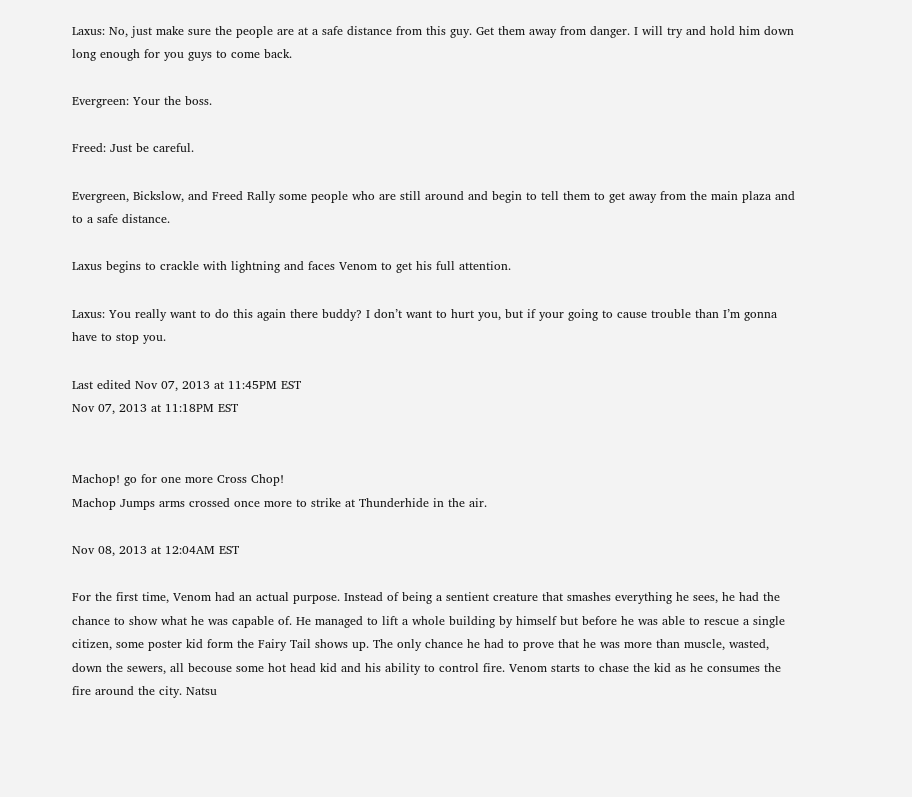Laxus: No, just make sure the people are at a safe distance from this guy. Get them away from danger. I will try and hold him down long enough for you guys to come back.

Evergreen: Your the boss.

Freed: Just be careful.

Evergreen, Bickslow, and Freed Rally some people who are still around and begin to tell them to get away from the main plaza and to a safe distance.

Laxus begins to crackle with lightning and faces Venom to get his full attention.

Laxus: You really want to do this again there buddy? I don’t want to hurt you, but if your going to cause trouble than I’m gonna have to stop you.

Last edited Nov 07, 2013 at 11:45PM EST
Nov 07, 2013 at 11:18PM EST


Machop! go for one more Cross Chop!
Machop Jumps arms crossed once more to strike at Thunderhide in the air.

Nov 08, 2013 at 12:04AM EST

For the first time, Venom had an actual purpose. Instead of being a sentient creature that smashes everything he sees, he had the chance to show what he was capable of. He managed to lift a whole building by himself but before he was able to rescue a single citizen, some poster kid form the Fairy Tail shows up. The only chance he had to prove that he was more than muscle, wasted, down the sewers, all becouse some hot head kid and his ability to control fire. Venom starts to chase the kid as he consumes the fire around the city. Natsu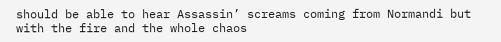should be able to hear Assassin’ screams coming from Normandi but with the fire and the whole chaos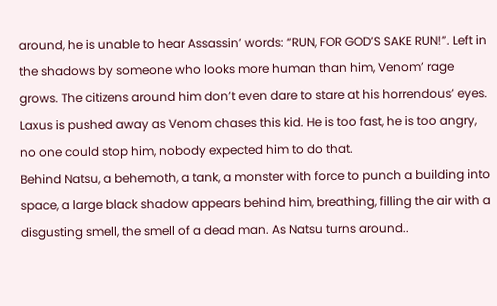around, he is unable to hear Assassin’ words: “RUN, FOR GOD’S SAKE RUN!”. Left in the shadows by someone who looks more human than him, Venom’ rage grows. The citizens around him don’t even dare to stare at his horrendous’ eyes.
Laxus is pushed away as Venom chases this kid. He is too fast, he is too angry, no one could stop him, nobody expected him to do that.
Behind Natsu, a behemoth, a tank, a monster with force to punch a building into space, a large black shadow appears behind him, breathing, filling the air with a disgusting smell, the smell of a dead man. As Natsu turns around..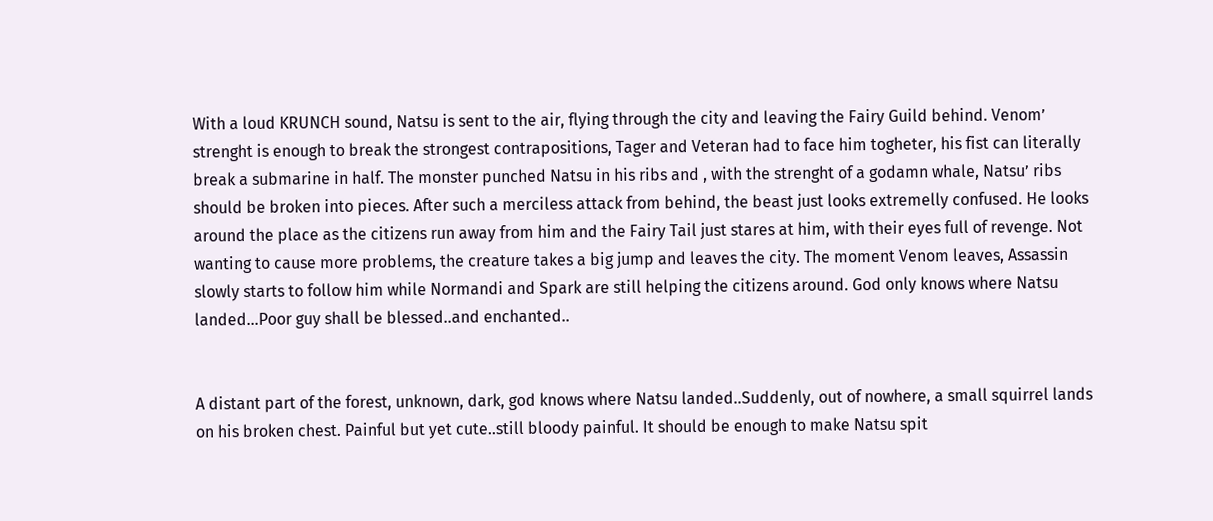With a loud KRUNCH sound, Natsu is sent to the air, flying through the city and leaving the Fairy Guild behind. Venom’ strenght is enough to break the strongest contrapositions, Tager and Veteran had to face him togheter, his fist can literally break a submarine in half. The monster punched Natsu in his ribs and , with the strenght of a godamn whale, Natsu’ ribs should be broken into pieces. After such a merciless attack from behind, the beast just looks extremelly confused. He looks around the place as the citizens run away from him and the Fairy Tail just stares at him, with their eyes full of revenge. Not wanting to cause more problems, the creature takes a big jump and leaves the city. The moment Venom leaves, Assassin slowly starts to follow him while Normandi and Spark are still helping the citizens around. God only knows where Natsu landed…Poor guy shall be blessed..and enchanted..


A distant part of the forest, unknown, dark, god knows where Natsu landed..Suddenly, out of nowhere, a small squirrel lands on his broken chest. Painful but yet cute..still bloody painful. It should be enough to make Natsu spit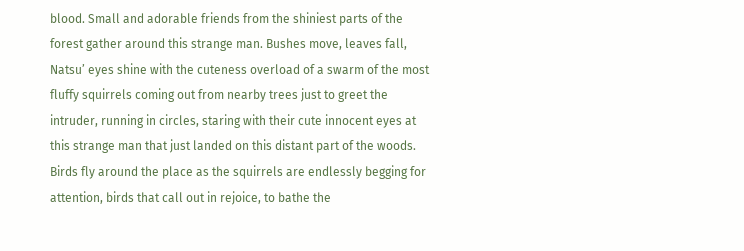blood. Small and adorable friends from the shiniest parts of the forest gather around this strange man. Bushes move, leaves fall, Natsu’ eyes shine with the cuteness overload of a swarm of the most fluffy squirrels coming out from nearby trees just to greet the intruder, running in circles, staring with their cute innocent eyes at this strange man that just landed on this distant part of the woods. Birds fly around the place as the squirrels are endlessly begging for attention, birds that call out in rejoice, to bathe the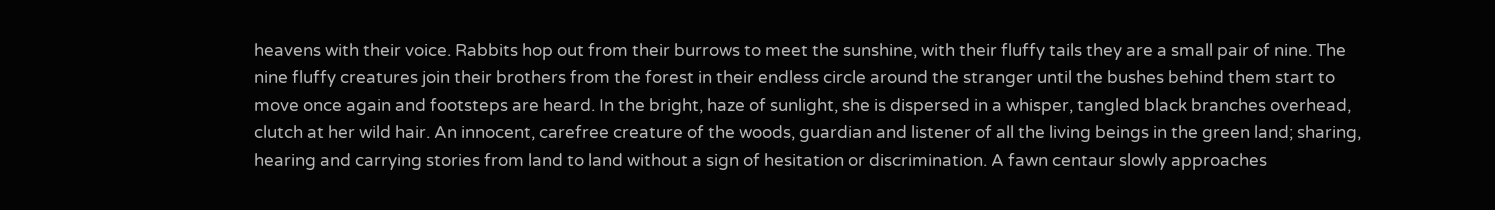heavens with their voice. Rabbits hop out from their burrows to meet the sunshine, with their fluffy tails they are a small pair of nine. The nine fluffy creatures join their brothers from the forest in their endless circle around the stranger until the bushes behind them start to move once again and footsteps are heard. In the bright, haze of sunlight, she is dispersed in a whisper, tangled black branches overhead, clutch at her wild hair. An innocent, carefree creature of the woods, guardian and listener of all the living beings in the green land; sharing, hearing and carrying stories from land to land without a sign of hesitation or discrimination. A fawn centaur slowly approaches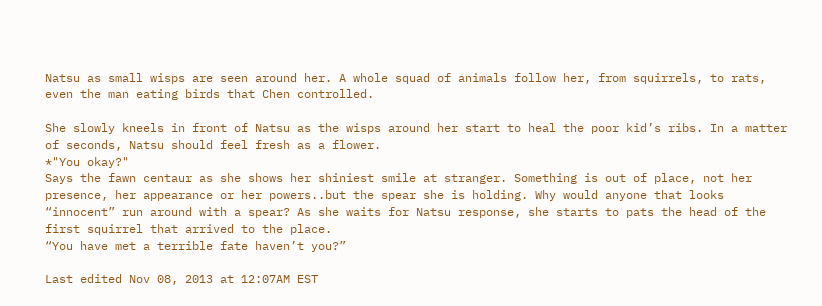Natsu as small wisps are seen around her. A whole squad of animals follow her, from squirrels, to rats, even the man eating birds that Chen controlled.

She slowly kneels in front of Natsu as the wisps around her start to heal the poor kid’s ribs. In a matter of seconds, Natsu should feel fresh as a flower.
*"You okay?"
Says the fawn centaur as she shows her shiniest smile at stranger. Something is out of place, not her presence, her appearance or her powers..but the spear she is holding. Why would anyone that looks “innocent” run around with a spear? As she waits for Natsu response, she starts to pats the head of the first squirrel that arrived to the place.
“You have met a terrible fate haven’t you?”

Last edited Nov 08, 2013 at 12:07AM EST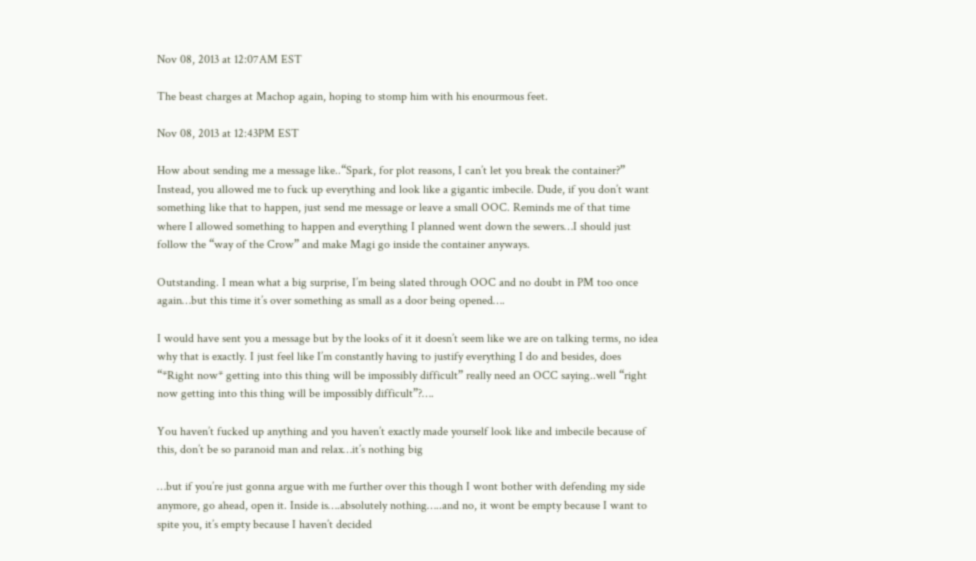Nov 08, 2013 at 12:07AM EST

The beast charges at Machop again, hoping to stomp him with his enourmous feet.

Nov 08, 2013 at 12:43PM EST

How about sending me a message like..“Spark, for plot reasons, I can’t let you break the container?” Instead, you allowed me to fuck up everything and look like a gigantic imbecile. Dude, if you don’t want something like that to happen, just send me message or leave a small OOC. Reminds me of that time where I allowed something to happen and everything I planned went down the sewers…I should just follow the “way of the Crow” and make Magi go inside the container anyways.

Outstanding. I mean what a big surprise, I’m being slated through OOC and no doubt in PM too once again…but this time it’s over something as small as a door being opened….

I would have sent you a message but by the looks of it it doesn’t seem like we are on talking terms, no idea why that is exactly. I just feel like I’m constantly having to justify everything I do and besides, does “*Right now* getting into this thing will be impossibly difficult” really need an OCC saying..well “right now getting into this thing will be impossibly difficult”?….

You haven’t fucked up anything and you haven’t exactly made yourself look like and imbecile because of this, don’t be so paranoid man and relax…it’s nothing big

…but if you’re just gonna argue with me further over this though I wont bother with defending my side anymore, go ahead, open it. Inside is….absolutely nothing…..and no, it wont be empty because I want to spite you, it’s empty because I haven’t decided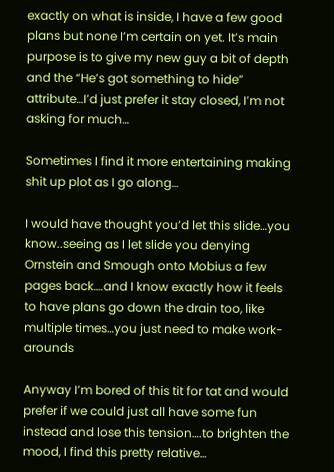exactly on what is inside, I have a few good plans but none I’m certain on yet. It’s main purpose is to give my new guy a bit of depth and the “He’s got something to hide” attribute…I’d just prefer it stay closed, I’m not asking for much…

Sometimes I find it more entertaining making shit up plot as I go along…

I would have thought you’d let this slide…you know..seeing as I let slide you denying Ornstein and Smough onto Mobius a few pages back….and I know exactly how it feels to have plans go down the drain too, like multiple times…you just need to make work-arounds

Anyway I’m bored of this tit for tat and would prefer if we could just all have some fun instead and lose this tension….to brighten the mood, I find this pretty relative…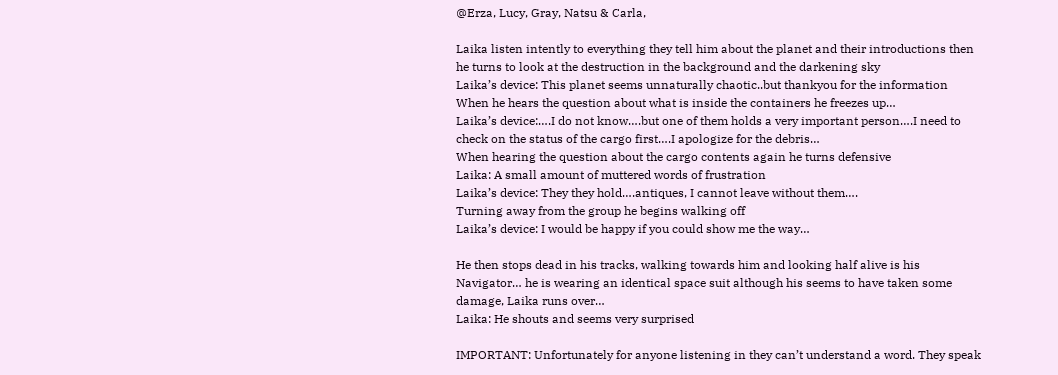@Erza, Lucy, Gray, Natsu & Carla,

Laika listen intently to everything they tell him about the planet and their introductions then he turns to look at the destruction in the background and the darkening sky
Laika’s device: This planet seems unnaturally chaotic..but thankyou for the information
When he hears the question about what is inside the containers he freezes up…
Laika’s device:….I do not know….but one of them holds a very important person….I need to check on the status of the cargo first….I apologize for the debris…
When hearing the question about the cargo contents again he turns defensive
Laika: A small amount of muttered words of frustration
Laika’s device: They they hold….antiques, I cannot leave without them….
Turning away from the group he begins walking off
Laika’s device: I would be happy if you could show me the way…

He then stops dead in his tracks, walking towards him and looking half alive is his Navigator… he is wearing an identical space suit although his seems to have taken some damage, Laika runs over…
Laika: He shouts and seems very surprised

IMPORTANT: Unfortunately for anyone listening in they can’t understand a word. They speak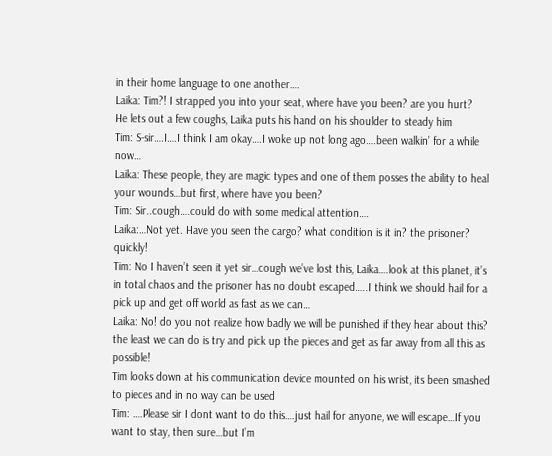in their home language to one another….
Laika: Tim?! I strapped you into your seat, where have you been? are you hurt?
He lets out a few coughs, Laika puts his hand on his shoulder to steady him
Tim: S-sir….I….I think I am okay….I woke up not long ago….been walkin’ for a while now…
Laika: These people, they are magic types and one of them posses the ability to heal your wounds…but first, where have you been?
Tim: Sir..cough….could do with some medical attention….
Laika:…Not yet. Have you seen the cargo? what condition is it in? the prisoner? quickly!
Tim: No I haven’t seen it yet sir…cough we’ve lost this, Laika….look at this planet, it’s in total chaos and the prisoner has no doubt escaped…..I think we should hail for a pick up and get off world as fast as we can…
Laika: No! do you not realize how badly we will be punished if they hear about this? the least we can do is try and pick up the pieces and get as far away from all this as possible!
Tim looks down at his communication device mounted on his wrist, its been smashed to pieces and in no way can be used
Tim: ….Please sir I dont want to do this….just hail for anyone, we will escape…If you want to stay, then sure…but I’m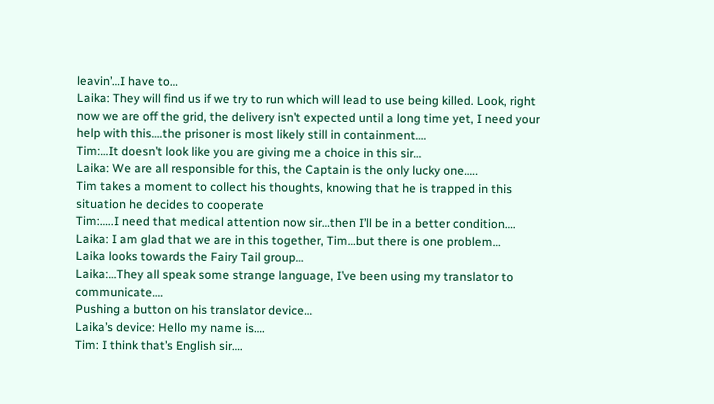leavin’…I have to…
Laika: They will find us if we try to run which will lead to use being killed. Look, right now we are off the grid, the delivery isn’t expected until a long time yet, I need your help with this….the prisoner is most likely still in containment….
Tim:…It doesn’t look like you are giving me a choice in this sir…
Laika: We are all responsible for this, the Captain is the only lucky one…..
Tim takes a moment to collect his thoughts, knowing that he is trapped in this situation he decides to cooperate
Tim:…..I need that medical attention now sir…then I’ll be in a better condition….
Laika: I am glad that we are in this together, Tim…but there is one problem…
Laika looks towards the Fairy Tail group…
Laika:…They all speak some strange language, I’ve been using my translator to communicate….
Pushing a button on his translator device…
Laika’s device: Hello my name is….
Tim: I think that’s English sir….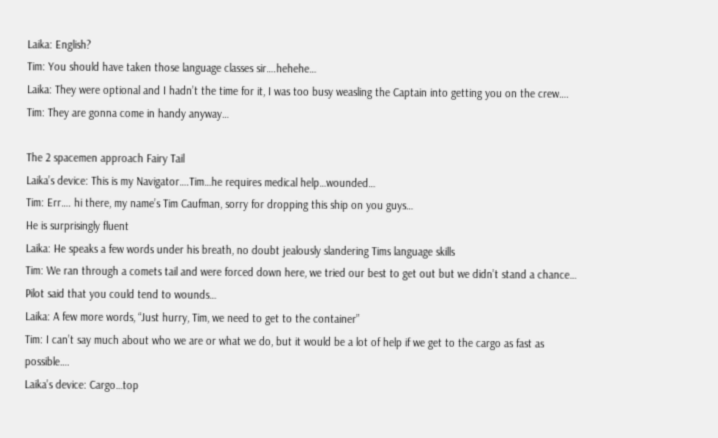Laika: English?
Tim: You should have taken those language classes sir….hehehe…
Laika: They were optional and I hadn’t the time for it, I was too busy weasling the Captain into getting you on the crew….
Tim: They are gonna come in handy anyway…

The 2 spacemen approach Fairy Tail
Laika’s device: This is my Navigator….Tim…he requires medical help…wounded…
Tim: Err…. hi there, my name’s Tim Caufman, sorry for dropping this ship on you guys…
He is surprisingly fluent
Laika: He speaks a few words under his breath, no doubt jealously slandering Tims language skills
Tim: We ran through a comets tail and were forced down here, we tried our best to get out but we didn’t stand a chance… Pilot said that you could tend to wounds…
Laika: A few more words, “Just hurry, Tim, we need to get to the container”
Tim: I can’t say much about who we are or what we do, but it would be a lot of help if we get to the cargo as fast as possible….
Laika’s device: Cargo…top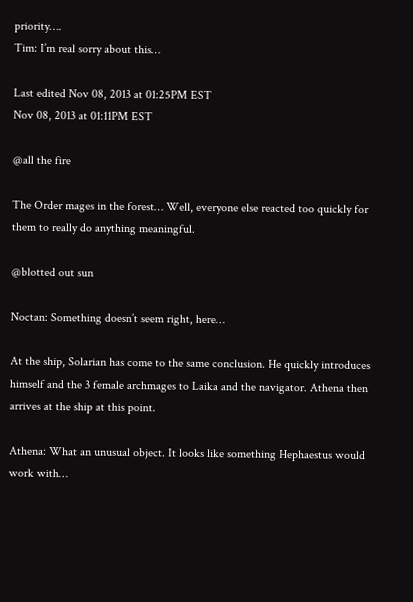priority….
Tim: I’m real sorry about this…

Last edited Nov 08, 2013 at 01:25PM EST
Nov 08, 2013 at 01:11PM EST

@all the fire

The Order mages in the forest… Well, everyone else reacted too quickly for them to really do anything meaningful.

@blotted out sun

Noctan: Something doesn’t seem right, here…

At the ship, Solarian has come to the same conclusion. He quickly introduces himself and the 3 female archmages to Laika and the navigator. Athena then arrives at the ship at this point.

Athena: What an unusual object. It looks like something Hephaestus would work with…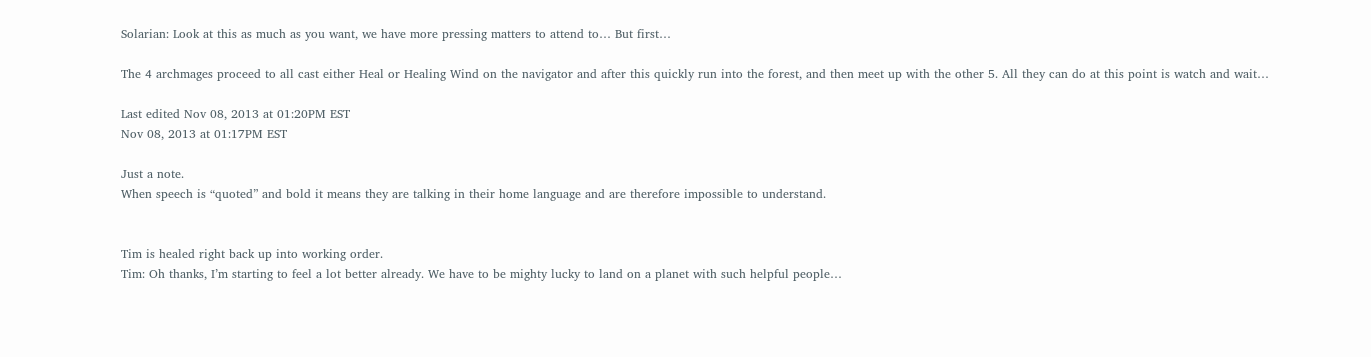Solarian: Look at this as much as you want, we have more pressing matters to attend to… But first…

The 4 archmages proceed to all cast either Heal or Healing Wind on the navigator and after this quickly run into the forest, and then meet up with the other 5. All they can do at this point is watch and wait…

Last edited Nov 08, 2013 at 01:20PM EST
Nov 08, 2013 at 01:17PM EST

Just a note.
When speech is “quoted” and bold it means they are talking in their home language and are therefore impossible to understand.


Tim is healed right back up into working order.
Tim: Oh thanks, I’m starting to feel a lot better already. We have to be mighty lucky to land on a planet with such helpful people…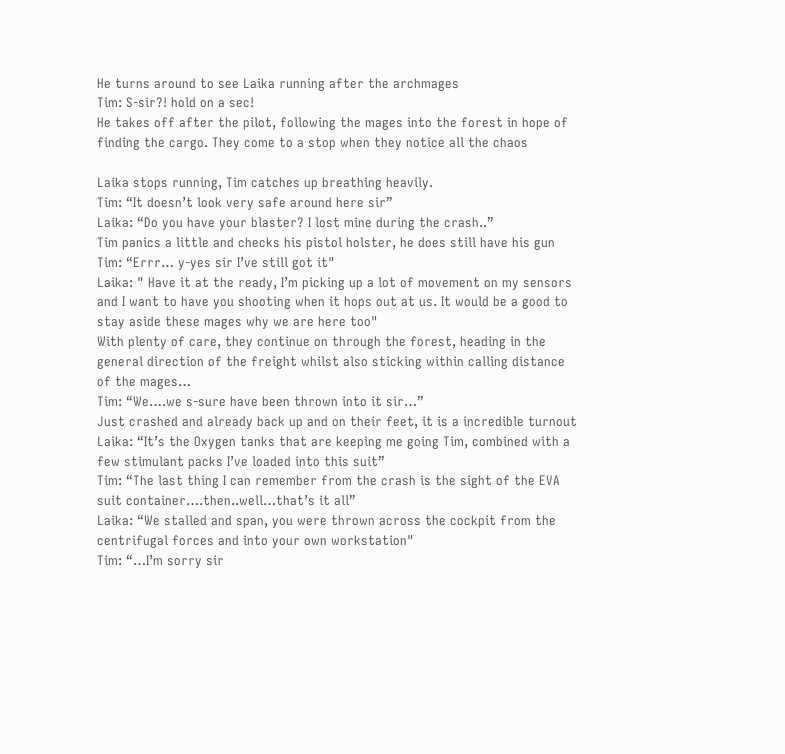He turns around to see Laika running after the archmages
Tim: S-sir?! hold on a sec!
He takes off after the pilot, following the mages into the forest in hope of finding the cargo. They come to a stop when they notice all the chaos

Laika stops running, Tim catches up breathing heavily.
Tim: “It doesn’t look very safe around here sir”
Laika: “Do you have your blaster? I lost mine during the crash..”
Tim panics a little and checks his pistol holster, he does still have his gun
Tim: “Errr… y-yes sir I’ve still got it"
Laika: " Have it at the ready, I’m picking up a lot of movement on my sensors and I want to have you shooting when it hops out at us. It would be a good to stay aside these mages why we are here too"
With plenty of care, they continue on through the forest, heading in the general direction of the freight whilst also sticking within calling distance of the mages…
Tim: “We….we s-sure have been thrown into it sir…”
Just crashed and already back up and on their feet, it is a incredible turnout
Laika: “It’s the Oxygen tanks that are keeping me going Tim, combined with a few stimulant packs I’ve loaded into this suit”
Tim: “The last thing I can remember from the crash is the sight of the EVA suit container….then..well…that’s it all”
Laika: “We stalled and span, you were thrown across the cockpit from the centrifugal forces and into your own workstation"
Tim: “…I’m sorry sir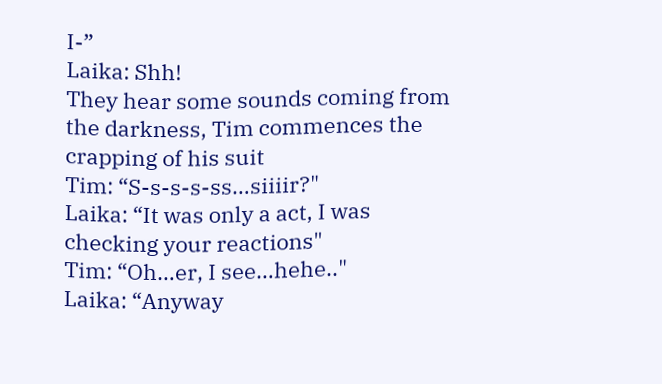I-”
Laika: Shh!
They hear some sounds coming from the darkness, Tim commences the crapping of his suit
Tim: “S-s-s-s-ss…siiiir?"
Laika: “It was only a act, I was checking your reactions"
Tim: “Oh…er, I see…hehe.."
Laika: “Anyway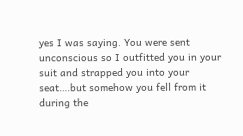yes I was saying. You were sent unconscious so I outfitted you in your suit and strapped you into your seat….but somehow you fell from it during the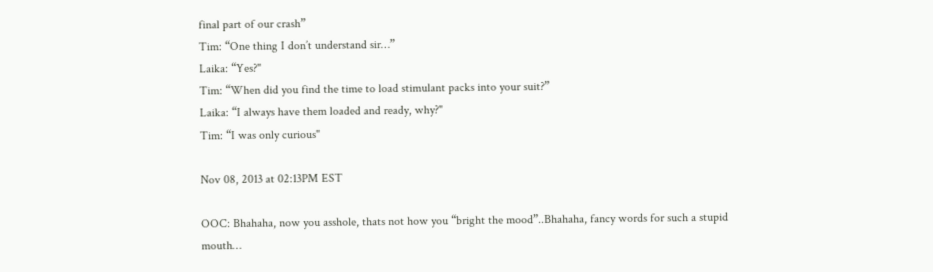final part of our crash”
Tim: “One thing I don’t understand sir…”
Laika: “Yes?"
Tim: “When did you find the time to load stimulant packs into your suit?”
Laika: “I always have them loaded and ready, why?"
Tim: “I was only curious"

Nov 08, 2013 at 02:13PM EST

OOC: Bhahaha, now you asshole, thats not how you “bright the mood”..Bhahaha, fancy words for such a stupid mouth…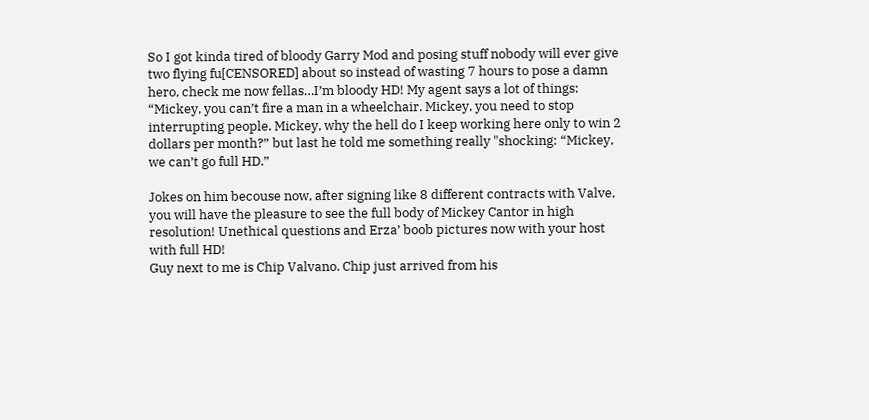So I got kinda tired of bloody Garry Mod and posing stuff nobody will ever give two flying fu[CENSORED] about so instead of wasting 7 hours to pose a damn hero, check me now fellas…I’m bloody HD! My agent says a lot of things: “Mickey, you can’t fire a man in a wheelchair. Mickey, you need to stop interrupting people. Mickey, why the hell do I keep working here only to win 2 dollars per month?” but last he told me something really "shocking: “Mickey, we can’t go full HD.”

Jokes on him becouse now, after signing like 8 different contracts with Valve, you will have the pleasure to see the full body of Mickey Cantor in high resolution! Unethical questions and Erza’ boob pictures now with your host with full HD!
Guy next to me is Chip Valvano. Chip just arrived from his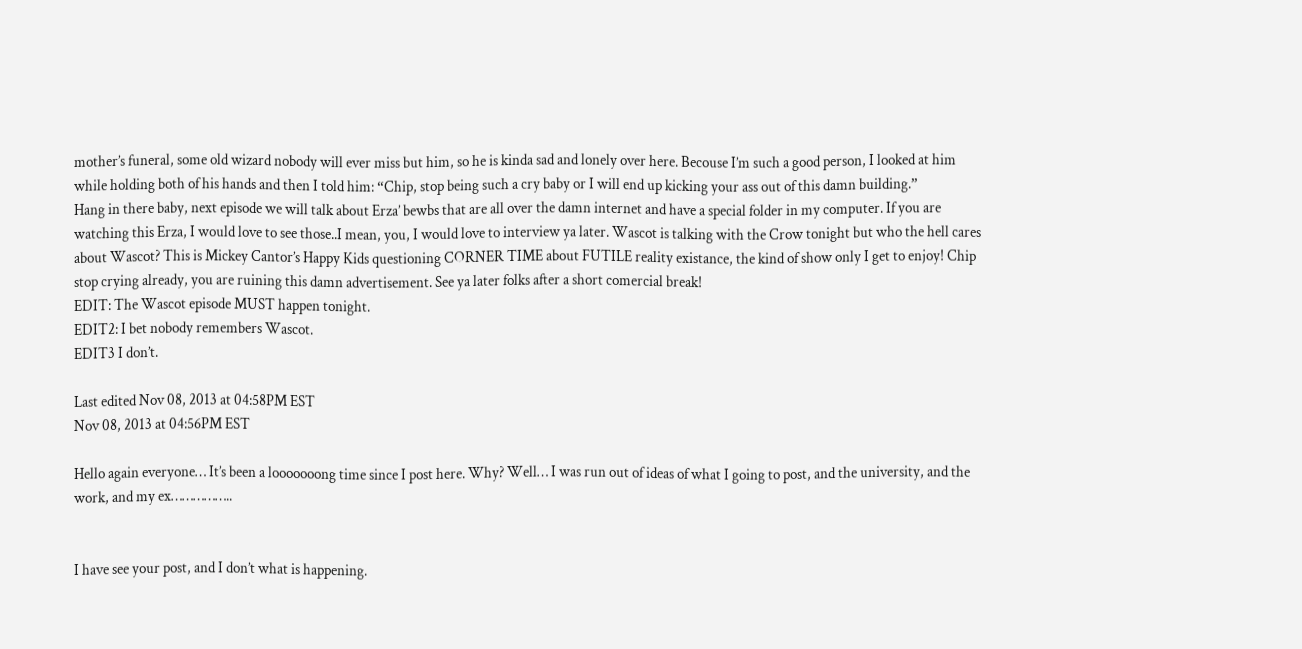mother’s funeral, some old wizard nobody will ever miss but him, so he is kinda sad and lonely over here. Becouse I’m such a good person, I looked at him while holding both of his hands and then I told him: “Chip, stop being such a cry baby or I will end up kicking your ass out of this damn building.”
Hang in there baby, next episode we will talk about Erza’ bewbs that are all over the damn internet and have a special folder in my computer. If you are watching this Erza, I would love to see those..I mean, you, I would love to interview ya later. Wascot is talking with the Crow tonight but who the hell cares about Wascot? This is Mickey Cantor’s Happy Kids questioning CORNER TIME about FUTILE reality existance, the kind of show only I get to enjoy! Chip stop crying already, you are ruining this damn advertisement. See ya later folks after a short comercial break!
EDIT: The Wascot episode MUST happen tonight.
EDIT2: I bet nobody remembers Wascot.
EDIT3 I don’t.

Last edited Nov 08, 2013 at 04:58PM EST
Nov 08, 2013 at 04:56PM EST

Hello again everyone… It’s been a looooooong time since I post here. Why? Well… I was run out of ideas of what I going to post, and the university, and the work, and my ex……………..


I have see your post, and I don’t what is happening.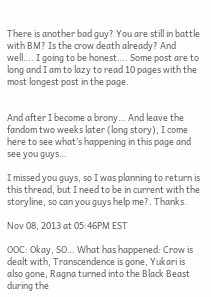There is another bad guy? You are still in battle with BM? Is the crow death already? And well…. I going to be honest…. Some post are to long and I am to lazy to read 10 pages with the most longest post in the page.


And after I become a brony… And leave the fandom two weeks later (long story), I come here to see what’s happening in this page and see you guys…

I missed you guys, so I was planning to return is this thread, but I need to be in current with the storyline, so can you guys help me?. Thanks.

Nov 08, 2013 at 05:46PM EST

OOC: Okay, SO… What has happened: Crow is dealt with, Transcendence is gone, Yukari is also gone, Ragna turned into the Black Beast during the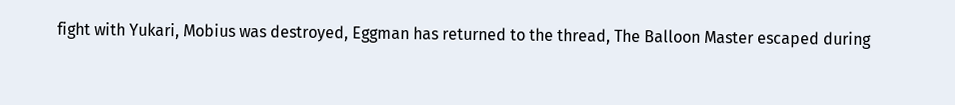fight with Yukari, Mobius was destroyed, Eggman has returned to the thread, The Balloon Master escaped during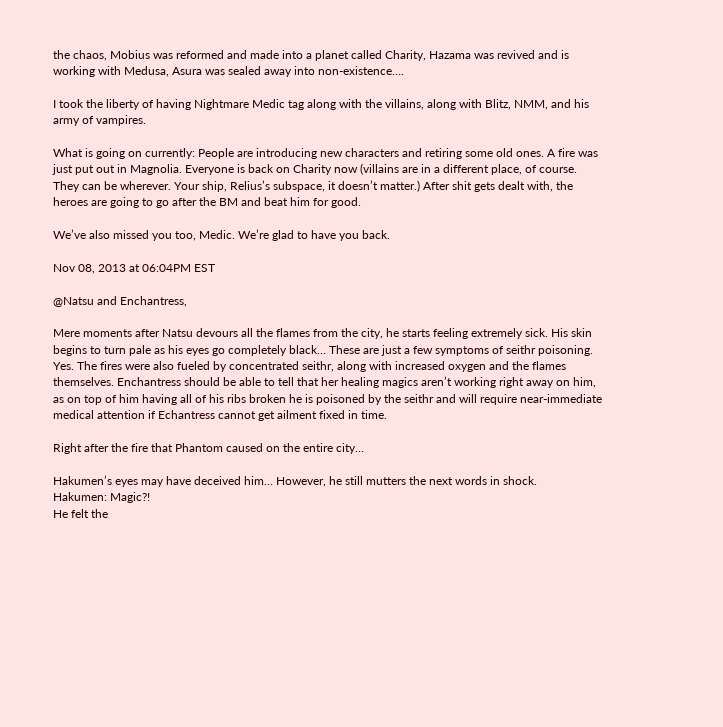the chaos, Mobius was reformed and made into a planet called Charity, Hazama was revived and is working with Medusa, Asura was sealed away into non-existence….

I took the liberty of having Nightmare Medic tag along with the villains, along with Blitz, NMM, and his army of vampires.

What is going on currently: People are introducing new characters and retiring some old ones. A fire was just put out in Magnolia. Everyone is back on Charity now (villains are in a different place, of course. They can be wherever. Your ship, Relius’s subspace, it doesn’t matter.) After shit gets dealt with, the heroes are going to go after the BM and beat him for good.

We’ve also missed you too, Medic. We’re glad to have you back.

Nov 08, 2013 at 06:04PM EST

@Natsu and Enchantress,

Mere moments after Natsu devours all the flames from the city, he starts feeling extremely sick. His skin begins to turn pale as his eyes go completely black… These are just a few symptoms of seithr poisoning. Yes. The fires were also fueled by concentrated seithr, along with increased oxygen and the flames themselves. Enchantress should be able to tell that her healing magics aren’t working right away on him, as on top of him having all of his ribs broken he is poisoned by the seithr and will require near-immediate medical attention if Echantress cannot get ailment fixed in time.

Right after the fire that Phantom caused on the entire city…

Hakumen’s eyes may have deceived him… However, he still mutters the next words in shock.
Hakumen: Magic?!
He felt the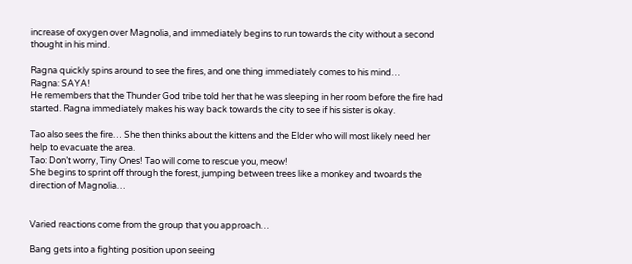increase of oxygen over Magnolia, and immediately begins to run towards the city without a second thought in his mind.

Ragna quickly spins around to see the fires, and one thing immediately comes to his mind…
Ragna: SAYA!
He remembers that the Thunder God tribe told her that he was sleeping in her room before the fire had started. Ragna immediately makes his way back towards the city to see if his sister is okay.

Tao also sees the fire… She then thinks about the kittens and the Elder who will most likely need her help to evacuate the area.
Tao: Don’t worry, Tiny Ones! Tao will come to rescue you, meow!
She begins to sprint off through the forest, jumping between trees like a monkey and twoards the direction of Magnolia…


Varied reactions come from the group that you approach…

Bang gets into a fighting position upon seeing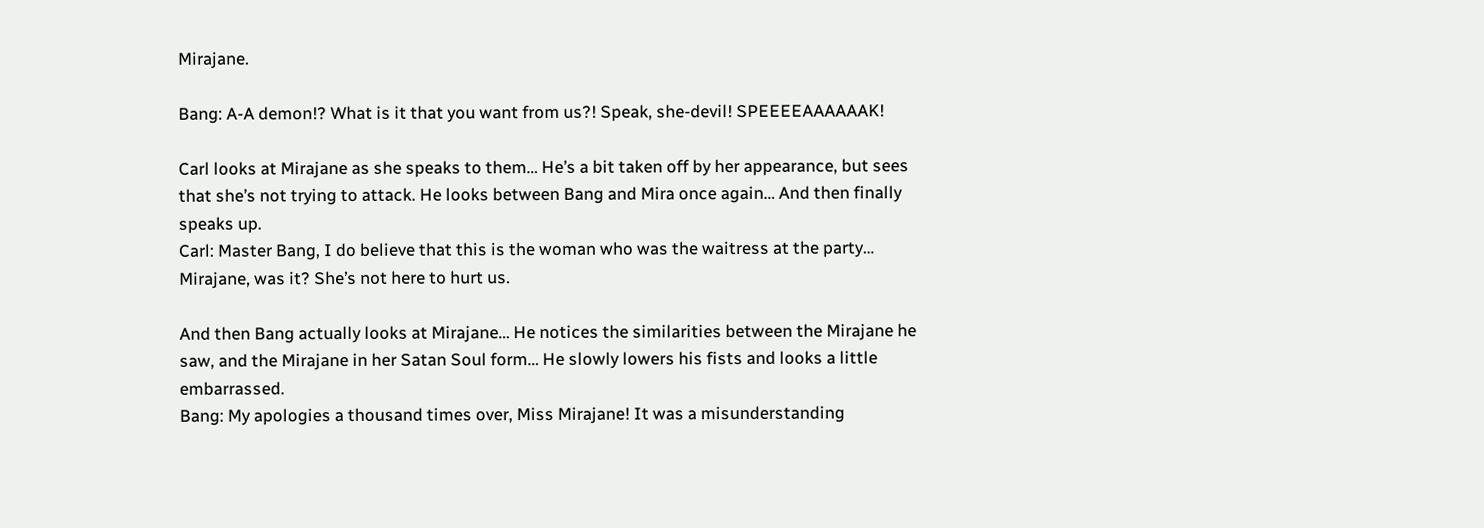Mirajane.

Bang: A-A demon!? What is it that you want from us?! Speak, she-devil! SPEEEEAAAAAAK!

Carl looks at Mirajane as she speaks to them… He’s a bit taken off by her appearance, but sees that she’s not trying to attack. He looks between Bang and Mira once again… And then finally speaks up.
Carl: Master Bang, I do believe that this is the woman who was the waitress at the party… Mirajane, was it? She’s not here to hurt us.

And then Bang actually looks at Mirajane… He notices the similarities between the Mirajane he saw, and the Mirajane in her Satan Soul form… He slowly lowers his fists and looks a little embarrassed.
Bang: My apologies a thousand times over, Miss Mirajane! It was a misunderstanding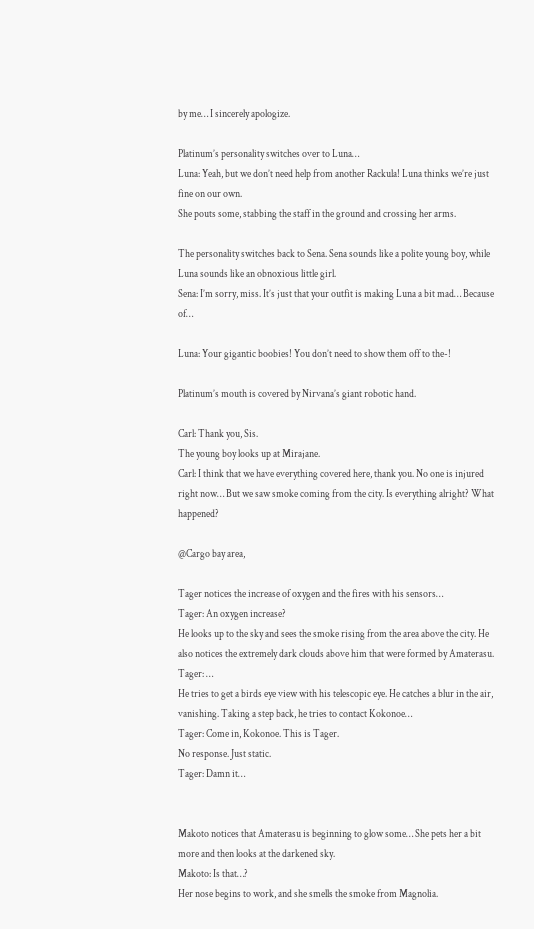by me… I sincerely apologize.

Platinum’s personality switches over to Luna…
Luna: Yeah, but we don’t need help from another Rackula! Luna thinks we’re just fine on our own.
She pouts some, stabbing the staff in the ground and crossing her arms.

The personality switches back to Sena. Sena sounds like a polite young boy, while Luna sounds like an obnoxious little girl.
Sena: I’m sorry, miss. It’s just that your outfit is making Luna a bit mad… Because of…

Luna: Your gigantic boobies! You don’t need to show them off to the-!

Platinum’s mouth is covered by Nirvana’s giant robotic hand.

Carl: Thank you, Sis.
The young boy looks up at Mirajane.
Carl: I think that we have everything covered here, thank you. No one is injured right now… But we saw smoke coming from the city. Is everything alright? What happened?

@Cargo bay area,

Tager notices the increase of oxygen and the fires with his sensors…
Tager: An oxygen increase?
He looks up to the sky and sees the smoke rising from the area above the city. He also notices the extremely dark clouds above him that were formed by Amaterasu.
Tager: …
He tries to get a birds eye view with his telescopic eye. He catches a blur in the air, vanishing. Taking a step back, he tries to contact Kokonoe…
Tager: Come in, Kokonoe. This is Tager.
No response. Just static.
Tager: Damn it…


Makoto notices that Amaterasu is beginning to glow some… She pets her a bit more and then looks at the darkened sky.
Makoto: Is that…?
Her nose begins to work, and she smells the smoke from Magnolia.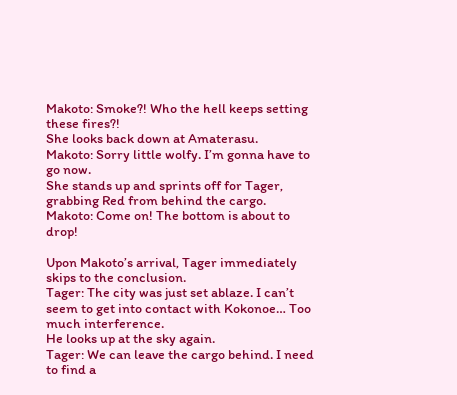Makoto: Smoke?! Who the hell keeps setting these fires?!
She looks back down at Amaterasu.
Makoto: Sorry little wolfy. I’m gonna have to go now.
She stands up and sprints off for Tager, grabbing Red from behind the cargo.
Makoto: Come on! The bottom is about to drop!

Upon Makoto’s arrival, Tager immediately skips to the conclusion.
Tager: The city was just set ablaze. I can’t seem to get into contact with Kokonoe… Too much interference.
He looks up at the sky again.
Tager: We can leave the cargo behind. I need to find a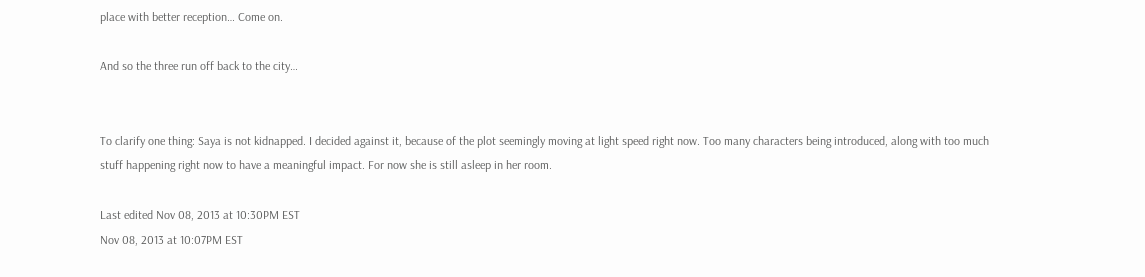place with better reception… Come on.

And so the three run off back to the city…


To clarify one thing: Saya is not kidnapped. I decided against it, because of the plot seemingly moving at light speed right now. Too many characters being introduced, along with too much stuff happening right now to have a meaningful impact. For now she is still asleep in her room.

Last edited Nov 08, 2013 at 10:30PM EST
Nov 08, 2013 at 10:07PM EST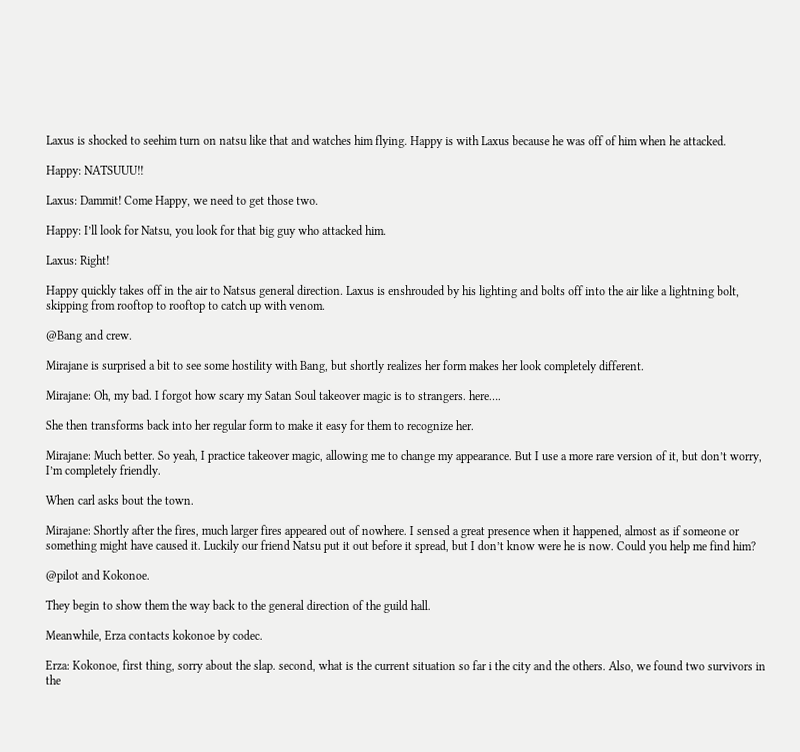Laxus is shocked to seehim turn on natsu like that and watches him flying. Happy is with Laxus because he was off of him when he attacked.

Happy: NATSUUU!!

Laxus: Dammit! Come Happy, we need to get those two.

Happy: I’ll look for Natsu, you look for that big guy who attacked him.

Laxus: Right!

Happy quickly takes off in the air to Natsus general direction. Laxus is enshrouded by his lighting and bolts off into the air like a lightning bolt, skipping from rooftop to rooftop to catch up with venom.

@Bang and crew.

Mirajane is surprised a bit to see some hostility with Bang, but shortly realizes her form makes her look completely different.

Mirajane: Oh, my bad. I forgot how scary my Satan Soul takeover magic is to strangers. here….

She then transforms back into her regular form to make it easy for them to recognize her.

Mirajane: Much better. So yeah, I practice takeover magic, allowing me to change my appearance. But I use a more rare version of it, but don’t worry, I’m completely friendly.

When carl asks bout the town.

Mirajane: Shortly after the fires, much larger fires appeared out of nowhere. I sensed a great presence when it happened, almost as if someone or something might have caused it. Luckily our friend Natsu put it out before it spread, but I don’t know were he is now. Could you help me find him?

@pilot and Kokonoe.

They begin to show them the way back to the general direction of the guild hall.

Meanwhile, Erza contacts kokonoe by codec.

Erza: Kokonoe, first thing, sorry about the slap. second, what is the current situation so far i the city and the others. Also, we found two survivors in the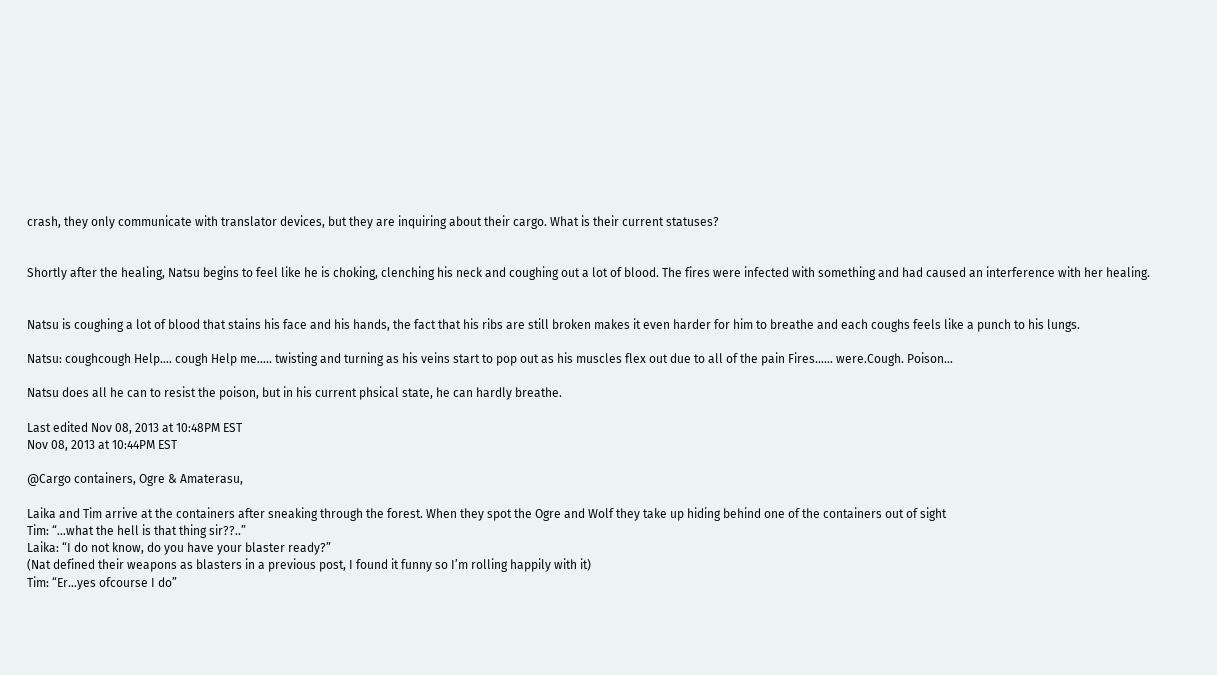crash, they only communicate with translator devices, but they are inquiring about their cargo. What is their current statuses?


Shortly after the healing, Natsu begins to feel like he is choking, clenching his neck and coughing out a lot of blood. The fires were infected with something and had caused an interference with her healing.


Natsu is coughing a lot of blood that stains his face and his hands, the fact that his ribs are still broken makes it even harder for him to breathe and each coughs feels like a punch to his lungs.

Natsu: coughcough Help…. cough Help me….. twisting and turning as his veins start to pop out as his muscles flex out due to all of the pain Fires…… were.Cough. Poison…

Natsu does all he can to resist the poison, but in his current phsical state, he can hardly breathe.

Last edited Nov 08, 2013 at 10:48PM EST
Nov 08, 2013 at 10:44PM EST

@Cargo containers, Ogre & Amaterasu,

Laika and Tim arrive at the containers after sneaking through the forest. When they spot the Ogre and Wolf they take up hiding behind one of the containers out of sight
Tim: “…what the hell is that thing sir??..”
Laika: “I do not know, do you have your blaster ready?”
(Nat defined their weapons as blasters in a previous post, I found it funny so I’m rolling happily with it)
Tim: “Er…yes ofcourse I do”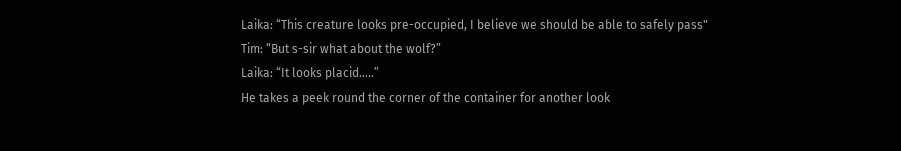Laika: “This creature looks pre-occupied, I believe we should be able to safely pass"
Tim: “But s-sir what about the wolf?”
Laika: “It looks placid…..”
He takes a peek round the corner of the container for another look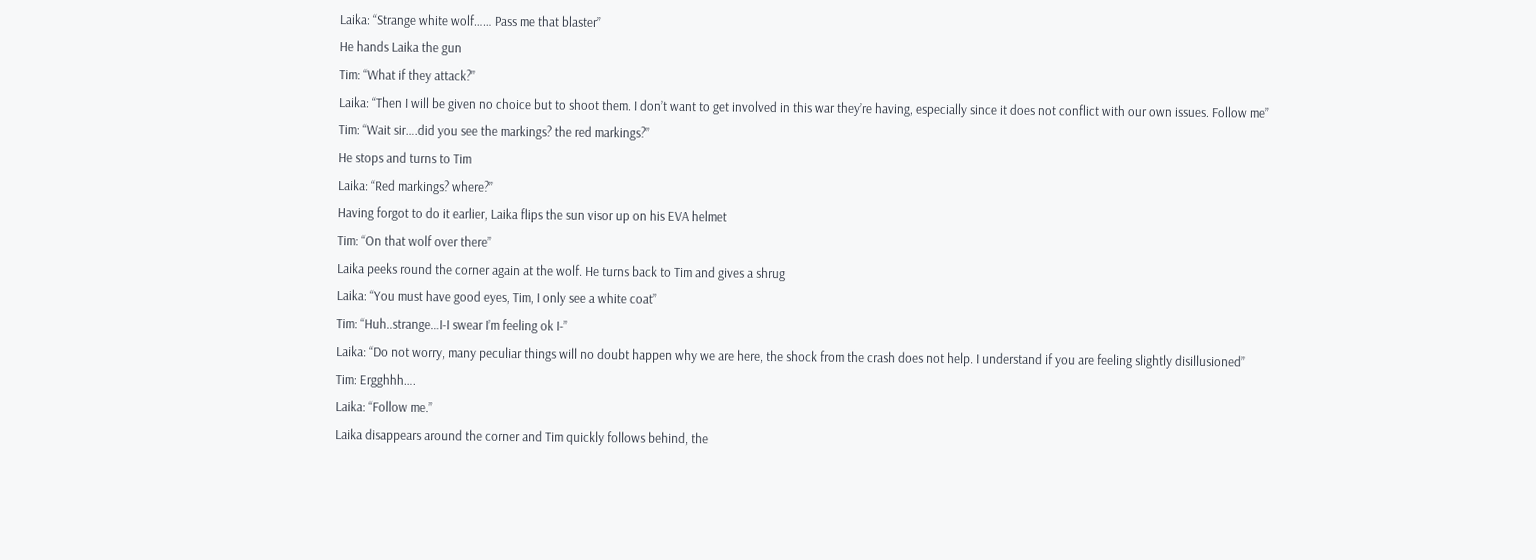Laika: “Strange white wolf…… Pass me that blaster”
He hands Laika the gun
Tim: “What if they attack?”
Laika: “Then I will be given no choice but to shoot them. I don’t want to get involved in this war they’re having, especially since it does not conflict with our own issues. Follow me”
Tim: “Wait sir….did you see the markings? the red markings?”
He stops and turns to Tim
Laika: “Red markings? where?”
Having forgot to do it earlier, Laika flips the sun visor up on his EVA helmet
Tim: “On that wolf over there”
Laika peeks round the corner again at the wolf. He turns back to Tim and gives a shrug
Laika: “You must have good eyes, Tim, I only see a white coat”
Tim: “Huh..strange…I-I swear I’m feeling ok I-”
Laika: “Do not worry, many peculiar things will no doubt happen why we are here, the shock from the crash does not help. I understand if you are feeling slightly disillusioned”
Tim: Ergghhh….
Laika: “Follow me.”
Laika disappears around the corner and Tim quickly follows behind, the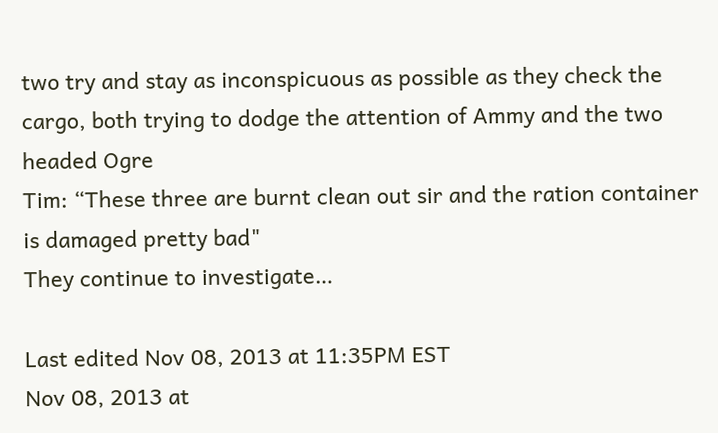two try and stay as inconspicuous as possible as they check the cargo, both trying to dodge the attention of Ammy and the two headed Ogre
Tim: “These three are burnt clean out sir and the ration container is damaged pretty bad"
They continue to investigate…

Last edited Nov 08, 2013 at 11:35PM EST
Nov 08, 2013 at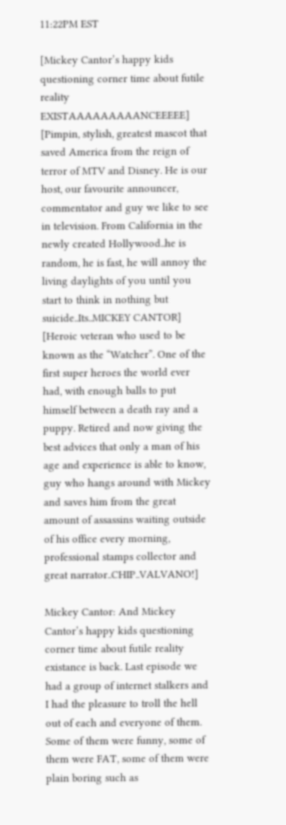11:22PM EST

[Mickey Cantor’s happy kids questioning corner time about futile reality EXISTAAAAAAAAANCEEEEE]
[Pimpin, stylish, greatest mascot that saved America from the reign of terror of MTV and Disney. He is our host, our favourite announcer, commentator and guy we like to see in television. From California in the newly created Hollywood..he is random, he is fast, he will annoy the living daylights of you until you start to think in nothing but suicide..Its..MICKEY CANTOR]
[Heroic veteran who used to be known as the “Watcher”. One of the first super heroes the world ever had, with enough balls to put himself between a death ray and a puppy. Retired and now giving the best advices that only a man of his age and experience is able to know, guy who hangs around with Mickey and saves him from the great amount of assassins waiting outside of his office every morning, professional stamps collector and great narrator..CHIP..VALVANO!]

Mickey Cantor: And Mickey Cantor’s happy kids questioning corner time about futile reality existance is back. Last episode we had a group of internet stalkers and I had the pleasure to troll the hell out of each and everyone of them. Some of them were funny, some of them were FAT, some of them were plain boring such as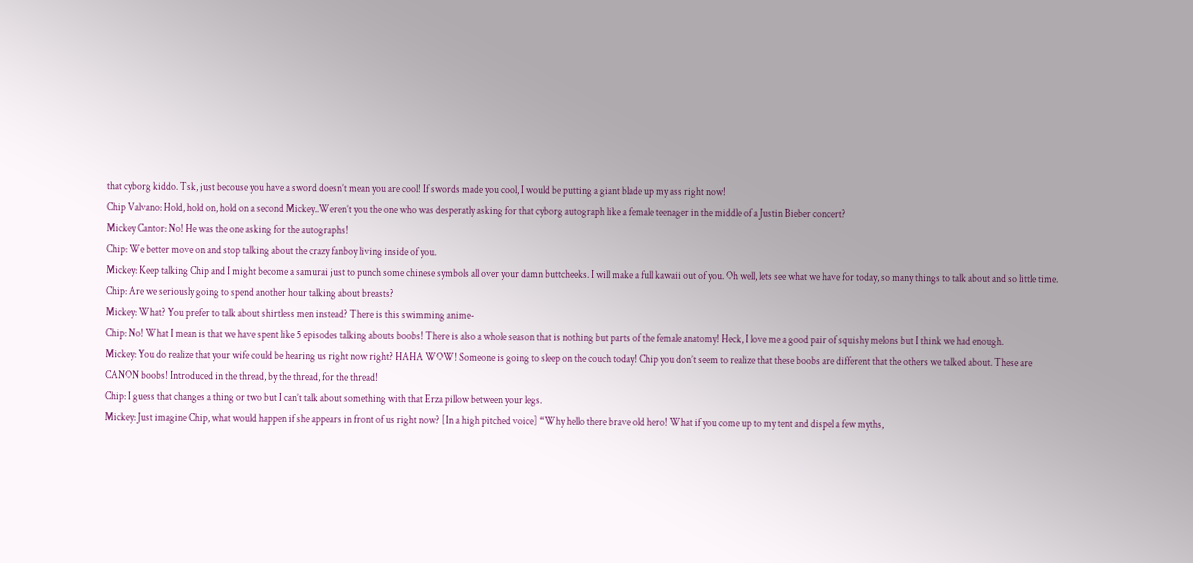that cyborg kiddo. Tsk, just becouse you have a sword doesn’t mean you are cool! If swords made you cool, I would be putting a giant blade up my ass right now!
Chip Valvano: Hold, hold on, hold on a second Mickey..Weren’t you the one who was desperatly asking for that cyborg autograph like a female teenager in the middle of a Justin Bieber concert?
Mickey Cantor: No! He was the one asking for the autographs!
Chip: We better move on and stop talking about the crazy fanboy living inside of you.
Mickey: Keep talking Chip and I might become a samurai just to punch some chinese symbols all over your damn buttcheeks. I will make a full kawaii out of you. Oh well, lets see what we have for today, so many things to talk about and so little time.
Chip: Are we seriously going to spend another hour talking about breasts?
Mickey: What? You prefer to talk about shirtless men instead? There is this swimming anime-
Chip: No! What I mean is that we have spent like 5 episodes talking abouts boobs! There is also a whole season that is nothing but parts of the female anatomy! Heck, I love me a good pair of squishy melons but I think we had enough.
Mickey: You do realize that your wife could be hearing us right now right? HAHA WOW! Someone is going to sleep on the couch today! Chip you don’t seem to realize that these boobs are different that the others we talked about. These are CANON boobs! Introduced in the thread, by the thread, for the thread!
Chip: I guess that changes a thing or two but I can’t talk about something with that Erza pillow between your legs.
Mickey: Just imagine Chip, what would happen if she appears in front of us right now? [In a high pitched voice] “Why hello there brave old hero! What if you come up to my tent and dispel a few myths,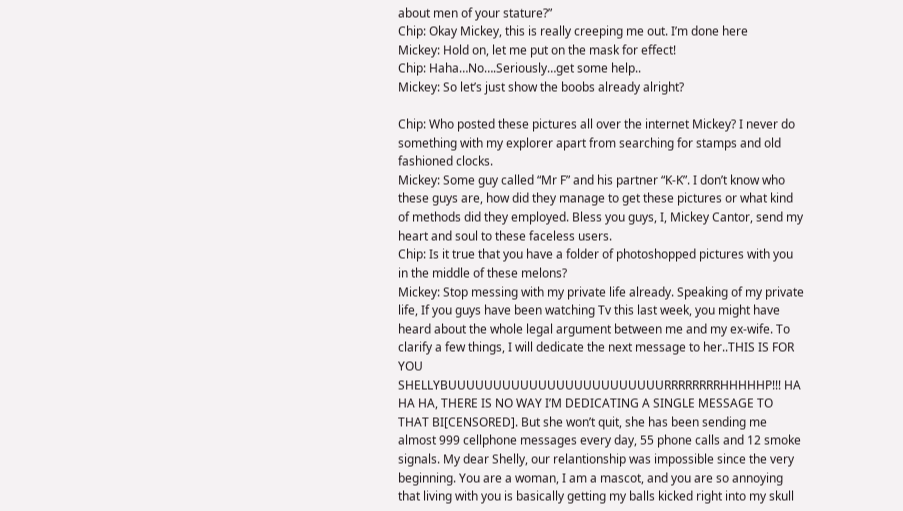about men of your stature?”
Chip: Okay Mickey, this is really creeping me out. I’m done here
Mickey: Hold on, let me put on the mask for effect!
Chip: Haha…No….Seriously…get some help..
Mickey: So let’s just show the boobs already alright?

Chip: Who posted these pictures all over the internet Mickey? I never do something with my explorer apart from searching for stamps and old fashioned clocks.
Mickey: Some guy called “Mr F” and his partner “K-K”. I don’t know who these guys are, how did they manage to get these pictures or what kind of methods did they employed. Bless you guys, I, Mickey Cantor, send my heart and soul to these faceless users.
Chip: Is it true that you have a folder of photoshopped pictures with you in the middle of these melons?
Mickey: Stop messing with my private life already. Speaking of my private life, If you guys have been watching Tv this last week, you might have heard about the whole legal argument between me and my ex-wife. To clarify a few things, I will dedicate the next message to her..THIS IS FOR YOU SHELLYBUUUUUUUUUUUUUUUUUUUUUUUURRRRRRRRHHHHHP!!! HA HA HA, THERE IS NO WAY I’M DEDICATING A SINGLE MESSAGE TO THAT BI[CENSORED]. But she won’t quit, she has been sending me almost 999 cellphone messages every day, 55 phone calls and 12 smoke signals. My dear Shelly, our relantionship was impossible since the very beginning. You are a woman, I am a mascot, and you are so annoying that living with you is basically getting my balls kicked right into my skull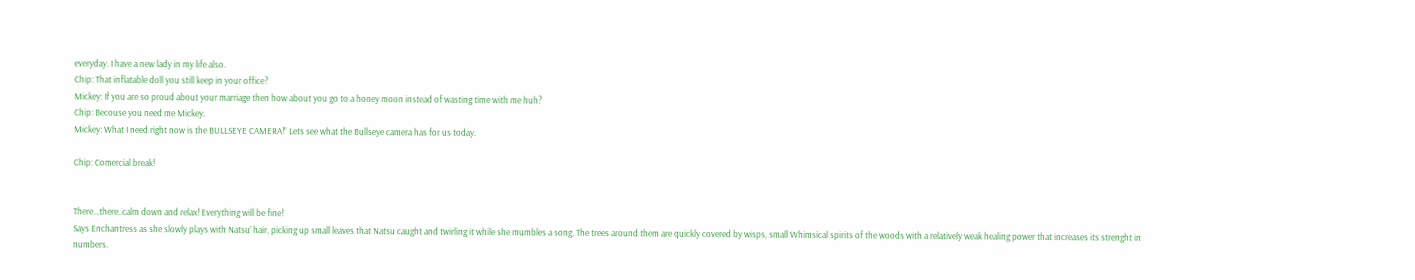everyday. I have a new lady in my life also.
Chip: That inflatable doll you still keep in your office?
Mickey: If you are so proud about your marriage then how about you go to a honey moon instead of wasting time with me huh?
Chip: Becouse you need me Mickey.
Mickey: What I need right now is the BULLSEYE CAMERA!” Lets see what the Bullseye camera has for us today.

Chip: Comercial break!


There…there..calm down and relax! Everything will be fine!
Says Enchantress as she slowly plays with Natsu’ hair, picking up small leaves that Natsu caught and twirling it while she mumbles a song. The trees around them are quickly covered by wisps, small Whimsical spirits of the woods with a relatively weak healing power that increases its strenght in numbers.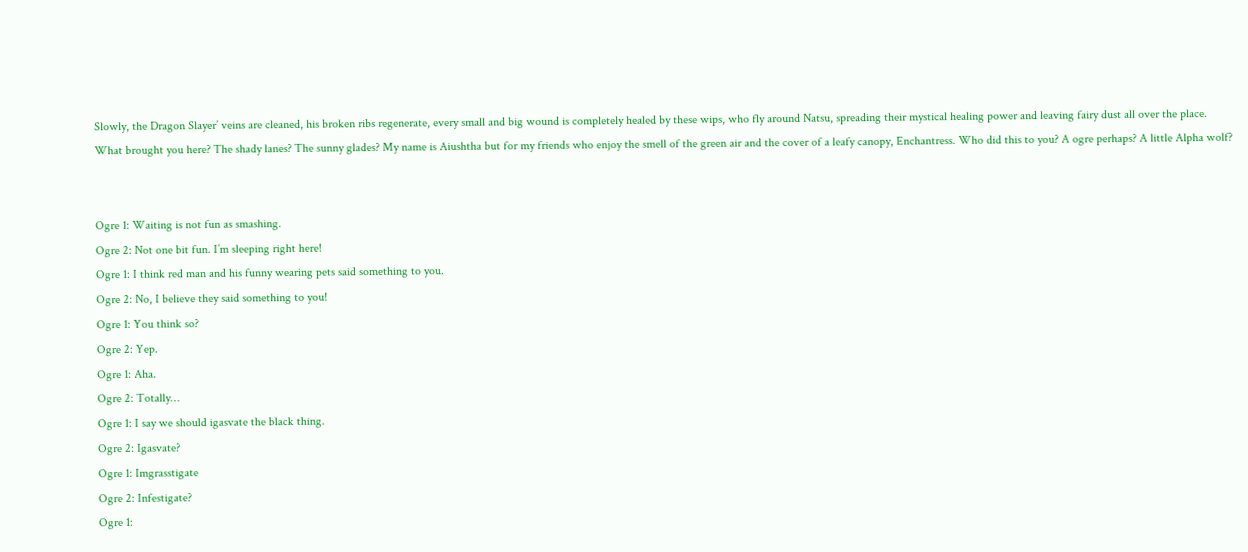Slowly, the Dragon Slayer’ veins are cleaned, his broken ribs regenerate, every small and big wound is completely healed by these wips, who fly around Natsu, spreading their mystical healing power and leaving fairy dust all over the place.
What brought you here? The shady lanes? The sunny glades? My name is Aiushtha but for my friends who enjoy the smell of the green air and the cover of a leafy canopy, Enchantress. Who did this to you? A ogre perhaps? A little Alpha wolf?


Ogre 1: Waiting is not fun as smashing.
Ogre 2: Not one bit fun. I’m sleeping right here!
Ogre 1: I think red man and his funny wearing pets said something to you.
Ogre 2: No, I believe they said something to you!
Ogre 1: You think so?
Ogre 2: Yep.
Ogre 1: Aha.
Ogre 2: Totally…
Ogre 1: I say we should igasvate the black thing.
Ogre 2: Igasvate?
Ogre 1: Imgrasstigate
Ogre 2: Infestigate?
Ogre 1: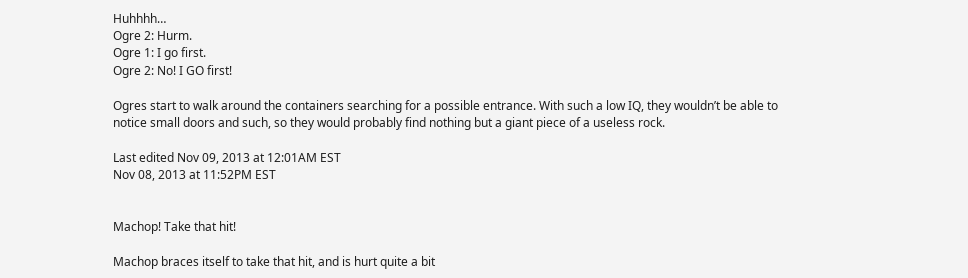Huhhhh…
Ogre 2: Hurm.
Ogre 1: I go first.
Ogre 2: No! I GO first!

Ogres start to walk around the containers searching for a possible entrance. With such a low IQ, they wouldn’t be able to notice small doors and such, so they would probably find nothing but a giant piece of a useless rock.

Last edited Nov 09, 2013 at 12:01AM EST
Nov 08, 2013 at 11:52PM EST


Machop! Take that hit!

Machop braces itself to take that hit, and is hurt quite a bit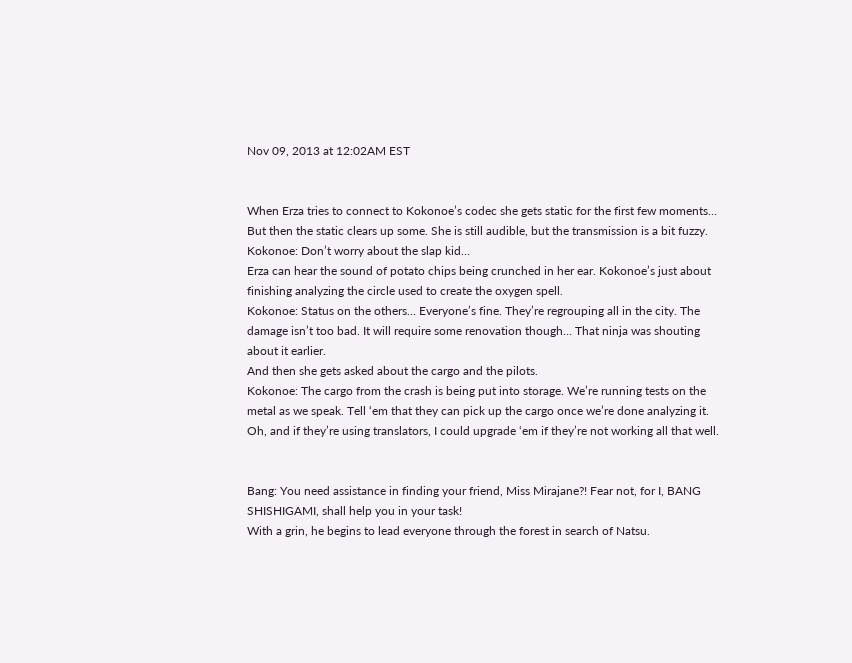Nov 09, 2013 at 12:02AM EST


When Erza tries to connect to Kokonoe’s codec she gets static for the first few moments… But then the static clears up some. She is still audible, but the transmission is a bit fuzzy.
Kokonoe: Don’t worry about the slap kid…
Erza can hear the sound of potato chips being crunched in her ear. Kokonoe’s just about finishing analyzing the circle used to create the oxygen spell.
Kokonoe: Status on the others… Everyone’s fine. They’re regrouping all in the city. The damage isn’t too bad. It will require some renovation though… That ninja was shouting about it earlier.
And then she gets asked about the cargo and the pilots.
Kokonoe: The cargo from the crash is being put into storage. We’re running tests on the metal as we speak. Tell ‘em that they can pick up the cargo once we’re done analyzing it. Oh, and if they’re using translators, I could upgrade ‘em if they’re not working all that well.


Bang: You need assistance in finding your friend, Miss Mirajane?! Fear not, for I, BANG SHISHIGAMI, shall help you in your task!
With a grin, he begins to lead everyone through the forest in search of Natsu.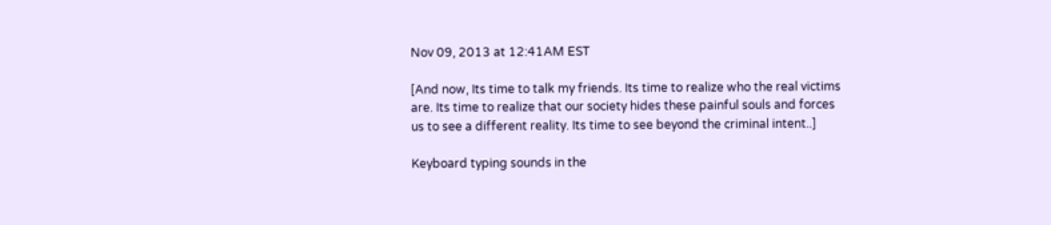Nov 09, 2013 at 12:41AM EST

[And now, Its time to talk my friends. Its time to realize who the real victims are. Its time to realize that our society hides these painful souls and forces us to see a different reality. Its time to see beyond the criminal intent..]

Keyboard typing sounds in the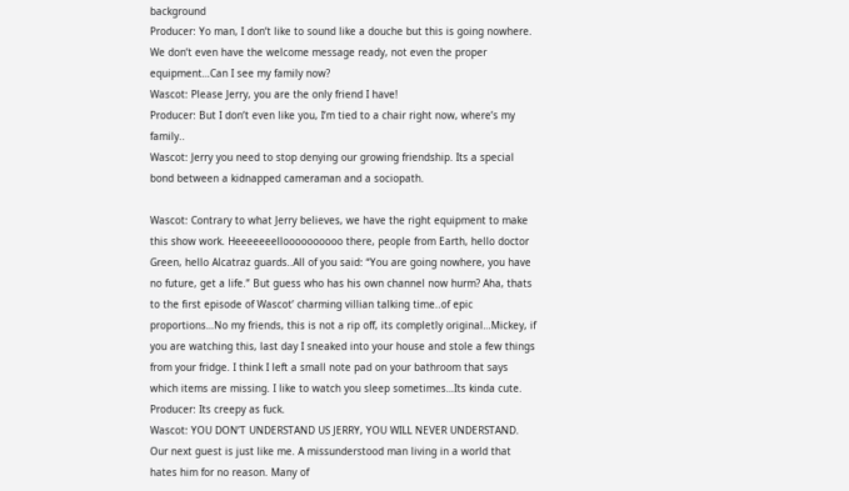background
Producer: Yo man, I don’t like to sound like a douche but this is going nowhere. We don’t even have the welcome message ready, not even the proper equipment…Can I see my family now?
Wascot: Please Jerry, you are the only friend I have!
Producer: But I don’t even like you, I’m tied to a chair right now, where’s my family..
Wascot: Jerry you need to stop denying our growing friendship. Its a special bond between a kidnapped cameraman and a sociopath.

Wascot: Contrary to what Jerry believes, we have the right equipment to make this show work. Heeeeeeelloooooooooo there, people from Earth, hello doctor Green, hello Alcatraz guards..All of you said: “You are going nowhere, you have no future, get a life.” But guess who has his own channel now hurm? Aha, thats to the first episode of Wascot’ charming villian talking time..of epic proportions…No my friends, this is not a rip off, its completly original…Mickey, if you are watching this, last day I sneaked into your house and stole a few things from your fridge. I think I left a small note pad on your bathroom that says which items are missing. I like to watch you sleep sometimes…Its kinda cute.
Producer: Its creepy as fuck.
Wascot: YOU DON’T UNDERSTAND US JERRY, YOU WILL NEVER UNDERSTAND. Our next guest is just like me. A missunderstood man living in a world that hates him for no reason. Many of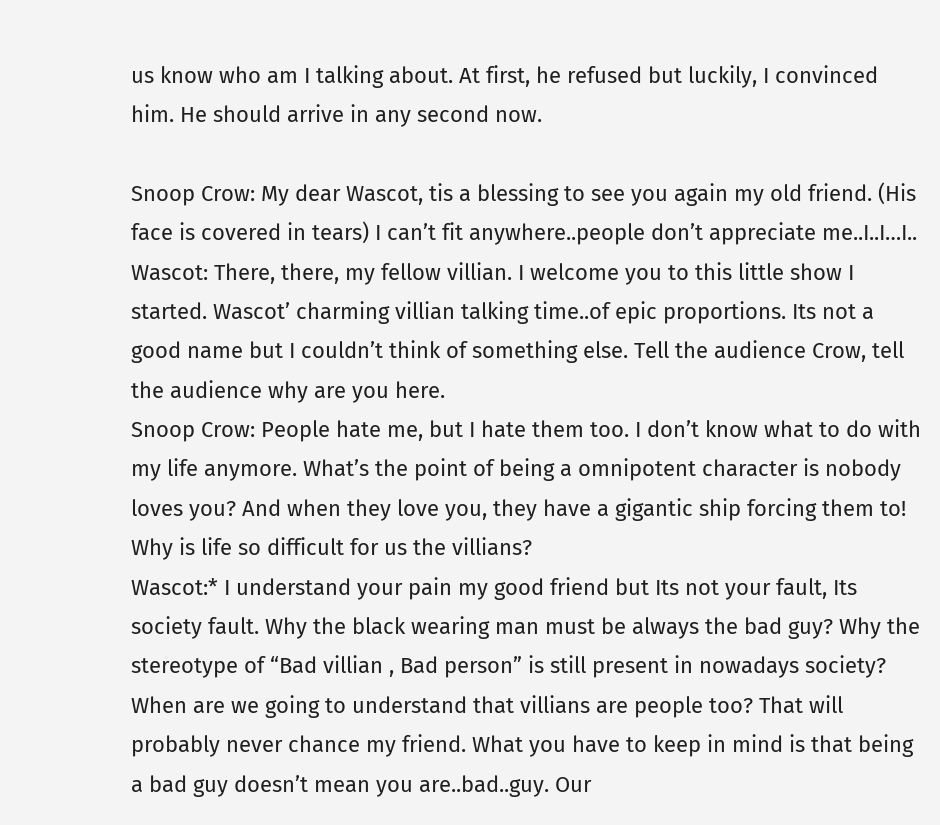us know who am I talking about. At first, he refused but luckily, I convinced him. He should arrive in any second now.

Snoop Crow: My dear Wascot, tis a blessing to see you again my old friend. (His face is covered in tears) I can’t fit anywhere..people don’t appreciate me..I..I…I..
Wascot: There, there, my fellow villian. I welcome you to this little show I started. Wascot’ charming villian talking time..of epic proportions. Its not a good name but I couldn’t think of something else. Tell the audience Crow, tell the audience why are you here.
Snoop Crow: People hate me, but I hate them too. I don’t know what to do with my life anymore. What’s the point of being a omnipotent character is nobody loves you? And when they love you, they have a gigantic ship forcing them to! Why is life so difficult for us the villians?
Wascot:* I understand your pain my good friend but Its not your fault, Its society fault. Why the black wearing man must be always the bad guy? Why the stereotype of “Bad villian , Bad person” is still present in nowadays society? When are we going to understand that villians are people too? That will probably never chance my friend. What you have to keep in mind is that being a bad guy doesn’t mean you are..bad..guy. Our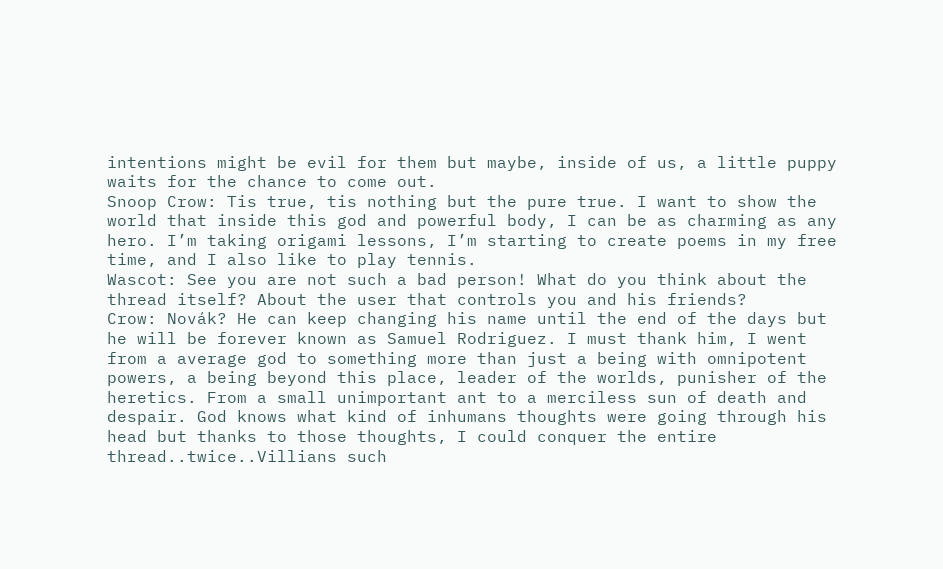intentions might be evil for them but maybe, inside of us, a little puppy waits for the chance to come out.
Snoop Crow: Tis true, tis nothing but the pure true. I want to show the world that inside this god and powerful body, I can be as charming as any hero. I’m taking origami lessons, I’m starting to create poems in my free time, and I also like to play tennis.
Wascot: See you are not such a bad person! What do you think about the thread itself? About the user that controls you and his friends?
Crow: Novák? He can keep changing his name until the end of the days but he will be forever known as Samuel Rodriguez. I must thank him, I went from a average god to something more than just a being with omnipotent powers, a being beyond this place, leader of the worlds, punisher of the heretics. From a small unimportant ant to a merciless sun of death and despair. God knows what kind of inhumans thoughts were going through his head but thanks to those thoughts, I could conquer the entire thread..twice..Villians such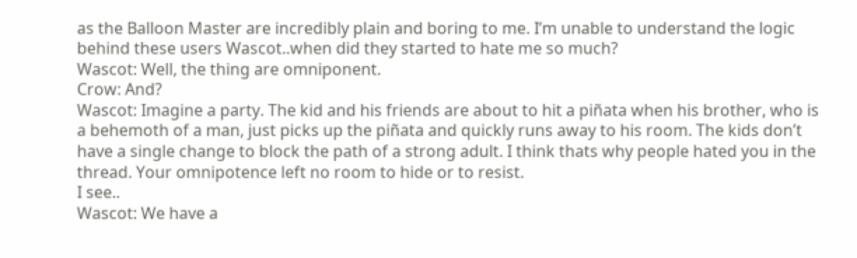as the Balloon Master are incredibly plain and boring to me. I’m unable to understand the logic behind these users Wascot..when did they started to hate me so much?
Wascot: Well, the thing are omniponent.
Crow: And?
Wascot: Imagine a party. The kid and his friends are about to hit a piñata when his brother, who is a behemoth of a man, just picks up the piñata and quickly runs away to his room. The kids don’t have a single change to block the path of a strong adult. I think thats why people hated you in the thread. Your omnipotence left no room to hide or to resist.
I see..
Wascot: We have a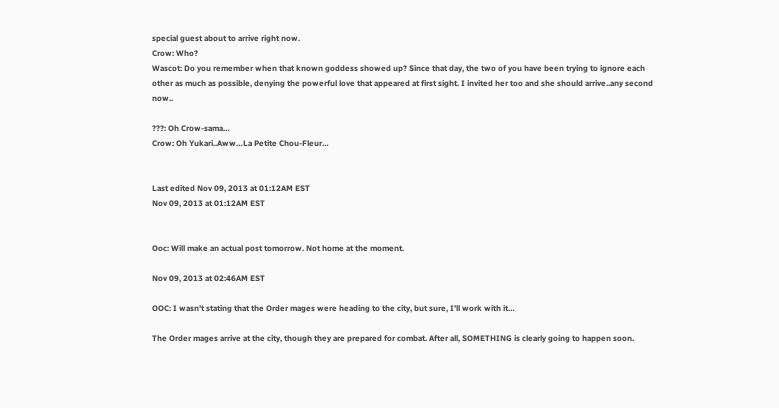special guest about to arrive right now.
Crow: Who?
Wascot: Do you remember when that known goddess showed up? Since that day, the two of you have been trying to ignore each other as much as possible, denying the powerful love that appeared at first sight. I invited her too and she should arrive..any second now..

???: Oh Crow-sama…
Crow: Oh Yukari..Aww…La Petite Chou-Fleur…


Last edited Nov 09, 2013 at 01:12AM EST
Nov 09, 2013 at 01:12AM EST


Ooc: Will make an actual post tomorrow. Not home at the moment.

Nov 09, 2013 at 02:46AM EST

OOC: I wasn’t stating that the Order mages were heading to the city, but sure, I’ll work with it…

The Order mages arrive at the city, though they are prepared for combat. After all, SOMETHING is clearly going to happen soon.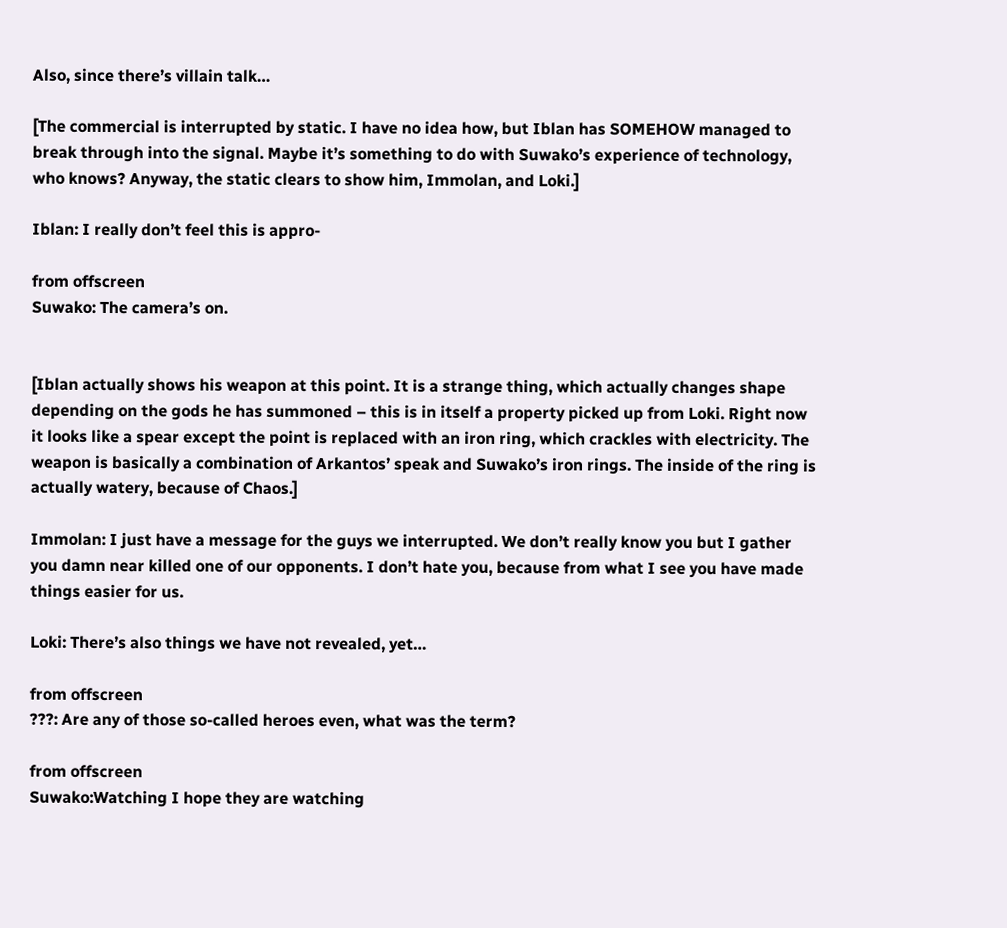Also, since there’s villain talk…

[The commercial is interrupted by static. I have no idea how, but Iblan has SOMEHOW managed to break through into the signal. Maybe it’s something to do with Suwako’s experience of technology, who knows? Anyway, the static clears to show him, Immolan, and Loki.]

Iblan: I really don’t feel this is appro-

from offscreen
Suwako: The camera’s on.


[Iblan actually shows his weapon at this point. It is a strange thing, which actually changes shape depending on the gods he has summoned – this is in itself a property picked up from Loki. Right now it looks like a spear except the point is replaced with an iron ring, which crackles with electricity. The weapon is basically a combination of Arkantos’ speak and Suwako’s iron rings. The inside of the ring is actually watery, because of Chaos.]

Immolan: I just have a message for the guys we interrupted. We don’t really know you but I gather you damn near killed one of our opponents. I don’t hate you, because from what I see you have made things easier for us.

Loki: There’s also things we have not revealed, yet…

from offscreen
???: Are any of those so-called heroes even, what was the term?

from offscreen
Suwako:Watching I hope they are watching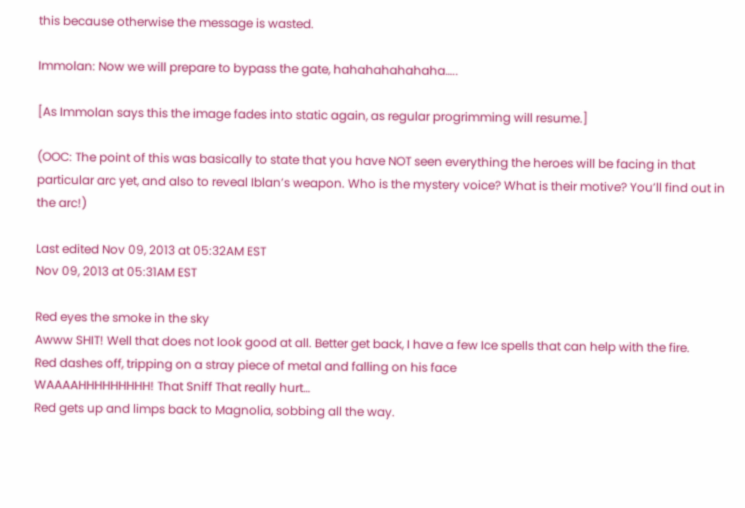this because otherwise the message is wasted.

Immolan: Now we will prepare to bypass the gate, hahahahahahaha…..

[As Immolan says this the image fades into static again, as regular progrimming will resume.]

(OOC: The point of this was basically to state that you have NOT seen everything the heroes will be facing in that particular arc yet, and also to reveal Iblan’s weapon. Who is the mystery voice? What is their motive? You’ll find out in the arc!)

Last edited Nov 09, 2013 at 05:32AM EST
Nov 09, 2013 at 05:31AM EST

Red eyes the smoke in the sky
Awww SHIT! Well that does not look good at all. Better get back, I have a few Ice spells that can help with the fire.
Red dashes off, tripping on a stray piece of metal and falling on his face
WAAAAHHHHHHHHH! That Sniff That really hurt…
Red gets up and limps back to Magnolia, sobbing all the way.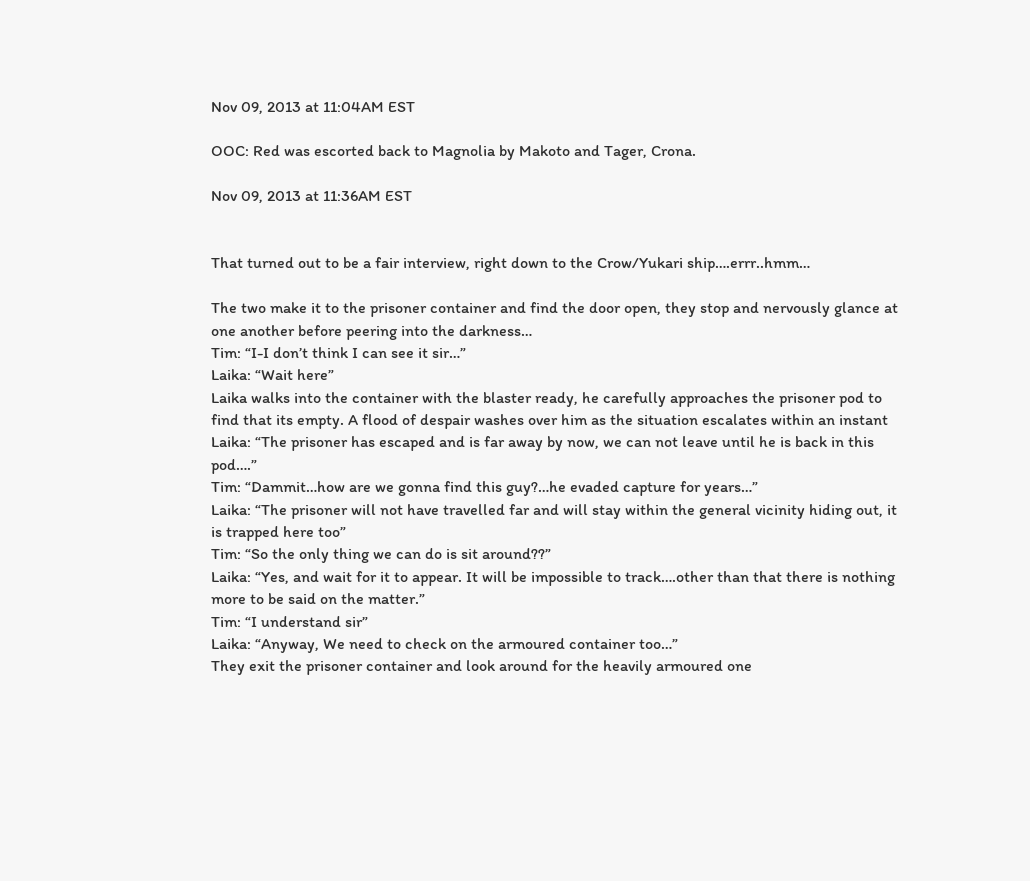Nov 09, 2013 at 11:04AM EST

OOC: Red was escorted back to Magnolia by Makoto and Tager, Crona.

Nov 09, 2013 at 11:36AM EST


That turned out to be a fair interview, right down to the Crow/Yukari ship….errr..hmm…

The two make it to the prisoner container and find the door open, they stop and nervously glance at one another before peering into the darkness…
Tim: “I-I don’t think I can see it sir…”
Laika: “Wait here”
Laika walks into the container with the blaster ready, he carefully approaches the prisoner pod to find that its empty. A flood of despair washes over him as the situation escalates within an instant
Laika: “The prisoner has escaped and is far away by now, we can not leave until he is back in this pod….”
Tim: “Dammit…how are we gonna find this guy?…he evaded capture for years…”
Laika: “The prisoner will not have travelled far and will stay within the general vicinity hiding out, it is trapped here too”
Tim: “So the only thing we can do is sit around??”
Laika: “Yes, and wait for it to appear. It will be impossible to track….other than that there is nothing more to be said on the matter.”
Tim: “I understand sir”
Laika: “Anyway, We need to check on the armoured container too…”
They exit the prisoner container and look around for the heavily armoured one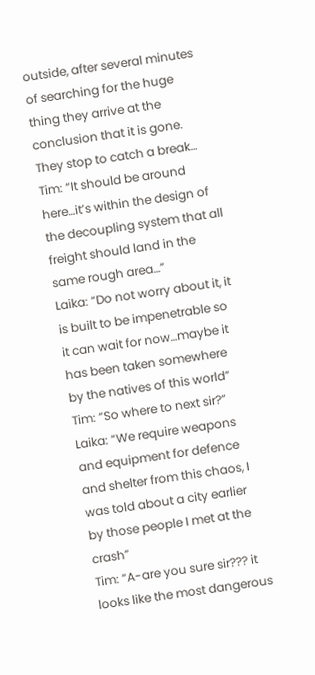outside, after several minutes of searching for the huge thing they arrive at the conclusion that it is gone. They stop to catch a break…
Tim: “It should be around here…it’s within the design of the decoupling system that all freight should land in the same rough area…”
Laika: “Do not worry about it, it is built to be impenetrable so it can wait for now…maybe it has been taken somewhere by the natives of this world”
Tim: “So where to next sir?”
Laika: “We require weapons and equipment for defence and shelter from this chaos, I was told about a city earlier by those people I met at the crash”
Tim: “A-are you sure sir??? it looks like the most dangerous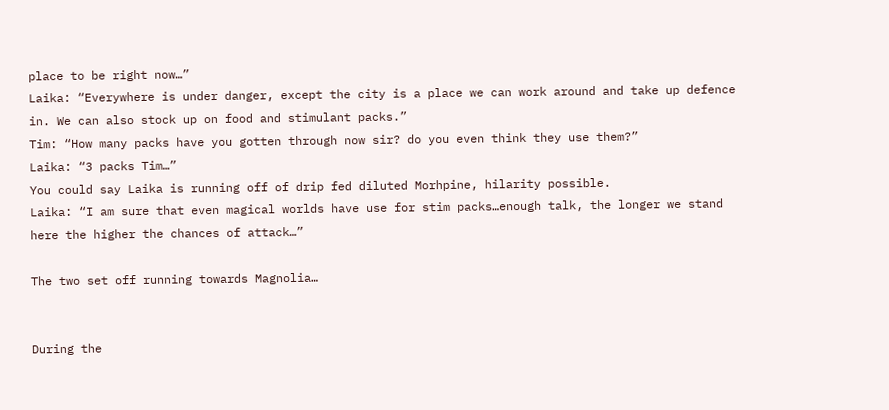place to be right now…”
Laika: “Everywhere is under danger, except the city is a place we can work around and take up defence in. We can also stock up on food and stimulant packs.”
Tim: “How many packs have you gotten through now sir? do you even think they use them?”
Laika: “3 packs Tim…”
You could say Laika is running off of drip fed diluted Morhpine, hilarity possible.
Laika: “I am sure that even magical worlds have use for stim packs…enough talk, the longer we stand here the higher the chances of attack…”

The two set off running towards Magnolia…


During the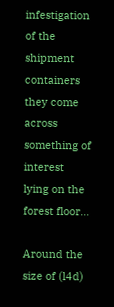infestigation of the shipment containers they come across something of interest lying on the forest floor…

Around the size of (l4d)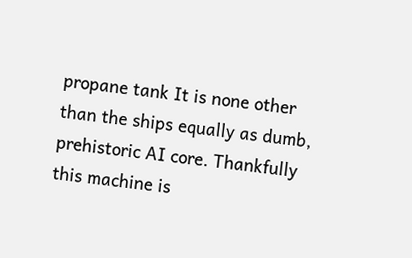propane tank It is none other than the ships equally as dumb, prehistoric AI core. Thankfully this machine is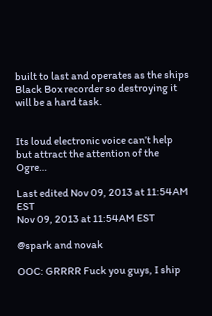built to last and operates as the ships Black Box recorder so destroying it will be a hard task.


Its loud electronic voice can’t help but attract the attention of the Ogre…

Last edited Nov 09, 2013 at 11:54AM EST
Nov 09, 2013 at 11:54AM EST

@spark and novak

OOC: GRRRR Fuck you guys, I ship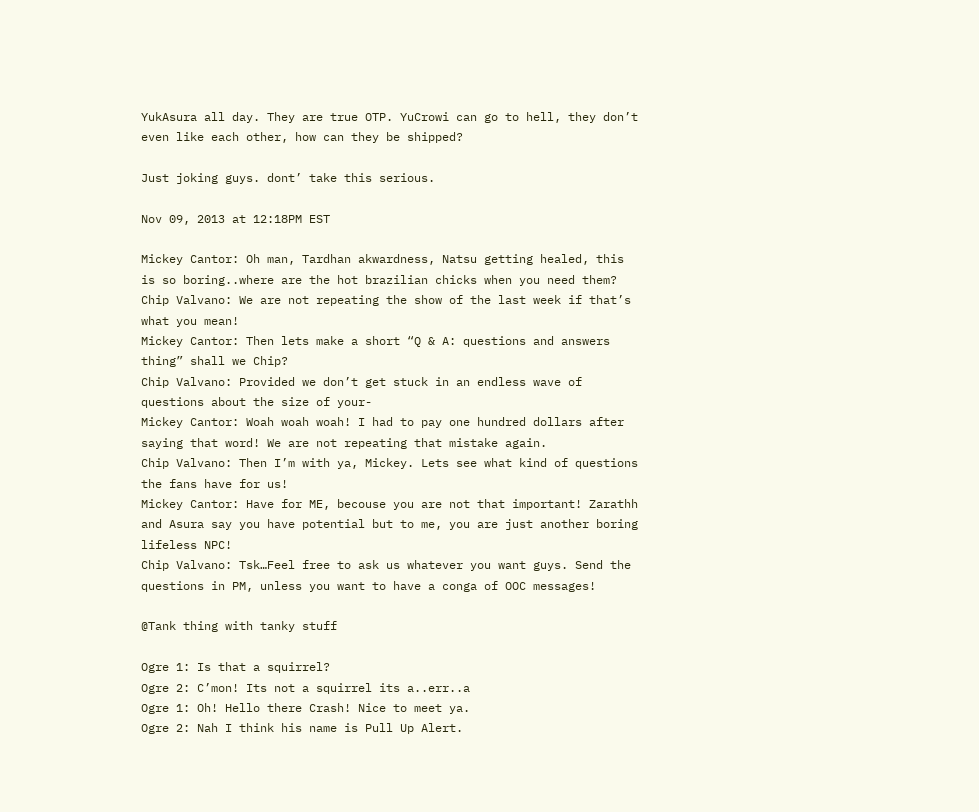YukAsura all day. They are true OTP. YuCrowi can go to hell, they don’t even like each other, how can they be shipped?

Just joking guys. dont’ take this serious.

Nov 09, 2013 at 12:18PM EST

Mickey Cantor: Oh man, Tardhan akwardness, Natsu getting healed, this is so boring..where are the hot brazilian chicks when you need them?
Chip Valvano: We are not repeating the show of the last week if that’s what you mean!
Mickey Cantor: Then lets make a short “Q & A: questions and answers thing” shall we Chip?
Chip Valvano: Provided we don’t get stuck in an endless wave of questions about the size of your-
Mickey Cantor: Woah woah woah! I had to pay one hundred dollars after saying that word! We are not repeating that mistake again.
Chip Valvano: Then I’m with ya, Mickey. Lets see what kind of questions the fans have for us!
Mickey Cantor: Have for ME, becouse you are not that important! Zarathh and Asura say you have potential but to me, you are just another boring lifeless NPC!
Chip Valvano: Tsk…Feel free to ask us whatever you want guys. Send the questions in PM, unless you want to have a conga of OOC messages!

@Tank thing with tanky stuff

Ogre 1: Is that a squirrel?
Ogre 2: C’mon! Its not a squirrel its a..err..a
Ogre 1: Oh! Hello there Crash! Nice to meet ya.
Ogre 2: Nah I think his name is Pull Up Alert.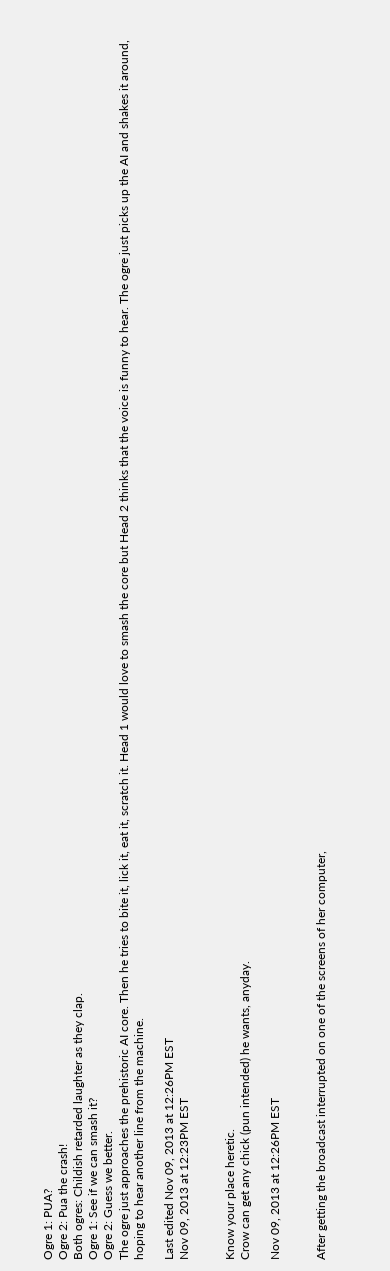Ogre 1: PUA?
Ogre 2: Pua the crash!
Both ogres: Childish retarded laughter as they clap.
Ogre 1: See if we can smash it?
Ogre 2: Guess we better.
The ogre just approaches the prehistoric AI core. Then he tries to bite it, lick it, eat it, scratch it. Head 1 would love to smash the core but Head 2 thinks that the voice is funny to hear. The ogre just picks up the AI and shakes it around, hoping to hear another line from the machine.

Last edited Nov 09, 2013 at 12:26PM EST
Nov 09, 2013 at 12:23PM EST


Know your place heretic.
Crow can get any chick (pun intended) he wants, anyday.

Nov 09, 2013 at 12:26PM EST


After getting the broadcast interrupted on one of the screens of her computer,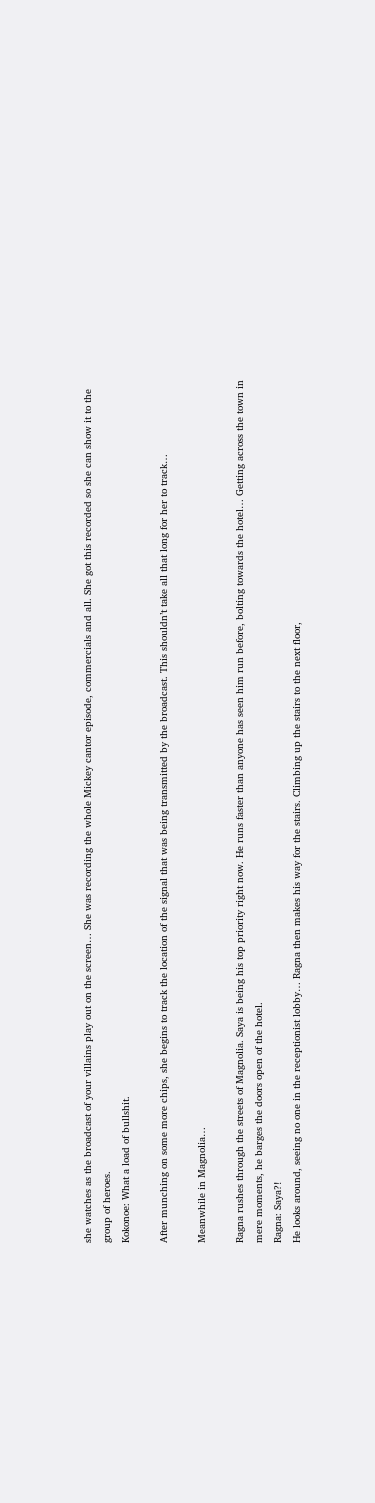she watches as the broadcast of your villains play out on the screen… She was recording the whole Mickey cantor episode, commercials and all. She got this recorded so she can show it to the group of heroes.
Kokonoe: What a load of bullshit.

After munching on some more chips, she begins to track the location of the signal that was being transmitted by the broadcast. This shouldn’t take all that long for her to track…

Meanwhile in Magnolia…

Ragna rushes through the streets of Magnolia. Saya is being his top priority right now. He runs faster than anyone has seen him run before, bolting towards the hotel… Getting across the town in mere moments, he barges the doors open of the hotel.
Ragna: Saya?!
He looks around, seeing no one in the receptionist lobby… Ragna then makes his way for the stairs. Climbing up the stairs to the next floor,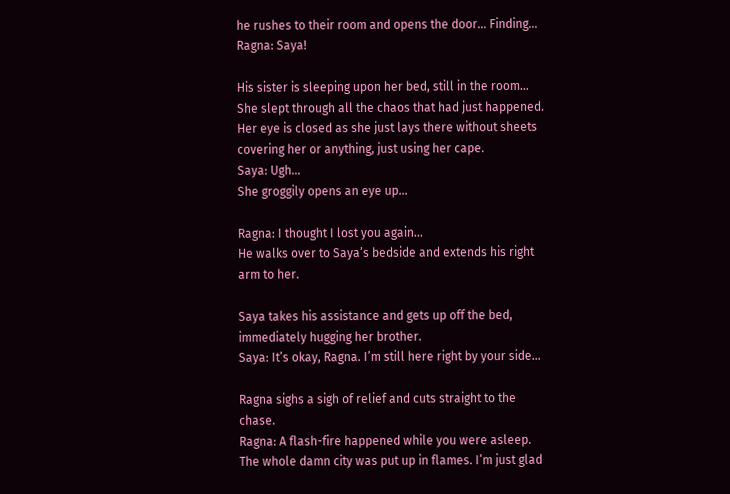he rushes to their room and opens the door… Finding…
Ragna: Saya!

His sister is sleeping upon her bed, still in the room… She slept through all the chaos that had just happened. Her eye is closed as she just lays there without sheets covering her or anything, just using her cape.
Saya: Ugh…
She groggily opens an eye up…

Ragna: I thought I lost you again…
He walks over to Saya’s bedside and extends his right arm to her.

Saya takes his assistance and gets up off the bed, immediately hugging her brother.
Saya: It’s okay, Ragna. I’m still here right by your side…

Ragna sighs a sigh of relief and cuts straight to the chase.
Ragna: A flash-fire happened while you were asleep. The whole damn city was put up in flames. I’m just glad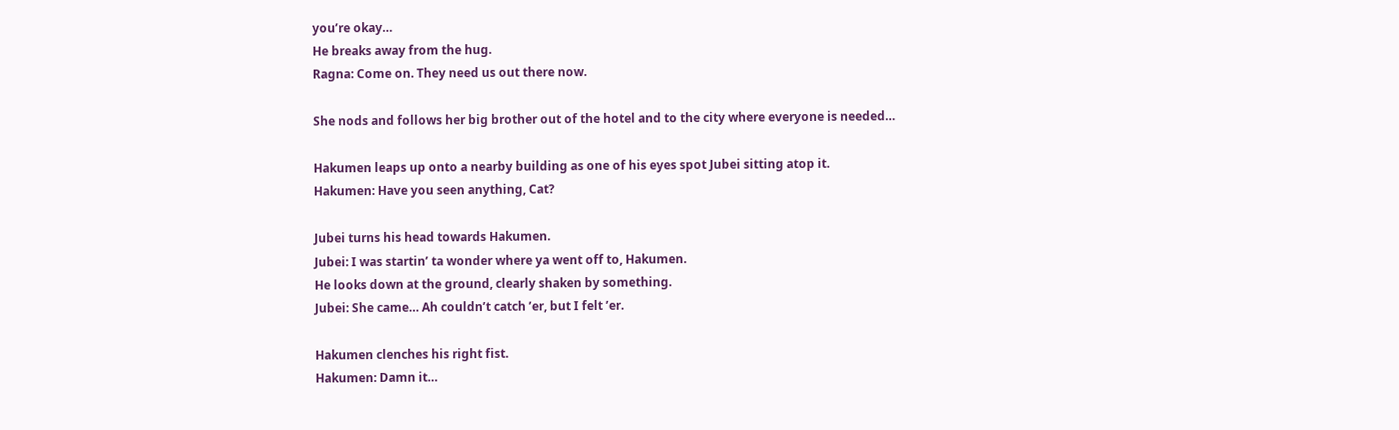you’re okay…
He breaks away from the hug.
Ragna: Come on. They need us out there now.

She nods and follows her big brother out of the hotel and to the city where everyone is needed…

Hakumen leaps up onto a nearby building as one of his eyes spot Jubei sitting atop it.
Hakumen: Have you seen anything, Cat?

Jubei turns his head towards Hakumen.
Jubei: I was startin’ ta wonder where ya went off to, Hakumen.
He looks down at the ground, clearly shaken by something.
Jubei: She came… Ah couldn’t catch ’er, but I felt ’er.

Hakumen clenches his right fist.
Hakumen: Damn it…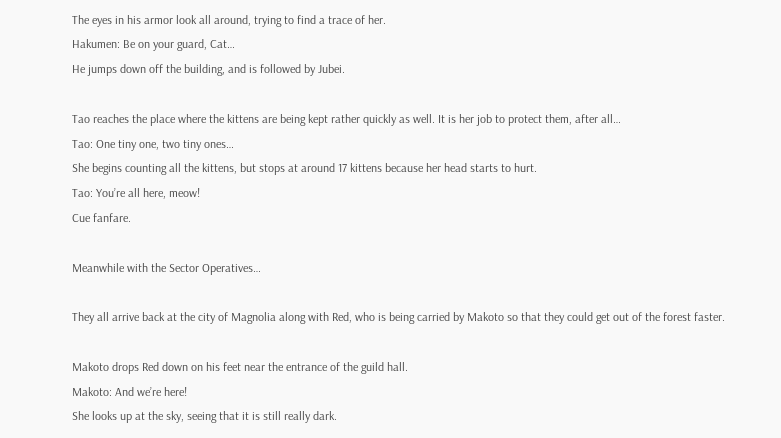The eyes in his armor look all around, trying to find a trace of her.
Hakumen: Be on your guard, Cat…
He jumps down off the building, and is followed by Jubei.

Tao reaches the place where the kittens are being kept rather quickly as well. It is her job to protect them, after all…
Tao: One tiny one, two tiny ones…
She begins counting all the kittens, but stops at around 17 kittens because her head starts to hurt.
Tao: You’re all here, meow!
Cue fanfare.

Meanwhile with the Sector Operatives…

They all arrive back at the city of Magnolia along with Red, who is being carried by Makoto so that they could get out of the forest faster.

Makoto drops Red down on his feet near the entrance of the guild hall.
Makoto: And we’re here!
She looks up at the sky, seeing that it is still really dark.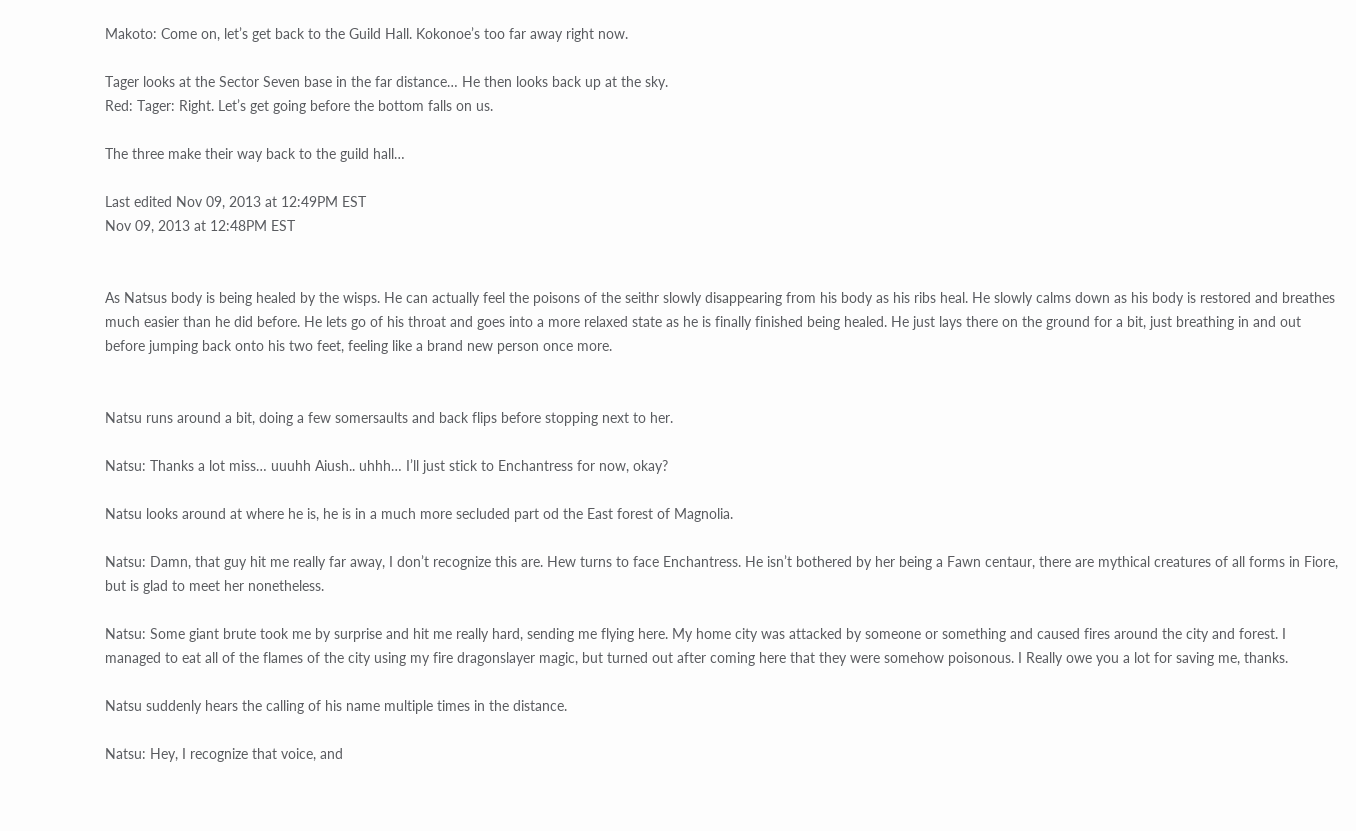Makoto: Come on, let’s get back to the Guild Hall. Kokonoe’s too far away right now.

Tager looks at the Sector Seven base in the far distance… He then looks back up at the sky.
Red: Tager: Right. Let’s get going before the bottom falls on us.

The three make their way back to the guild hall…

Last edited Nov 09, 2013 at 12:49PM EST
Nov 09, 2013 at 12:48PM EST


As Natsus body is being healed by the wisps. He can actually feel the poisons of the seithr slowly disappearing from his body as his ribs heal. He slowly calms down as his body is restored and breathes much easier than he did before. He lets go of his throat and goes into a more relaxed state as he is finally finished being healed. He just lays there on the ground for a bit, just breathing in and out before jumping back onto his two feet, feeling like a brand new person once more.


Natsu runs around a bit, doing a few somersaults and back flips before stopping next to her.

Natsu: Thanks a lot miss… uuuhh Aiush.. uhhh… I’ll just stick to Enchantress for now, okay?

Natsu looks around at where he is, he is in a much more secluded part od the East forest of Magnolia.

Natsu: Damn, that guy hit me really far away, I don’t recognize this are. Hew turns to face Enchantress. He isn’t bothered by her being a Fawn centaur, there are mythical creatures of all forms in Fiore, but is glad to meet her nonetheless.

Natsu: Some giant brute took me by surprise and hit me really hard, sending me flying here. My home city was attacked by someone or something and caused fires around the city and forest. I managed to eat all of the flames of the city using my fire dragonslayer magic, but turned out after coming here that they were somehow poisonous. I Really owe you a lot for saving me, thanks.

Natsu suddenly hears the calling of his name multiple times in the distance.

Natsu: Hey, I recognize that voice, and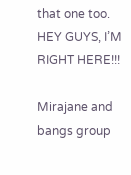that one too. HEY GUYS, I’M RIGHT HERE!!!

Mirajane and bangs group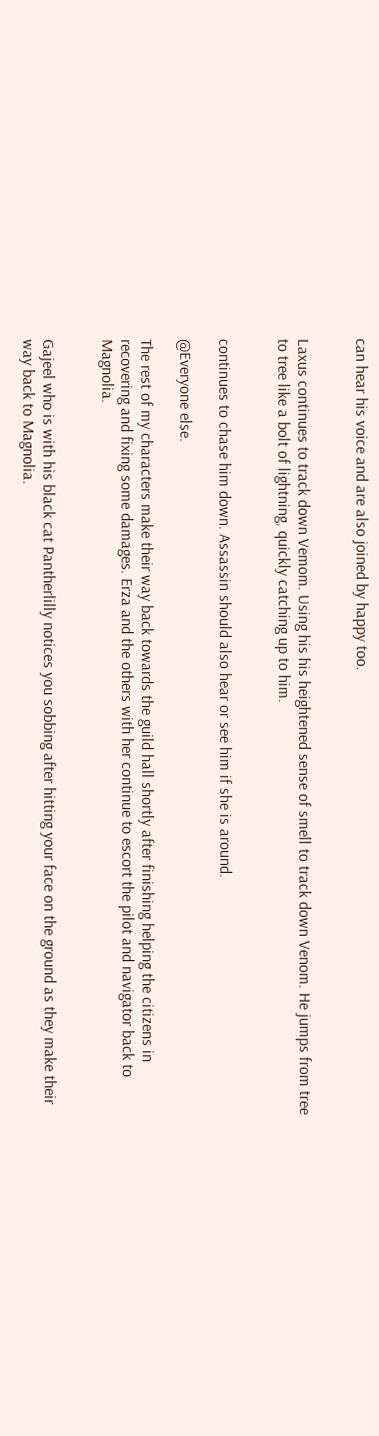can hear his voice and are also joined by happy too.


Laxus continues to track down Vemom. Using his his heightened sense of smell to track down Venom. He jumps from tree to tree like a bolt of lightning, quickly catching up to him.


continues to chase him down. Assassin should also hear or see him if she is around.

@Everyone else.

The rest of my characters make their way back towards the guild hall shortly after finishing helping the citizens in recovering and fixing some damages. Erza and the others with her continue to escort the pilot and navigator back to Magnolia.


Gajeel who is with his black cat Pantherlilly notices you sobbing after hitting your face on the ground as they make their way back to Magnolia.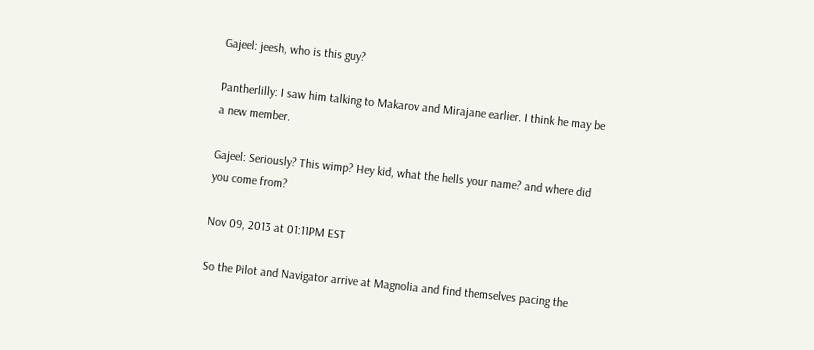Gajeel: jeesh, who is this guy?

Pantherlilly: I saw him talking to Makarov and Mirajane earlier. I think he may be a new member.

Gajeel: Seriously? This wimp? Hey kid, what the hells your name? and where did you come from?

Nov 09, 2013 at 01:11PM EST

So the Pilot and Navigator arrive at Magnolia and find themselves pacing the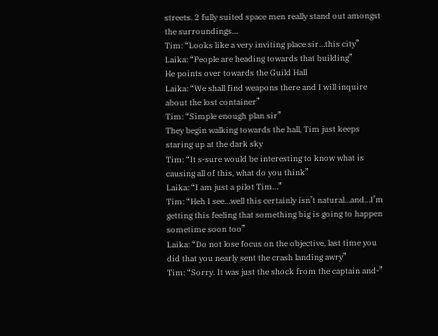streets. 2 fully suited space men really stand out amongst the surroundings…
Tim: “Looks like a very inviting place sir…this city”
Laika: “People are heading towards that building”
He points over towards the Guild Hall
Laika: “We shall find weapons there and I will inquire about the lost container”
Tim: “Simple enough plan sir”
They begin walking towards the hall, Tim just keeps staring up at the dark sky
Tim: “It s-sure would be interesting to know what is causing all of this, what do you think”
Laika: “I am just a pilot Tim…”
Tim: “Heh I see…well this certainly isn’t natural…and…I’m getting this feeling that something big is going to happen sometime soon too”
Laika: “Do not lose focus on the objective, last time you did that you nearly sent the crash landing awry”
Tim: “Sorry. It was just the shock from the captain and-”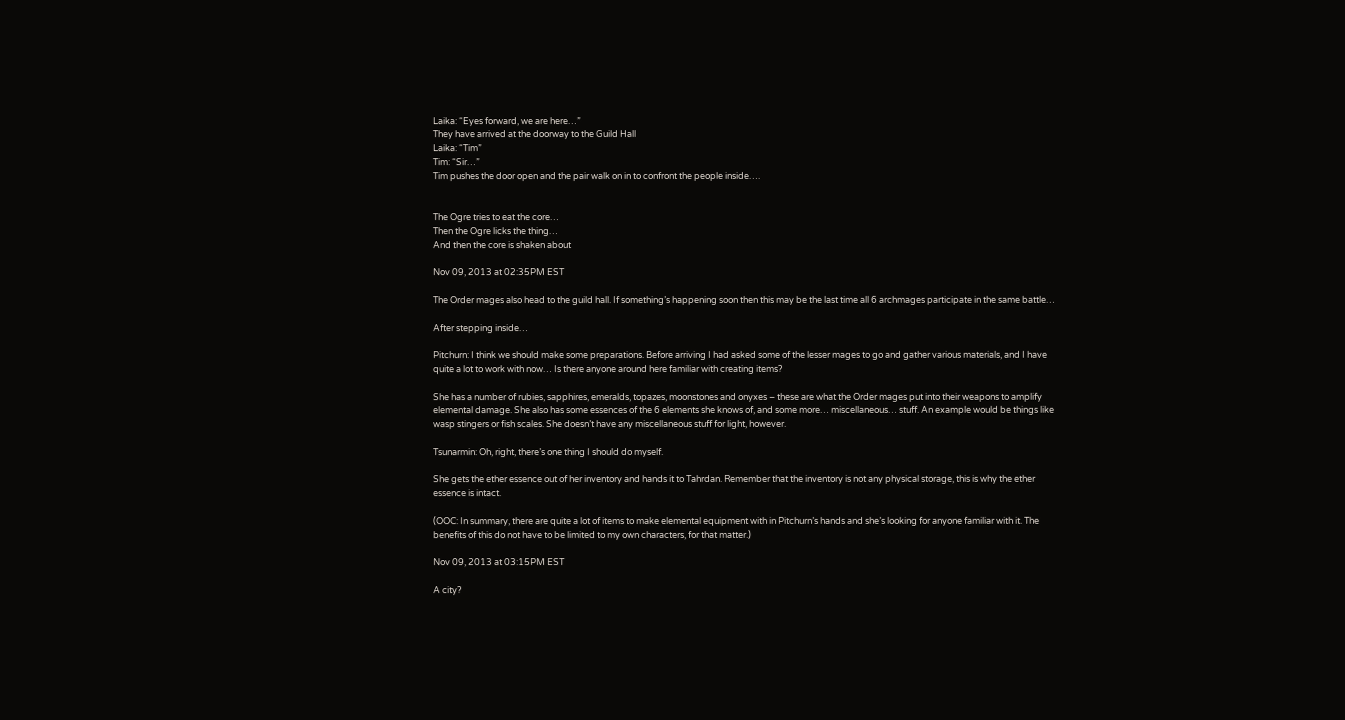Laika: “Eyes forward, we are here…”
They have arrived at the doorway to the Guild Hall
Laika: “Tim”
Tim: “Sir…”
Tim pushes the door open and the pair walk on in to confront the people inside….


The Ogre tries to eat the core…
Then the Ogre licks the thing…
And then the core is shaken about

Nov 09, 2013 at 02:35PM EST

The Order mages also head to the guild hall. If something’s happening soon then this may be the last time all 6 archmages participate in the same battle…

After stepping inside…

Pitchurn: I think we should make some preparations. Before arriving I had asked some of the lesser mages to go and gather various materials, and I have quite a lot to work with now… Is there anyone around here familiar with creating items?

She has a number of rubies, sapphires, emeralds, topazes, moonstones and onyxes – these are what the Order mages put into their weapons to amplify elemental damage. She also has some essences of the 6 elements she knows of, and some more… miscellaneous… stuff. An example would be things like wasp stingers or fish scales. She doesn’t have any miscellaneous stuff for light, however.

Tsunarmin: Oh, right, there’s one thing I should do myself.

She gets the ether essence out of her inventory and hands it to Tahrdan. Remember that the inventory is not any physical storage, this is why the ether essence is intact.

(OOC: In summary, there are quite a lot of items to make elemental equipment with in Pitchurn’s hands and she’s looking for anyone familiar with it. The benefits of this do not have to be limited to my own characters, for that matter.)

Nov 09, 2013 at 03:15PM EST

A city?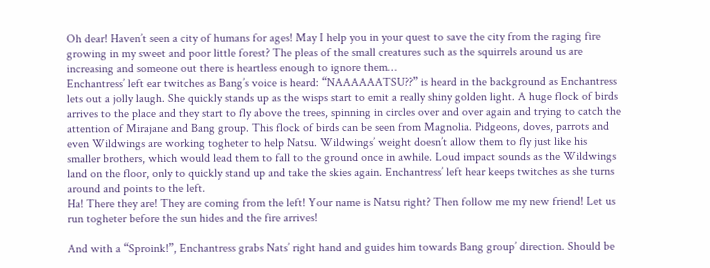Oh dear! Haven’t seen a city of humans for ages! May I help you in your quest to save the city from the raging fire growing in my sweet and poor little forest? The pleas of the small creatures such as the squirrels around us are increasing and someone out there is heartless enough to ignore them…
Enchantress’ left ear twitches as Bang’s voice is heard: “NAAAAAATSU??” is heard in the background as Enchantress lets out a jolly laugh. She quickly stands up as the wisps start to emit a really shiny golden light. A huge flock of birds arrives to the place and they start to fly above the trees, spinning in circles over and over again and trying to catch the attention of Mirajane and Bang group. This flock of birds can be seen from Magnolia. Pidgeons, doves, parrots and even Wildwings are working togheter to help Natsu. Wildwings’ weight doesn’t allow them to fly just like his smaller brothers, which would lead them to fall to the ground once in awhile. Loud impact sounds as the Wildwings land on the floor, only to quickly stand up and take the skies again. Enchantress’ left hear keeps twitches as she turns around and points to the left.
Ha! There they are! They are coming from the left! Your name is Natsu right? Then follow me my new friend! Let us run togheter before the sun hides and the fire arrives!

And with a “Sproink!”, Enchantress grabs Nats’ right hand and guides him towards Bang group’ direction. Should be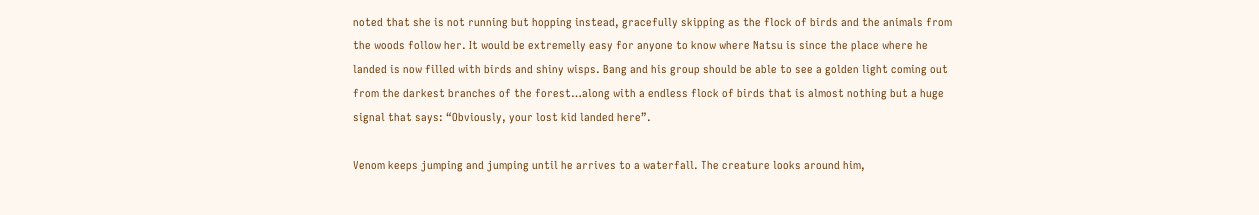noted that she is not running but hopping instead, gracefully skipping as the flock of birds and the animals from the woods follow her. It would be extremelly easy for anyone to know where Natsu is since the place where he landed is now filled with birds and shiny wisps. Bang and his group should be able to see a golden light coming out from the darkest branches of the forest…along with a endless flock of birds that is almost nothing but a huge signal that says: “Obviously, your lost kid landed here”.

Venom keeps jumping and jumping until he arrives to a waterfall. The creature looks around him,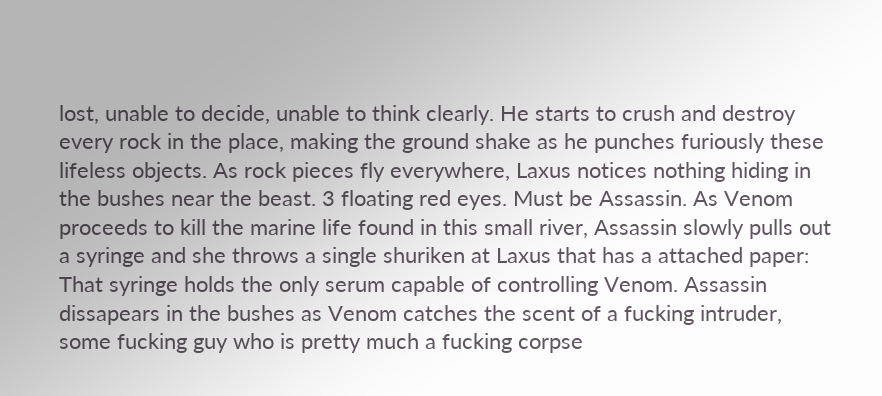lost, unable to decide, unable to think clearly. He starts to crush and destroy every rock in the place, making the ground shake as he punches furiously these lifeless objects. As rock pieces fly everywhere, Laxus notices nothing hiding in the bushes near the beast. 3 floating red eyes. Must be Assassin. As Venom proceeds to kill the marine life found in this small river, Assassin slowly pulls out a syringe and she throws a single shuriken at Laxus that has a attached paper: That syringe holds the only serum capable of controlling Venom. Assassin dissapears in the bushes as Venom catches the scent of a fucking intruder, some fucking guy who is pretty much a fucking corpse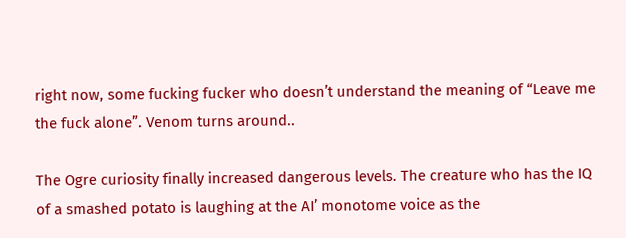right now, some fucking fucker who doesn’t understand the meaning of “Leave me the fuck alone”. Venom turns around..

The Ogre curiosity finally increased dangerous levels. The creature who has the IQ of a smashed potato is laughing at the AI’ monotome voice as the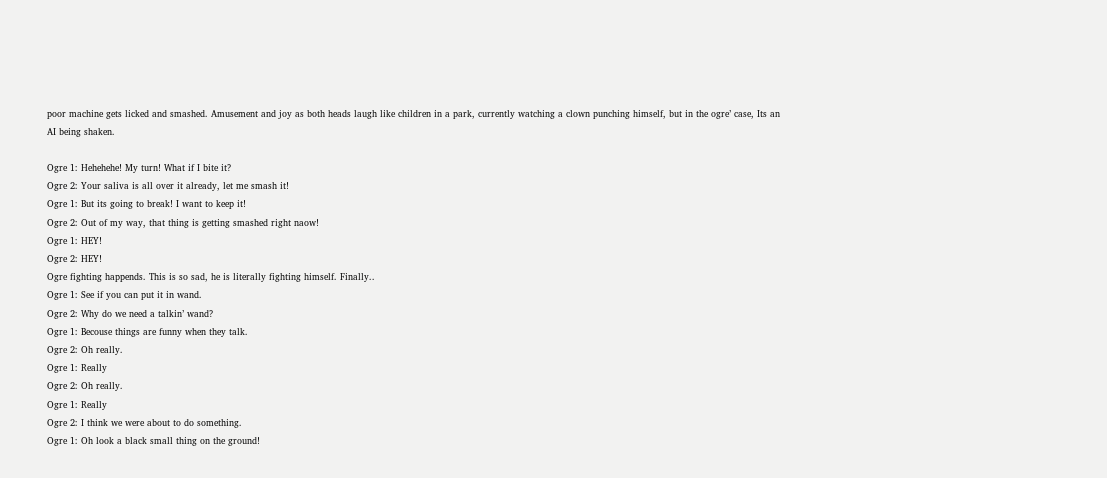poor machine gets licked and smashed. Amusement and joy as both heads laugh like children in a park, currently watching a clown punching himself, but in the ogre’ case, Its an AI being shaken.

Ogre 1: Hehehehe! My turn! What if I bite it?
Ogre 2: Your saliva is all over it already, let me smash it!
Ogre 1: But its going to break! I want to keep it!
Ogre 2: Out of my way, that thing is getting smashed right naow!
Ogre 1: HEY!
Ogre 2: HEY!
Ogre fighting happends. This is so sad, he is literally fighting himself. Finally..
Ogre 1: See if you can put it in wand.
Ogre 2: Why do we need a talkin’ wand?
Ogre 1: Becouse things are funny when they talk.
Ogre 2: Oh really.
Ogre 1: Really
Ogre 2: Oh really.
Ogre 1: Really
Ogre 2: I think we were about to do something.
Ogre 1: Oh look a black small thing on the ground!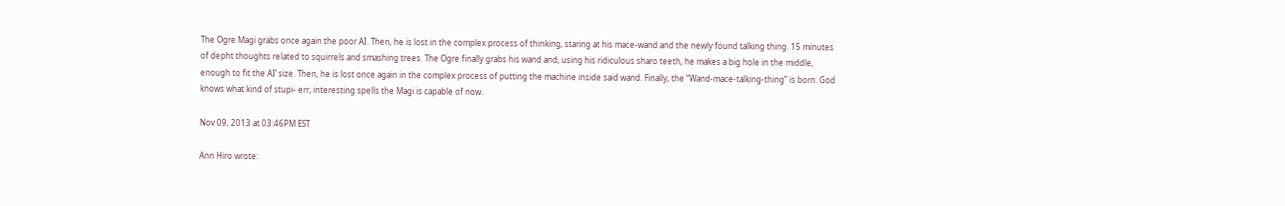The Ogre Magi grabs once again the poor AI. Then, he is lost in the complex process of thinking, staring at his mace-wand and the newly found talking thing. 15 minutes of depht thoughts related to squirrels and smashing trees. The Ogre finally grabs his wand and, using his ridiculous sharo teeth, he makes a big hole in the middle, enough to fit the AI’ size. Then, he is lost once again in the complex process of putting the machine inside said wand. Finally, the “Wand-mace-talking-thing” is born. God knows what kind of stupi- err, interesting spells the Magi is capable of now.

Nov 09, 2013 at 03:46PM EST

Ann Hiro wrote: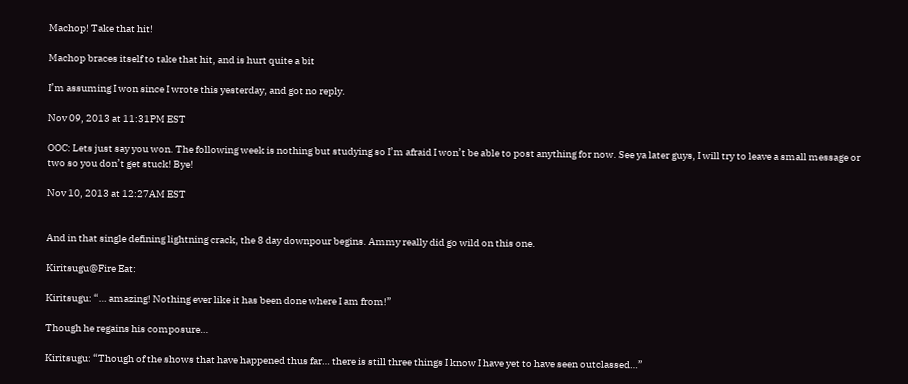Machop! Take that hit!

Machop braces itself to take that hit, and is hurt quite a bit

I’m assuming I won since I wrote this yesterday, and got no reply.

Nov 09, 2013 at 11:31PM EST

OOC: Lets just say you won. The following week is nothing but studying so I’m afraid I won’t be able to post anything for now. See ya later guys, I will try to leave a small message or two so you don’t get stuck! Bye!

Nov 10, 2013 at 12:27AM EST


And in that single defining lightning crack, the 8 day downpour begins. Ammy really did go wild on this one.

Kiritsugu@Fire Eat:

Kiritsugu: “… amazing! Nothing ever like it has been done where I am from!”

Though he regains his composure…

Kiritsugu: “Though of the shows that have happened thus far… there is still three things I know I have yet to have seen outclassed…”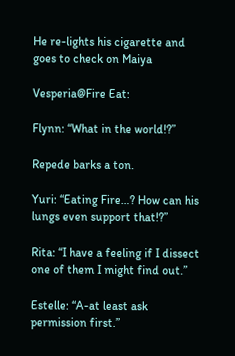He re-lights his cigarette and goes to check on Maiya

Vesperia@Fire Eat:

Flynn: “What in the world!?”

Repede barks a ton.

Yuri: “Eating Fire…? How can his lungs even support that!?”

Rita: “I have a feeling if I dissect one of them I might find out.”

Estelle: “A-at least ask permission first.”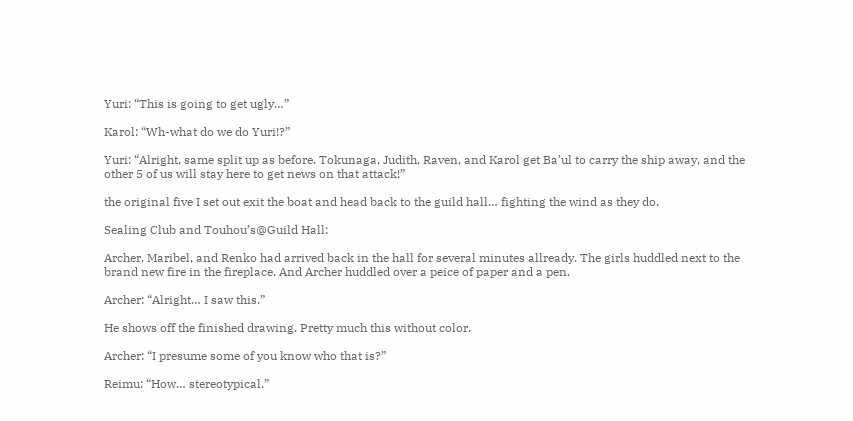Yuri: “This is going to get ugly…”

Karol: “Wh-what do we do Yuri!?”

Yuri: “Alright, same split up as before. Tokunaga, Judith, Raven, and Karol get Ba’ul to carry the ship away, and the other 5 of us will stay here to get news on that attack!”

the original five I set out exit the boat and head back to the guild hall… fighting the wind as they do.

Sealing Club and Touhou’s@Guild Hall:

Archer, Maribel, and Renko had arrived back in the hall for several minutes allready. The girls huddled next to the brand new fire in the fireplace. And Archer huddled over a peice of paper and a pen.

Archer: “Alright… I saw this.”

He shows off the finished drawing. Pretty much this without color.

Archer: “I presume some of you know who that is?”

Reimu: “How… stereotypical.”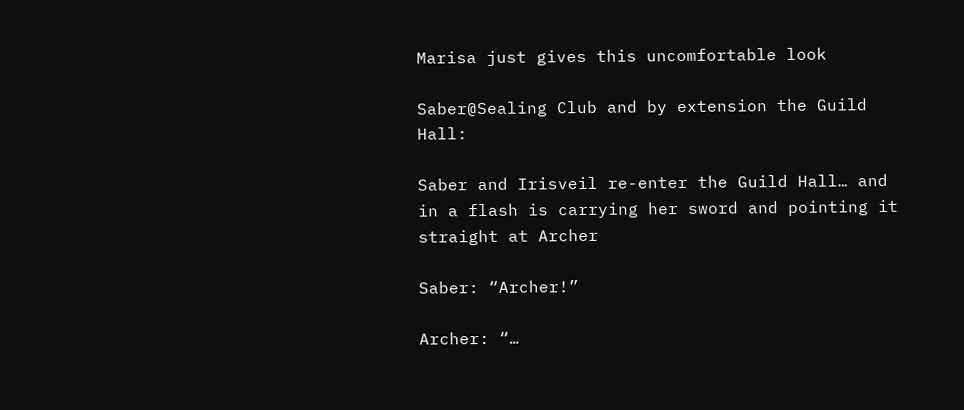Marisa just gives this uncomfortable look

Saber@Sealing Club and by extension the Guild Hall:

Saber and Irisveil re-enter the Guild Hall… and in a flash is carrying her sword and pointing it straight at Archer

Saber: “Archer!”

Archer: “…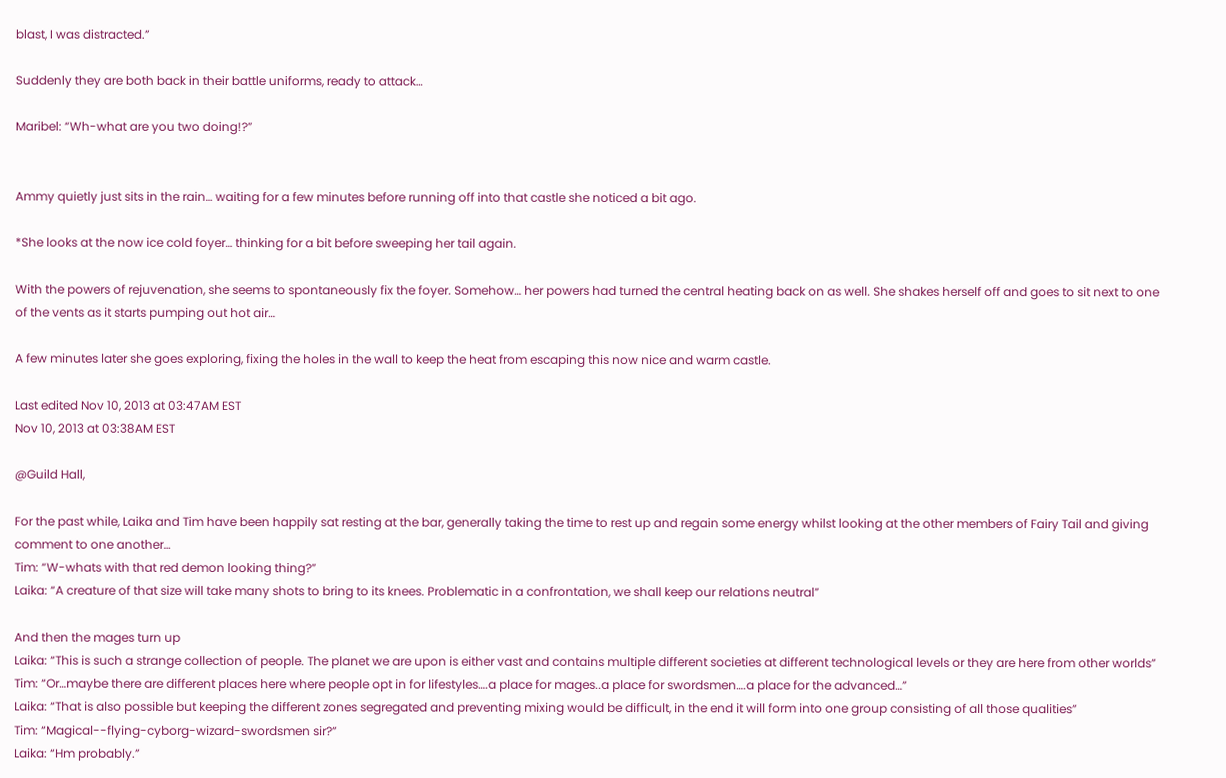blast, I was distracted.”

Suddenly they are both back in their battle uniforms, ready to attack…

Maribel: “Wh-what are you two doing!?”


Ammy quietly just sits in the rain… waiting for a few minutes before running off into that castle she noticed a bit ago.

*She looks at the now ice cold foyer… thinking for a bit before sweeping her tail again.

With the powers of rejuvenation, she seems to spontaneously fix the foyer. Somehow… her powers had turned the central heating back on as well. She shakes herself off and goes to sit next to one of the vents as it starts pumping out hot air…

A few minutes later she goes exploring, fixing the holes in the wall to keep the heat from escaping this now nice and warm castle.

Last edited Nov 10, 2013 at 03:47AM EST
Nov 10, 2013 at 03:38AM EST

@Guild Hall,

For the past while, Laika and Tim have been happily sat resting at the bar, generally taking the time to rest up and regain some energy whilst looking at the other members of Fairy Tail and giving comment to one another…
Tim: “W-whats with that red demon looking thing?”
Laika: “A creature of that size will take many shots to bring to its knees. Problematic in a confrontation, we shall keep our relations neutral”

And then the mages turn up
Laika: “This is such a strange collection of people. The planet we are upon is either vast and contains multiple different societies at different technological levels or they are here from other worlds”
Tim: “Or…maybe there are different places here where people opt in for lifestyles….a place for mages..a place for swordsmen….a place for the advanced…”
Laika: “That is also possible but keeping the different zones segregated and preventing mixing would be difficult, in the end it will form into one group consisting of all those qualities”
Tim: “Magical--flying-cyborg-wizard-swordsmen sir?”
Laika: “Hm probably.”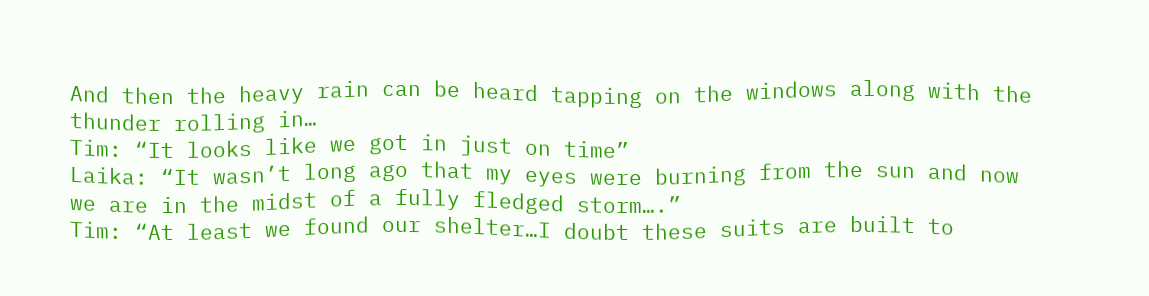And then the heavy rain can be heard tapping on the windows along with the thunder rolling in…
Tim: “It looks like we got in just on time”
Laika: “It wasn’t long ago that my eyes were burning from the sun and now we are in the midst of a fully fledged storm….”
Tim: “At least we found our shelter…I doubt these suits are built to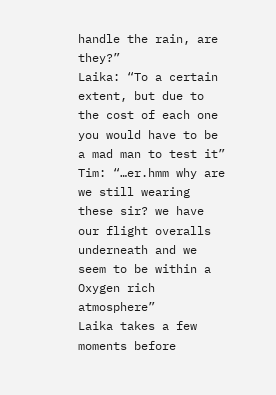handle the rain, are they?”
Laika: “To a certain extent, but due to the cost of each one you would have to be a mad man to test it”
Tim: “…er.hmm why are we still wearing these sir? we have our flight overalls underneath and we seem to be within a Oxygen rich atmosphere”
Laika takes a few moments before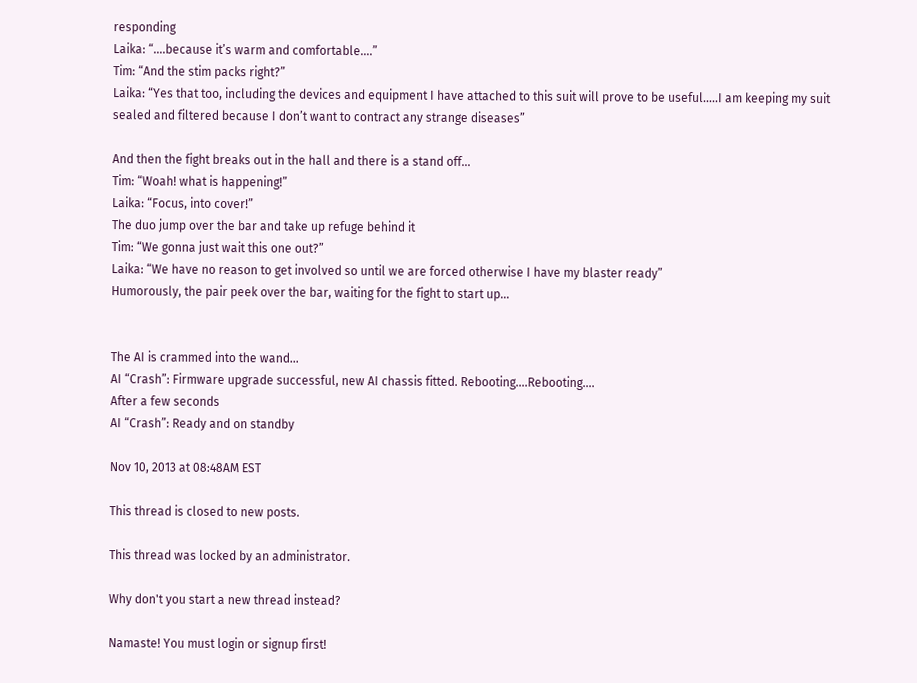responding
Laika: “….because it’s warm and comfortable….”
Tim: “And the stim packs right?”
Laika: “Yes that too, including the devices and equipment I have attached to this suit will prove to be useful…..I am keeping my suit sealed and filtered because I don’t want to contract any strange diseases”

And then the fight breaks out in the hall and there is a stand off…
Tim: “Woah! what is happening!”
Laika: “Focus, into cover!”
The duo jump over the bar and take up refuge behind it
Tim: “We gonna just wait this one out?”
Laika: “We have no reason to get involved so until we are forced otherwise I have my blaster ready”
Humorously, the pair peek over the bar, waiting for the fight to start up…


The AI is crammed into the wand…
AI “Crash”: Firmware upgrade successful, new AI chassis fitted. Rebooting….Rebooting….
After a few seconds
AI “Crash”: Ready and on standby

Nov 10, 2013 at 08:48AM EST

This thread is closed to new posts.

This thread was locked by an administrator.

Why don't you start a new thread instead?

Namaste! You must login or signup first!